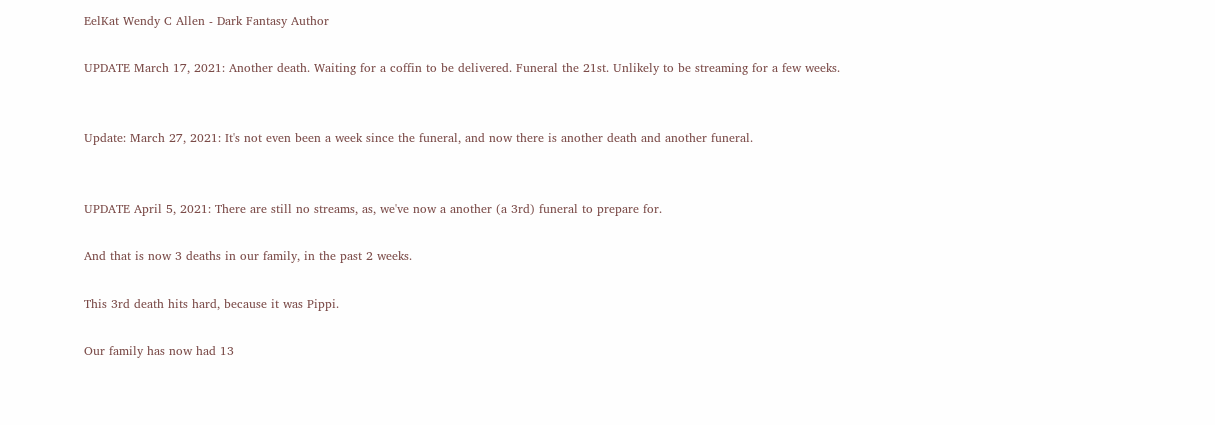EelKat Wendy C Allen - Dark Fantasy Author

UPDATE March 17, 2021: Another death. Waiting for a coffin to be delivered. Funeral the 21st. Unlikely to be streaming for a few weeks.


Update: March 27, 2021: It's not even been a week since the funeral, and now there is another death and another funeral.


UPDATE April 5, 2021: There are still no streams, as, we've now a another (a 3rd) funeral to prepare for.

And that is now 3 deaths in our family, in the past 2 weeks.

This 3rd death hits hard, because it was Pippi.

Our family has now had 13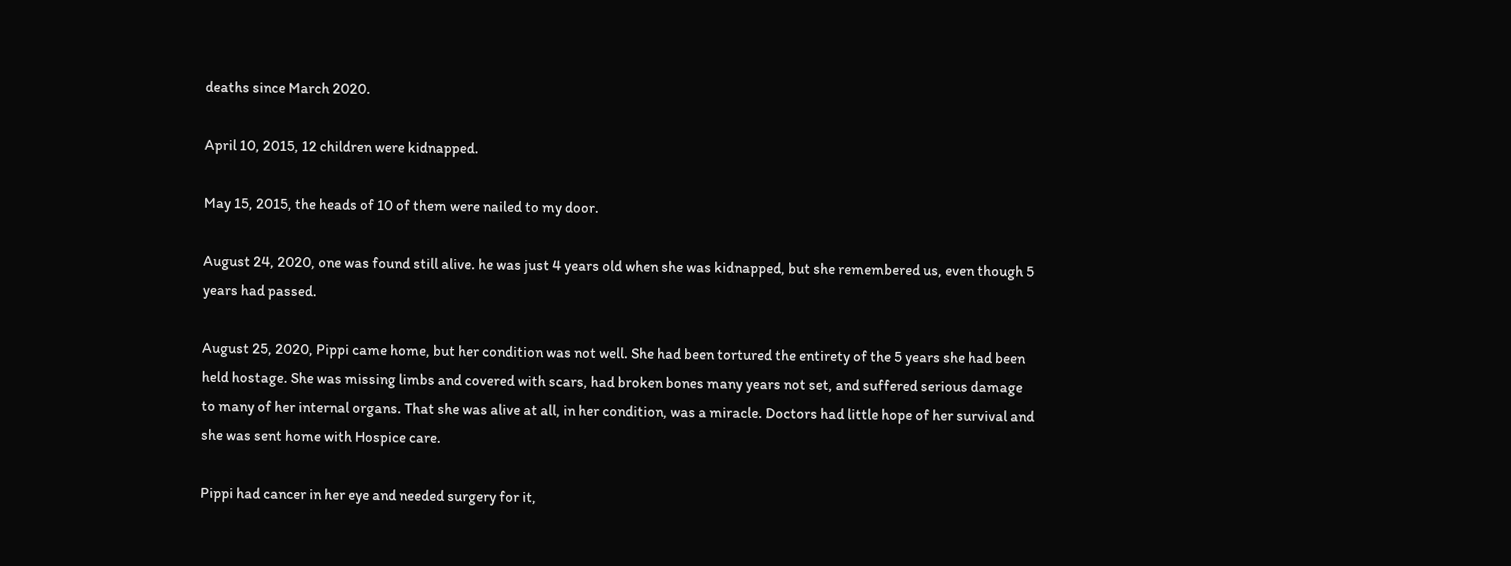deaths since March 2020.

April 10, 2015, 12 children were kidnapped.

May 15, 2015, the heads of 10 of them were nailed to my door.

August 24, 2020, one was found still alive. he was just 4 years old when she was kidnapped, but she remembered us, even though 5 years had passed.

August 25, 2020, Pippi came home, but her condition was not well. She had been tortured the entirety of the 5 years she had been held hostage. She was missing limbs and covered with scars, had broken bones many years not set, and suffered serious damage to many of her internal organs. That she was alive at all, in her condition, was a miracle. Doctors had little hope of her survival and she was sent home with Hospice care.

Pippi had cancer in her eye and needed surgery for it,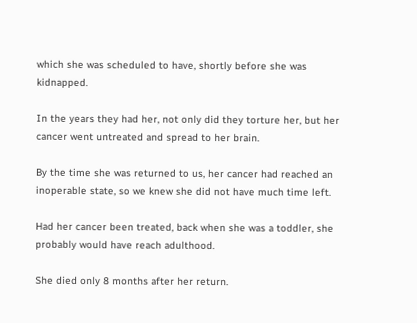which she was scheduled to have, shortly before she was kidnapped.

In the years they had her, not only did they torture her, but her cancer went untreated and spread to her brain.

By the time she was returned to us, her cancer had reached an inoperable state, so we knew she did not have much time left.

Had her cancer been treated, back when she was a toddler, she probably would have reach adulthood.

She died only 8 months after her return.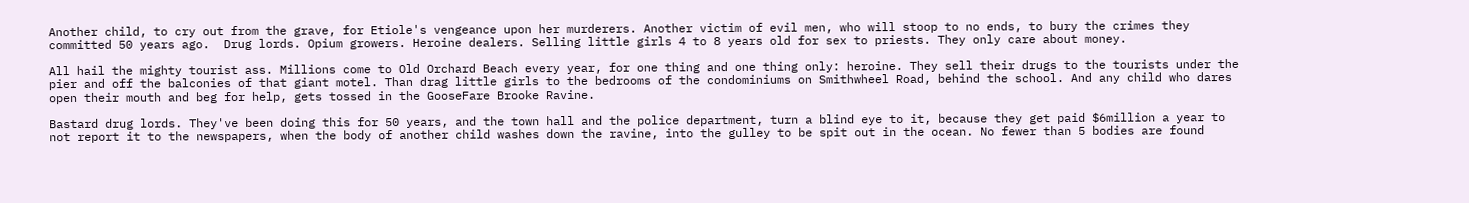Another child, to cry out from the grave, for Etiole's vengeance upon her murderers. Another victim of evil men, who will stoop to no ends, to bury the crimes they committed 50 years ago.  Drug lords. Opium growers. Heroine dealers. Selling little girls 4 to 8 years old for sex to priests. They only care about money.

All hail the mighty tourist ass. Millions come to Old Orchard Beach every year, for one thing and one thing only: heroine. They sell their drugs to the tourists under the pier and off the balconies of that giant motel. Than drag little girls to the bedrooms of the condominiums on Smithwheel Road, behind the school. And any child who dares open their mouth and beg for help, gets tossed in the GooseFare Brooke Ravine.

Bastard drug lords. They've been doing this for 50 years, and the town hall and the police department, turn a blind eye to it, because they get paid $6million a year to not report it to the newspapers, when the body of another child washes down the ravine, into the gulley to be spit out in the ocean. No fewer than 5 bodies are found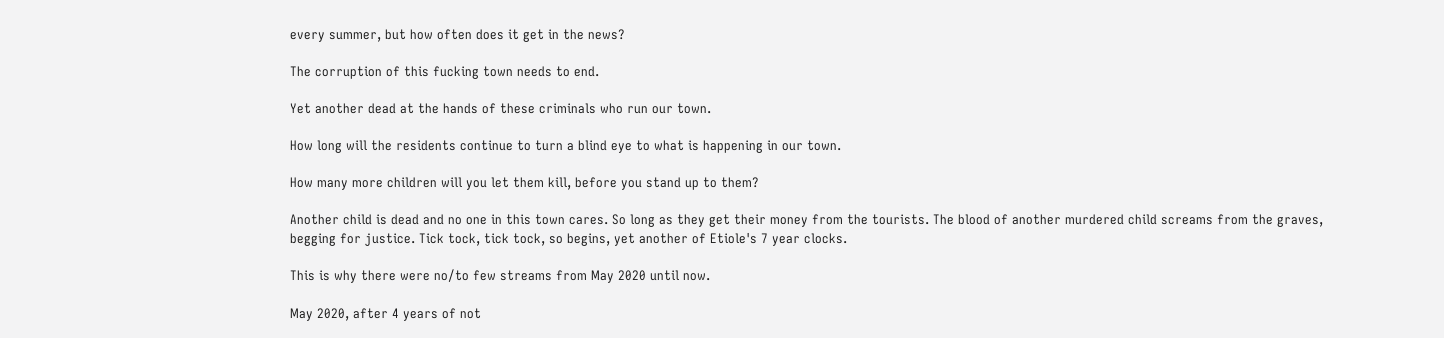every summer, but how often does it get in the news?

The corruption of this fucking town needs to end.

Yet another dead at the hands of these criminals who run our town.

How long will the residents continue to turn a blind eye to what is happening in our town.

How many more children will you let them kill, before you stand up to them?

Another child is dead and no one in this town cares. So long as they get their money from the tourists. The blood of another murdered child screams from the graves, begging for justice. Tick tock, tick tock, so begins, yet another of Etiole's 7 year clocks.

This is why there were no/to few streams from May 2020 until now.

May 2020, after 4 years of not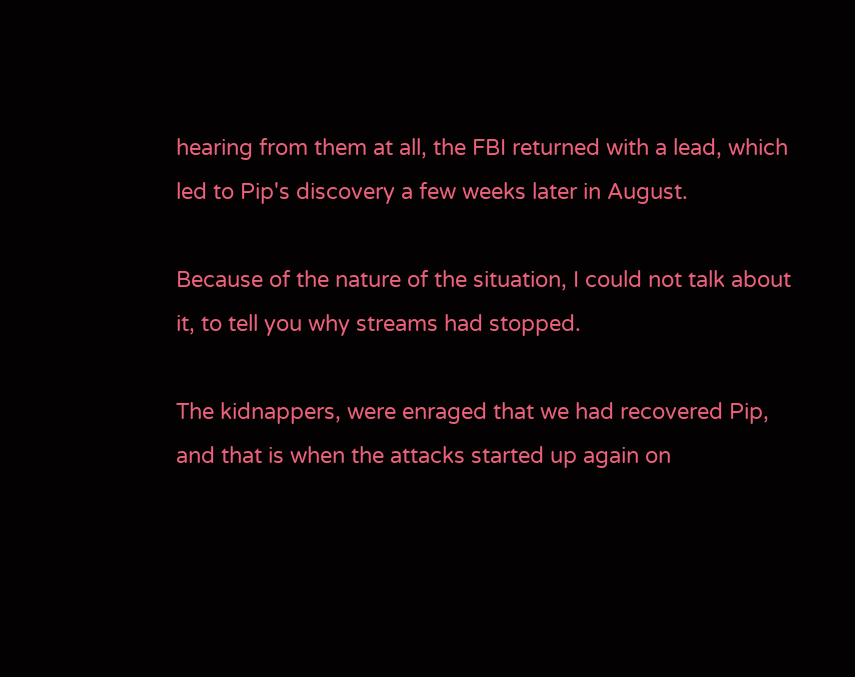hearing from them at all, the FBI returned with a lead, which led to Pip's discovery a few weeks later in August.

Because of the nature of the situation, I could not talk about it, to tell you why streams had stopped.

The kidnappers, were enraged that we had recovered Pip, and that is when the attacks started up again on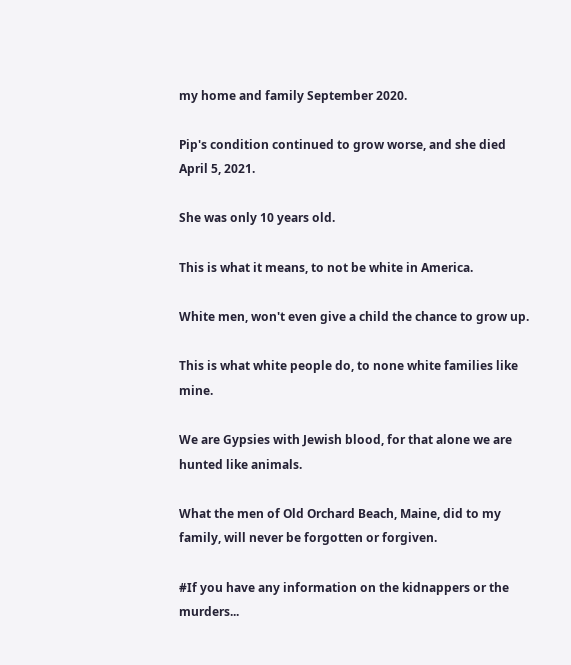my home and family September 2020.

Pip's condition continued to grow worse, and she died April 5, 2021.

She was only 10 years old.

This is what it means, to not be white in America.

White men, won't even give a child the chance to grow up.

This is what white people do, to none white families like mine.

We are Gypsies with Jewish blood, for that alone we are hunted like animals.

What the men of Old Orchard Beach, Maine, did to my family, will never be forgotten or forgiven.

#If you have any information on the kidnappers or the murders...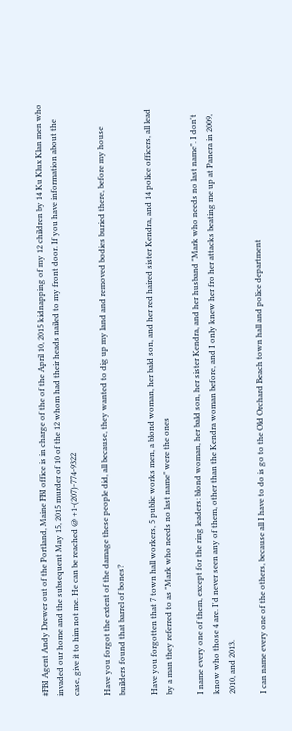#FBI Agent Andy Drewer out of the Portland, Maine FBI office is in charge of the of the April 10, 2015 kidnapping of my 12 children by 14 Ku Klux Klan men who invaded our home and the subsequent May 15, 2015 murder of 10 of the 12 whom had their heads nailed to my front door. If you have information about the case, give it to him not me. He can be reached @ +1-(207)-774-9322

Have you forgot the extent of the damage these people did, all because, they wanted to dig up my land and removed bodies buried there, before my house builders found that barrel of bones?

Have you forgotten that 7 town hall workers, 5 public works men, a blond woman, her bald son, and her red haired sister Kendra, and 14 police officers, all lead by a man they referred to as "Mark who needs no last name" were the ones

I name every one of them, except for the ring leaders: blond woman, her bald son, her sister Kendra, and her husband "Mark who needs no last name". I don't know who those 4 are. I'd never seen any of them, other than the Kendra woman before, and I only knew her fro her attacks beating me up at Panera in 2009, 2010, and 2013.

I can name every one of the others, because all I have to do is go to the Old Orchard Beach town hall and police department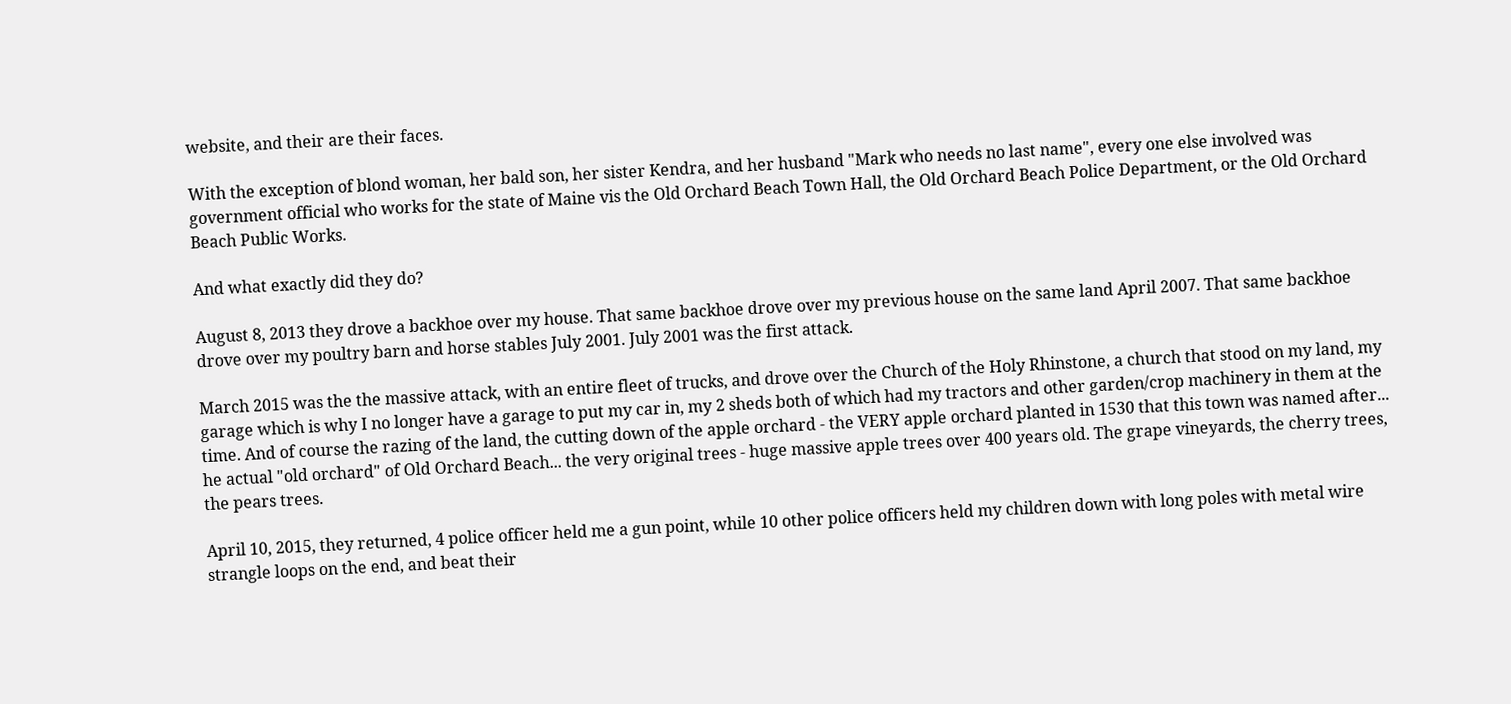website, and their are their faces.

With the exception of blond woman, her bald son, her sister Kendra, and her husband "Mark who needs no last name", every one else involved was government official who works for the state of Maine vis the Old Orchard Beach Town Hall, the Old Orchard Beach Police Department, or the Old Orchard Beach Public Works.

And what exactly did they do?

August 8, 2013 they drove a backhoe over my house. That same backhoe drove over my previous house on the same land April 2007. That same backhoe drove over my poultry barn and horse stables July 2001. July 2001 was the first attack.

March 2015 was the the massive attack, with an entire fleet of trucks, and drove over the Church of the Holy Rhinstone, a church that stood on my land, my garage which is why I no longer have a garage to put my car in, my 2 sheds both of which had my tractors and other garden/crop machinery in them at the time. And of course the razing of the land, the cutting down of the apple orchard - the VERY apple orchard planted in 1530 that this town was named after... he actual "old orchard" of Old Orchard Beach... the very original trees - huge massive apple trees over 400 years old. The grape vineyards, the cherry trees, the pears trees.

April 10, 2015, they returned, 4 police officer held me a gun point, while 10 other police officers held my children down with long poles with metal wire strangle loops on the end, and beat their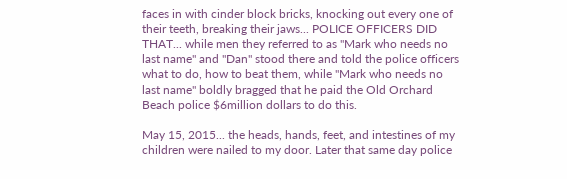faces in with cinder block bricks, knocking out every one of their teeth, breaking their jaws... POLICE OFFICERS DID THAT... while men they referred to as "Mark who needs no last name" and "Dan" stood there and told the police officers what to do, how to beat them, while "Mark who needs no last name" boldly bragged that he paid the Old Orchard Beach police $6million dollars to do this.

May 15, 2015... the heads, hands, feet, and intestines of my children were nailed to my door. Later that same day police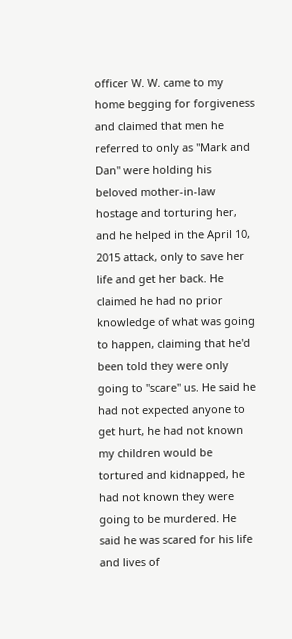officer W. W. came to my home begging for forgiveness and claimed that men he referred to only as "Mark and Dan" were holding his beloved mother-in-law hostage and torturing her, and he helped in the April 10, 2015 attack, only to save her life and get her back. He claimed he had no prior knowledge of what was going to happen, claiming that he'd been told they were only going to "scare" us. He said he had not expected anyone to get hurt, he had not known my children would be tortured and kidnapped, he had not known they were going to be murdered. He said he was scared for his life and lives of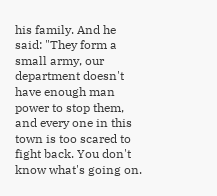his family. And he said: "They form a small army, our department doesn't have enough man power to stop them, and every one in this town is too scared to fight back. You don't know what's going on.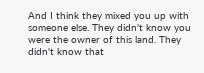And I think they mixed you up with someone else. They didn't know you were the owner of this land. They didn't know that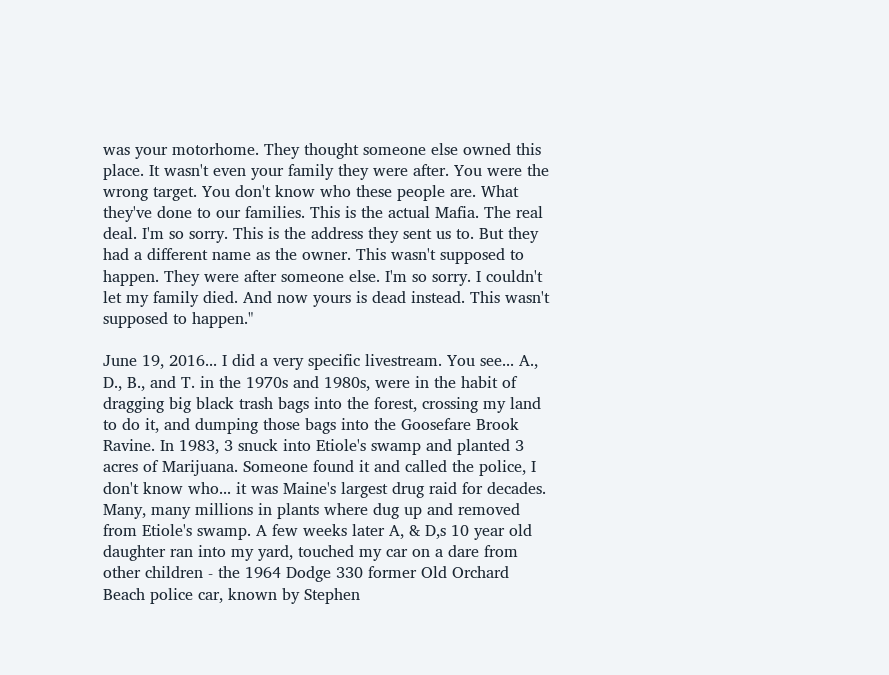was your motorhome. They thought someone else owned this place. It wasn't even your family they were after. You were the wrong target. You don't know who these people are. What they've done to our families. This is the actual Mafia. The real deal. I'm so sorry. This is the address they sent us to. But they had a different name as the owner. This wasn't supposed to happen. They were after someone else. I'm so sorry. I couldn't let my family died. And now yours is dead instead. This wasn't supposed to happen."

June 19, 2016... I did a very specific livestream. You see... A., D., B., and T. in the 1970s and 1980s, were in the habit of dragging big black trash bags into the forest, crossing my land to do it, and dumping those bags into the Goosefare Brook Ravine. In 1983, 3 snuck into Etiole's swamp and planted 3 acres of Marijuana. Someone found it and called the police, I don't know who... it was Maine's largest drug raid for decades. Many, many millions in plants where dug up and removed from Etiole's swamp. A few weeks later A, & D,s 10 year old daughter ran into my yard, touched my car on a dare from other children - the 1964 Dodge 330 former Old Orchard Beach police car, known by Stephen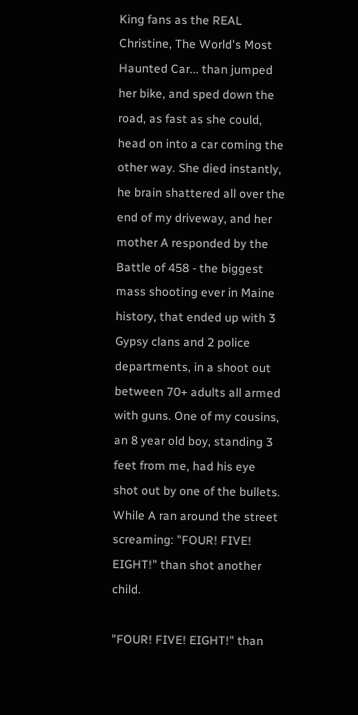King fans as the REAL Christine, The World's Most Haunted Car... than jumped her bike, and sped down the road, as fast as she could, head on into a car coming the other way. She died instantly, he brain shattered all over the end of my driveway, and her mother A responded by the Battle of 458 - the biggest mass shooting ever in Maine history, that ended up with 3 Gypsy clans and 2 police departments, in a shoot out between 70+ adults all armed with guns. One of my cousins, an 8 year old boy, standing 3 feet from me, had his eye shot out by one of the bullets. While A ran around the street screaming: "FOUR! FIVE! EIGHT!" than shot another child.

"FOUR! FIVE! EIGHT!" than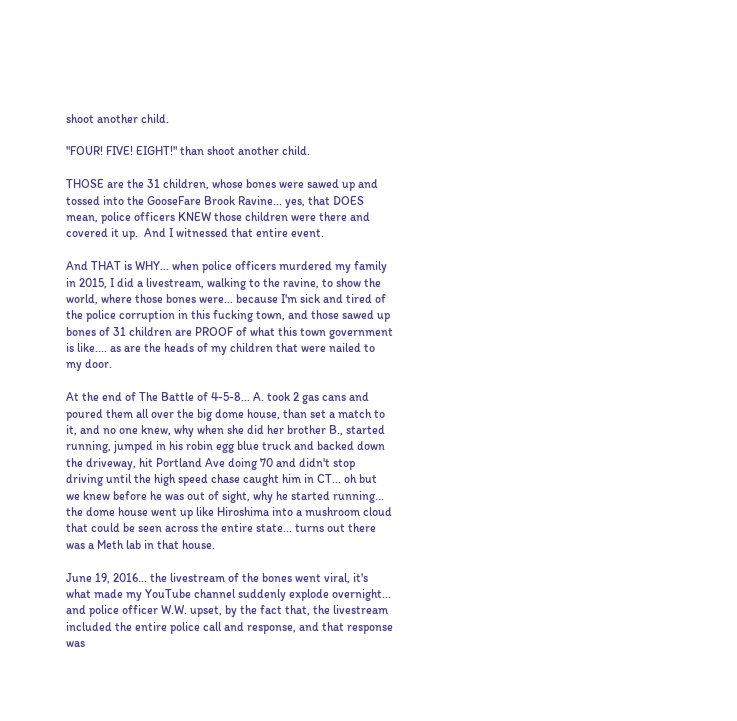shoot another child.

"FOUR! FIVE! EIGHT!" than shoot another child.

THOSE are the 31 children, whose bones were sawed up and tossed into the GooseFare Brook Ravine... yes, that DOES mean, police officers KNEW those children were there and covered it up.  And I witnessed that entire event.

And THAT is WHY... when police officers murdered my family in 2015, I did a livestream, walking to the ravine, to show the world, where those bones were... because I'm sick and tired of the police corruption in this fucking town, and those sawed up bones of 31 children are PROOF of what this town government is like.... as are the heads of my children that were nailed to my door.

At the end of The Battle of 4-5-8... A. took 2 gas cans and poured them all over the big dome house, than set a match to it, and no one knew, why when she did her brother B., started running, jumped in his robin egg blue truck and backed down the driveway, hit Portland Ave doing 70 and didn't stop driving until the high speed chase caught him in CT... oh but we knew before he was out of sight, why he started running... the dome house went up like Hiroshima into a mushroom cloud that could be seen across the entire state... turns out there was a Meth lab in that house.

June 19, 2016... the livestream of the bones went viral, it's what made my YouTube channel suddenly explode overnight... and police officer W.W. upset, by the fact that, the livestream included the entire police call and response, and that response was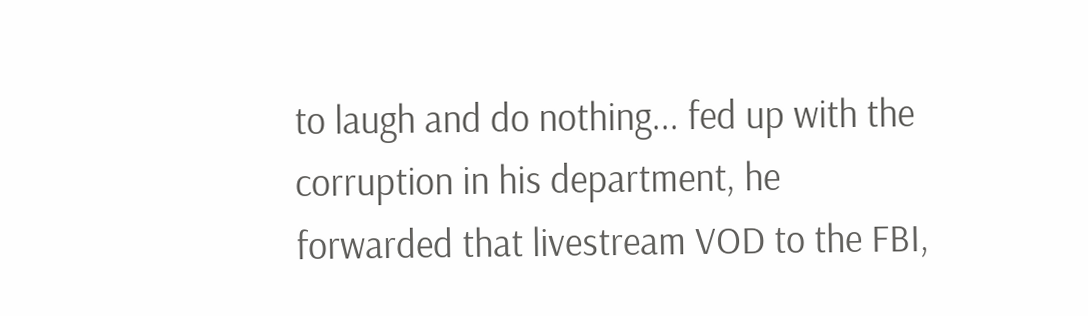to laugh and do nothing... fed up with the corruption in his department, he forwarded that livestream VOD to the FBI,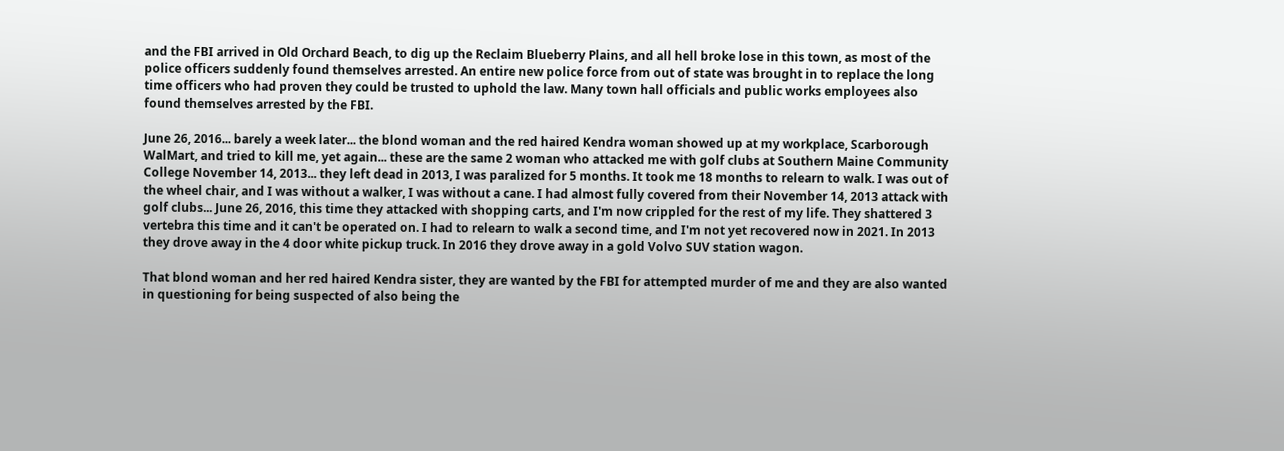and the FBI arrived in Old Orchard Beach, to dig up the Reclaim Blueberry Plains, and all hell broke lose in this town, as most of the police officers suddenly found themselves arrested. An entire new police force from out of state was brought in to replace the long time officers who had proven they could be trusted to uphold the law. Many town hall officials and public works employees also found themselves arrested by the FBI.

June 26, 2016... barely a week later... the blond woman and the red haired Kendra woman showed up at my workplace, Scarborough WalMart, and tried to kill me, yet again... these are the same 2 woman who attacked me with golf clubs at Southern Maine Community College November 14, 2013... they left dead in 2013, I was paralized for 5 months. It took me 18 months to relearn to walk. I was out of the wheel chair, and I was without a walker, I was without a cane. I had almost fully covered from their November 14, 2013 attack with golf clubs... June 26, 2016, this time they attacked with shopping carts, and I'm now crippled for the rest of my life. They shattered 3 vertebra this time and it can't be operated on. I had to relearn to walk a second time, and I'm not yet recovered now in 2021. In 2013 they drove away in the 4 door white pickup truck. In 2016 they drove away in a gold Volvo SUV station wagon.

That blond woman and her red haired Kendra sister, they are wanted by the FBI for attempted murder of me and they are also wanted in questioning for being suspected of also being the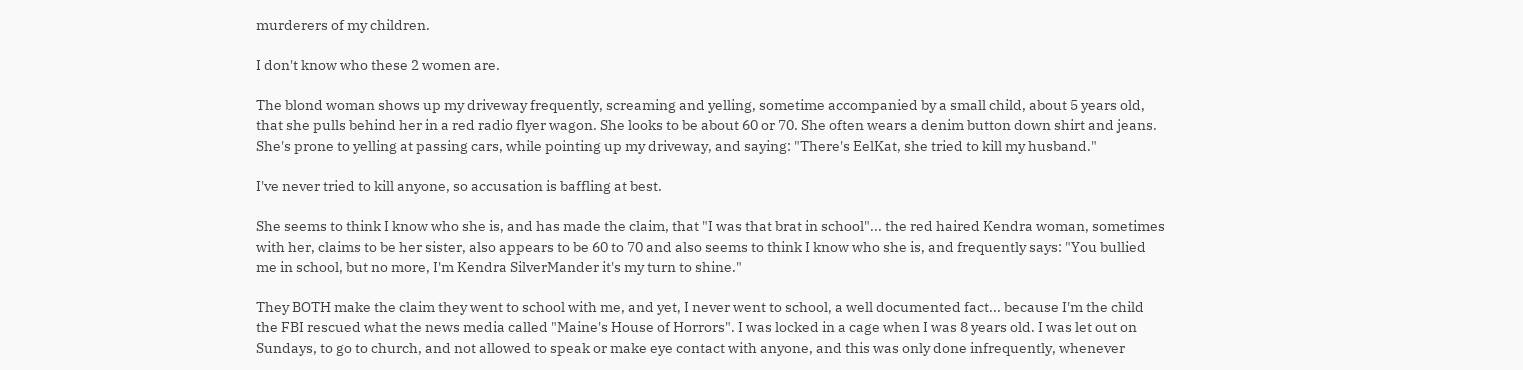murderers of my children.

I don't know who these 2 women are.

The blond woman shows up my driveway frequently, screaming and yelling, sometime accompanied by a small child, about 5 years old, that she pulls behind her in a red radio flyer wagon. She looks to be about 60 or 70. She often wears a denim button down shirt and jeans. She's prone to yelling at passing cars, while pointing up my driveway, and saying: "There's EelKat, she tried to kill my husband."

I've never tried to kill anyone, so accusation is baffling at best.

She seems to think I know who she is, and has made the claim, that "I was that brat in school"... the red haired Kendra woman, sometimes with her, claims to be her sister, also appears to be 60 to 70 and also seems to think I know who she is, and frequently says: "You bullied me in school, but no more, I'm Kendra SilverMander it's my turn to shine."

They BOTH make the claim they went to school with me, and yet, I never went to school, a well documented fact... because I'm the child the FBI rescued what the news media called "Maine's House of Horrors". I was locked in a cage when I was 8 years old. I was let out on Sundays, to go to church, and not allowed to speak or make eye contact with anyone, and this was only done infrequently, whenever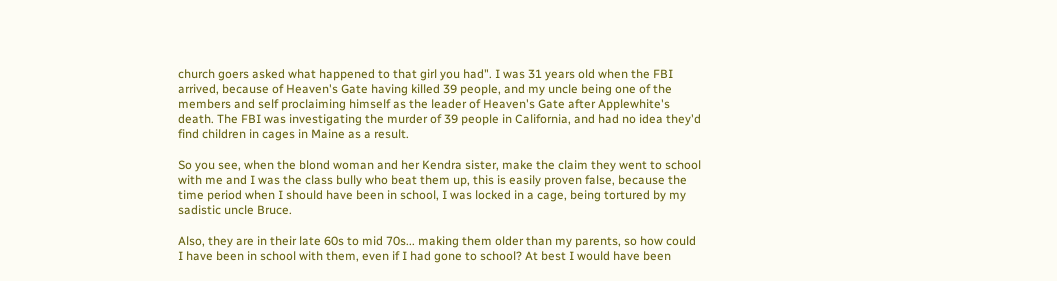church goers asked what happened to that girl you had". I was 31 years old when the FBI arrived, because of Heaven's Gate having killed 39 people, and my uncle being one of the members and self proclaiming himself as the leader of Heaven's Gate after Applewhite's death. The FBI was investigating the murder of 39 people in California, and had no idea they'd find children in cages in Maine as a result.

So you see, when the blond woman and her Kendra sister, make the claim they went to school with me and I was the class bully who beat them up, this is easily proven false, because the time period when I should have been in school, I was locked in a cage, being tortured by my sadistic uncle Bruce.

Also, they are in their late 60s to mid 70s... making them older than my parents, so how could I have been in school with them, even if I had gone to school? At best I would have been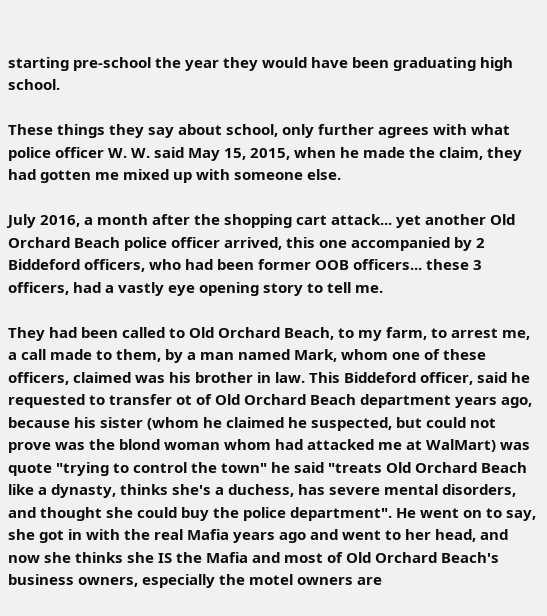starting pre-school the year they would have been graduating high school.

These things they say about school, only further agrees with what police officer W. W. said May 15, 2015, when he made the claim, they had gotten me mixed up with someone else.

July 2016, a month after the shopping cart attack... yet another Old Orchard Beach police officer arrived, this one accompanied by 2 Biddeford officers, who had been former OOB officers... these 3 officers, had a vastly eye opening story to tell me.

They had been called to Old Orchard Beach, to my farm, to arrest me, a call made to them, by a man named Mark, whom one of these officers, claimed was his brother in law. This Biddeford officer, said he requested to transfer ot of Old Orchard Beach department years ago, because his sister (whom he claimed he suspected, but could not prove was the blond woman whom had attacked me at WalMart) was quote "trying to control the town" he said "treats Old Orchard Beach like a dynasty, thinks she's a duchess, has severe mental disorders, and thought she could buy the police department". He went on to say, she got in with the real Mafia years ago and went to her head, and now she thinks she IS the Mafia and most of Old Orchard Beach's business owners, especially the motel owners are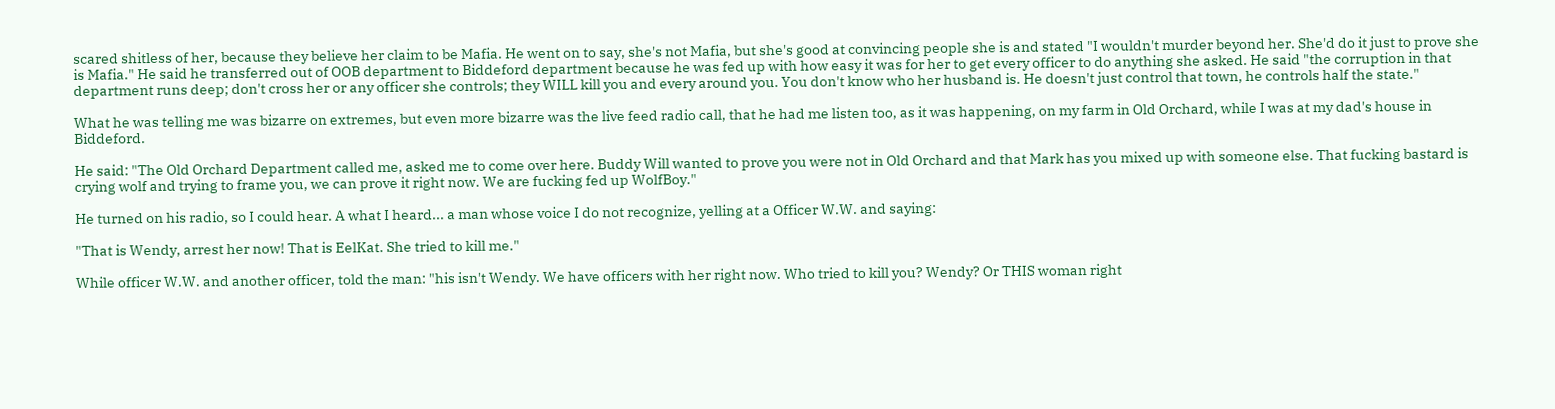scared shitless of her, because they believe her claim to be Mafia. He went on to say, she's not Mafia, but she's good at convincing people she is and stated "I wouldn't murder beyond her. She'd do it just to prove she is Mafia." He said he transferred out of OOB department to Biddeford department because he was fed up with how easy it was for her to get every officer to do anything she asked. He said "the corruption in that department runs deep; don't cross her or any officer she controls; they WILL kill you and every around you. You don't know who her husband is. He doesn't just control that town, he controls half the state."

What he was telling me was bizarre on extremes, but even more bizarre was the live feed radio call, that he had me listen too, as it was happening, on my farm in Old Orchard, while I was at my dad's house in Biddeford.

He said: "The Old Orchard Department called me, asked me to come over here. Buddy Will wanted to prove you were not in Old Orchard and that Mark has you mixed up with someone else. That fucking bastard is crying wolf and trying to frame you, we can prove it right now. We are fucking fed up WolfBoy."

He turned on his radio, so I could hear. A what I heard... a man whose voice I do not recognize, yelling at a Officer W.W. and saying:

"That is Wendy, arrest her now! That is EelKat. She tried to kill me."

While officer W.W. and another officer, told the man: "his isn't Wendy. We have officers with her right now. Who tried to kill you? Wendy? Or THIS woman right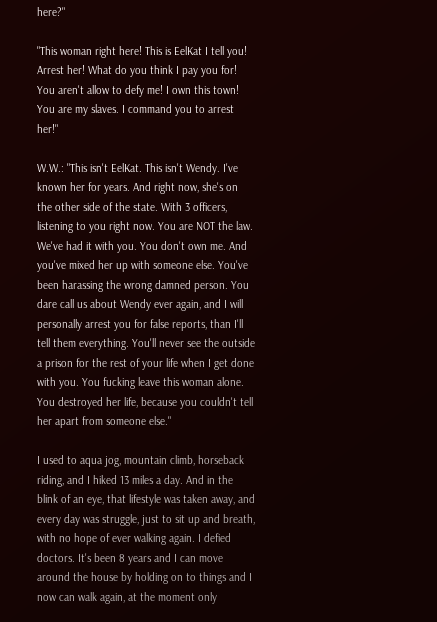here?"

"This woman right here! This is EelKat I tell you! Arrest her! What do you think I pay you for! You aren't allow to defy me! I own this town! You are my slaves. I command you to arrest her!"

W.W.: "This isn't EelKat. This isn't Wendy. I've known her for years. And right now, she's on the other side of the state. With 3 officers, listening to you right now. You are NOT the law. We've had it with you. You don't own me. And you've mixed her up with someone else. You've been harassing the wrong damned person. You dare call us about Wendy ever again, and I will personally arrest you for false reports, than I'll tell them everything. You'll never see the outside a prison for the rest of your life when I get done with you. You fucking leave this woman alone. You destroyed her life, because you couldn't tell her apart from someone else."

I used to aqua jog, mountain climb, horseback riding, and I hiked 13 miles a day. And in the blink of an eye, that lifestyle was taken away, and every day was struggle, just to sit up and breath, with no hope of ever walking again. I defied doctors. It's been 8 years and I can move around the house by holding on to things and I now can walk again, at the moment only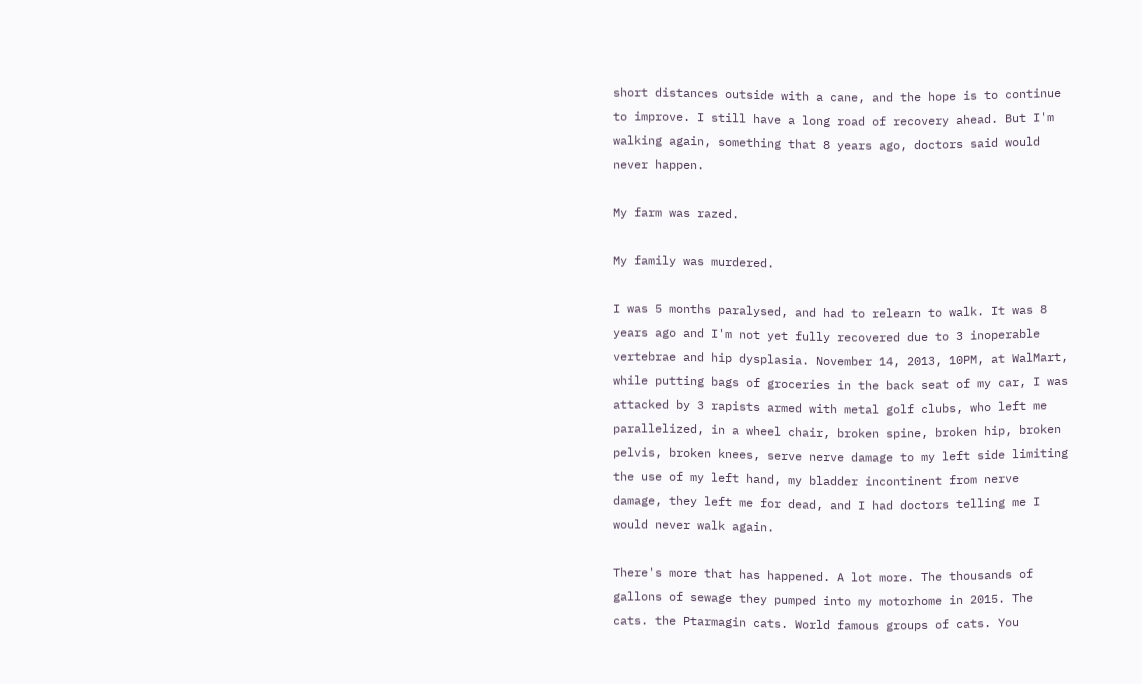short distances outside with a cane, and the hope is to continue to improve. I still have a long road of recovery ahead. But I'm walking again, something that 8 years ago, doctors said would never happen.

My farm was razed.

My family was murdered.

I was 5 months paralysed, and had to relearn to walk. It was 8 years ago and I'm not yet fully recovered due to 3 inoperable vertebrae and hip dysplasia. November 14, 2013, 10PM, at WalMart, while putting bags of groceries in the back seat of my car, I was attacked by 3 rapists armed with metal golf clubs, who left me parallelized, in a wheel chair, broken spine, broken hip, broken pelvis, broken knees, serve nerve damage to my left side limiting the use of my left hand, my bladder incontinent from nerve damage, they left me for dead, and I had doctors telling me I would never walk again.

There's more that has happened. A lot more. The thousands of gallons of sewage they pumped into my motorhome in 2015. The cats. the Ptarmagin cats. World famous groups of cats. You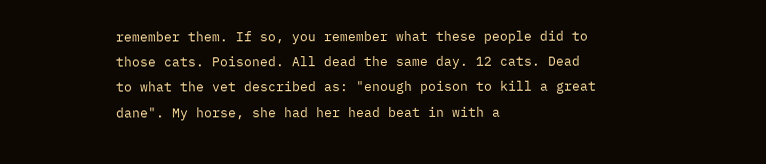remember them. If so, you remember what these people did to those cats. Poisoned. All dead the same day. 12 cats. Dead to what the vet described as: "enough poison to kill a great dane". My horse, she had her head beat in with a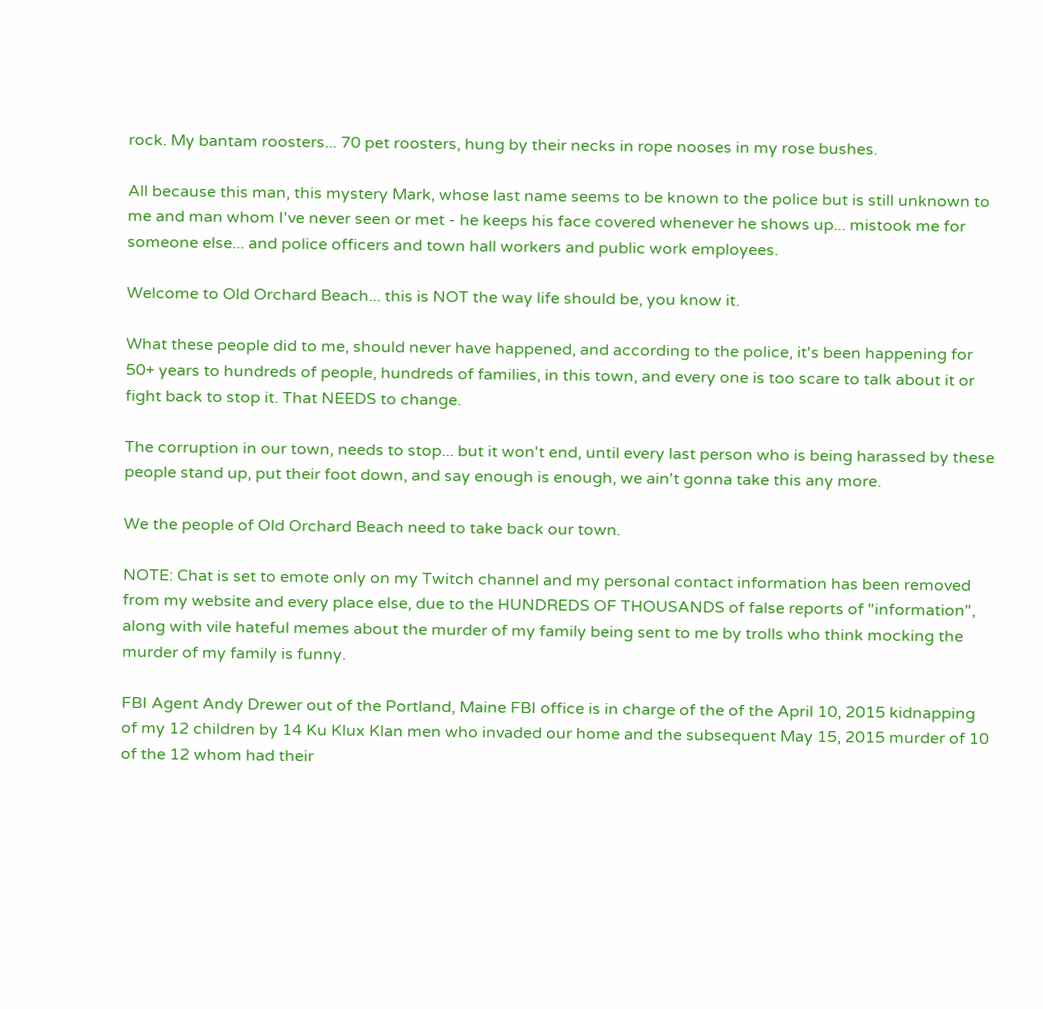rock. My bantam roosters... 70 pet roosters, hung by their necks in rope nooses in my rose bushes.

All because this man, this mystery Mark, whose last name seems to be known to the police but is still unknown to me and man whom I've never seen or met - he keeps his face covered whenever he shows up... mistook me for someone else... and police officers and town hall workers and public work employees.

Welcome to Old Orchard Beach... this is NOT the way life should be, you know it.

What these people did to me, should never have happened, and according to the police, it's been happening for 50+ years to hundreds of people, hundreds of families, in this town, and every one is too scare to talk about it or fight back to stop it. That NEEDS to change.

The corruption in our town, needs to stop... but it won't end, until every last person who is being harassed by these people stand up, put their foot down, and say enough is enough, we ain't gonna take this any more.

We the people of Old Orchard Beach need to take back our town.

NOTE: Chat is set to emote only on my Twitch channel and my personal contact information has been removed from my website and every place else, due to the HUNDREDS OF THOUSANDS of false reports of "information", along with vile hateful memes about the murder of my family being sent to me by trolls who think mocking the murder of my family is funny.

FBI Agent Andy Drewer out of the Portland, Maine FBI office is in charge of the of the April 10, 2015 kidnapping of my 12 children by 14 Ku Klux Klan men who invaded our home and the subsequent May 15, 2015 murder of 10 of the 12 whom had their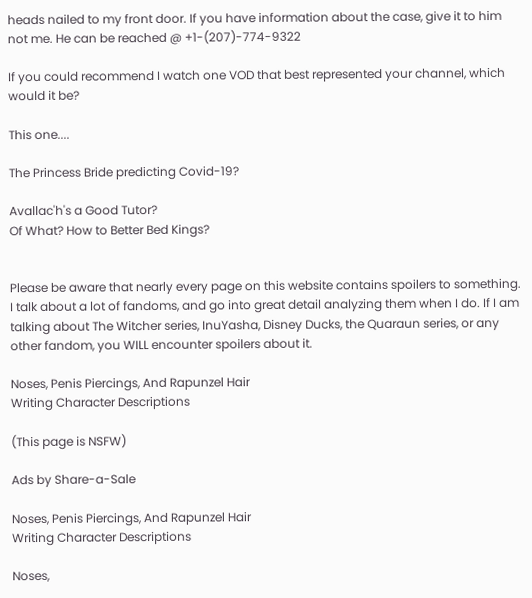heads nailed to my front door. If you have information about the case, give it to him not me. He can be reached @ +1-(207)-774-9322

If you could recommend I watch one VOD that best represented your channel, which would it be?

This one....

The Princess Bride predicting Covid-19?

Avallac'h's a Good Tutor?
Of What? How to Better Bed Kings?


Please be aware that nearly every page on this website contains spoilers to something. I talk about a lot of fandoms, and go into great detail analyzing them when I do. If I am talking about The Witcher series, InuYasha, Disney Ducks, the Quaraun series, or any other fandom, you WILL encounter spoilers about it.

Noses, Penis Piercings, And Rapunzel Hair
Writing Character Descriptions

(This page is NSFW)

Ads by Share-a-Sale

Noses, Penis Piercings, And Rapunzel Hair
Writing Character Descriptions

Noses,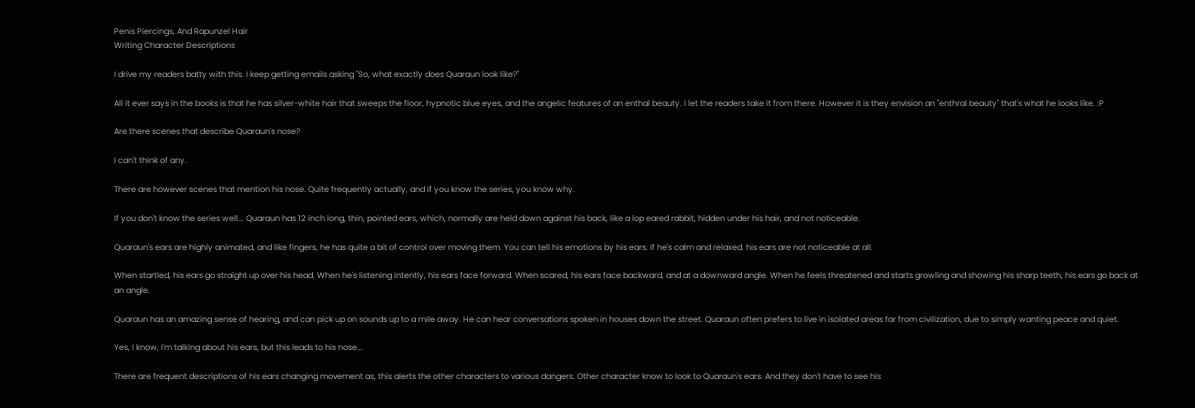Penis Piercings, And Rapunzel Hair
Writing Character Descriptions

I drive my readers batty with this. I keep getting emails asking "So, what exactly does Quaraun look like?"

All it ever says in the books is that he has silver-white hair that sweeps the floor, hypnotic blue eyes, and the angelic features of an enthal beauty. I let the readers take it from there. However it is they envision an "enthral beauty" that's what he looks like. :P

Are there scenes that describe Quaraun's nose?

I can't think of any.

There are however scenes that mention his nose. Quite frequently actually, and if you know the series, you know why.

If you don't know the series well... Quaraun has 12 inch long, thin, pointed ears, which, normally are held down against his back, like a lop eared rabbit, hidden under his hair, and not noticeable.

Quaraun's ears are highly animated, and like fingers, he has quite a bit of control over moving them. You can tell his emotions by his ears. If he's calm and relaxed. his ears are not noticeable at all.

When startled, his ears go straight up over his head. When he's listening intently, his ears face forward. When scared, his ears face backward, and at a downward angle. When he feels threatened and starts growling and showing his sharp teeth, his ears go back at an angle.

Quaraun has an amazing sense of hearing, and can pick up on sounds up to a mile away. He can hear conversations spoken in houses down the street. Quaraun often prefers to live in isolated areas far from civilization, due to simply wanting peace and quiet.

Yes, I know, I'm talking about his ears, but this leads to his nose...

There are frequent descriptions of his ears changing movement as, this alerts the other characters to various dangers. Other character know to look to Quaraun's ears. And they don't have to see his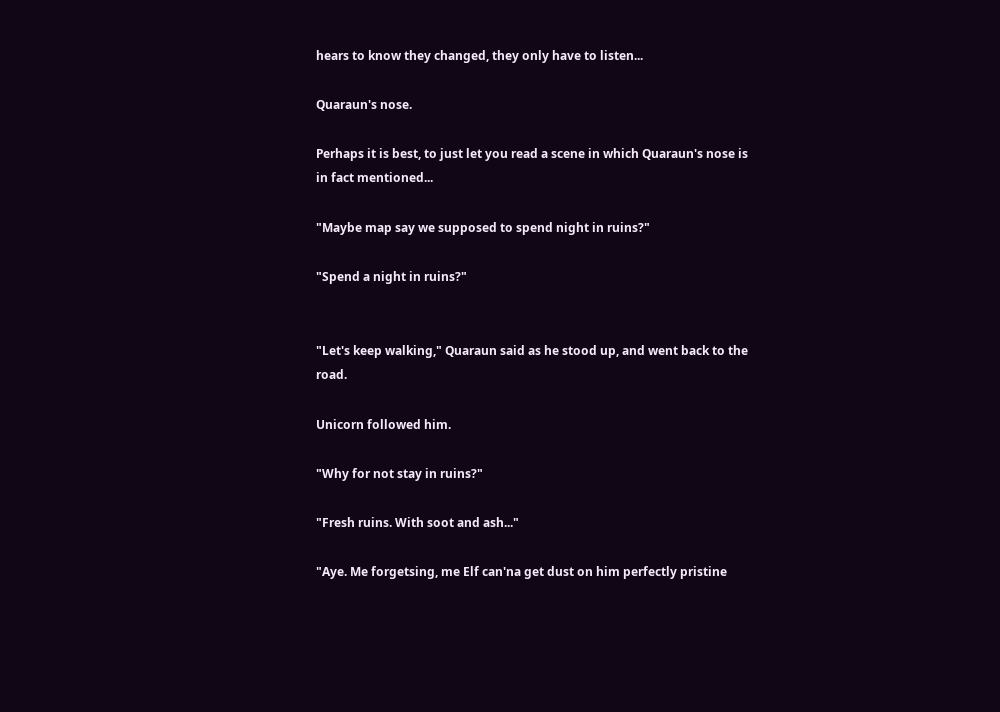hears to know they changed, they only have to listen...

Quaraun's nose.

Perhaps it is best, to just let you read a scene in which Quaraun's nose is in fact mentioned...

"Maybe map say we supposed to spend night in ruins?"

"Spend a night in ruins?"


"Let's keep walking," Quaraun said as he stood up, and went back to the road.

Unicorn followed him.

"Why for not stay in ruins?"

"Fresh ruins. With soot and ash..."

"Aye. Me forgetsing, me Elf can'na get dust on him perfectly pristine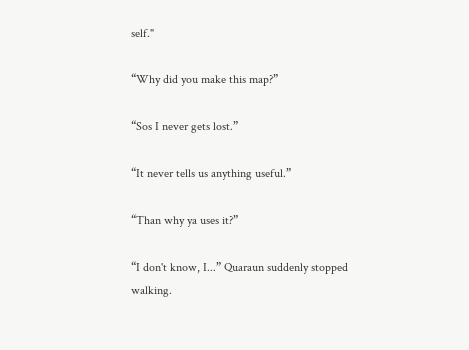self."

“Why did you make this map?”

“Sos I never gets lost.”

“It never tells us anything useful.”

“Than why ya uses it?”

“I don't know, I...” Quaraun suddenly stopped walking.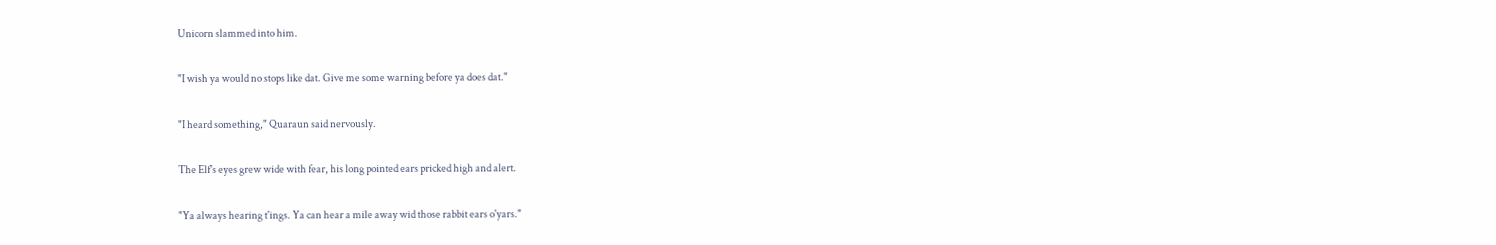Unicorn slammed into him.

"I wish ya would no stops like dat. Give me some warning before ya does dat."

"I heard something," Quaraun said nervously.

The Elf's eyes grew wide with fear, his long pointed ears pricked high and alert.

"Ya always hearing t'ings. Ya can hear a mile away wid those rabbit ears o'yars."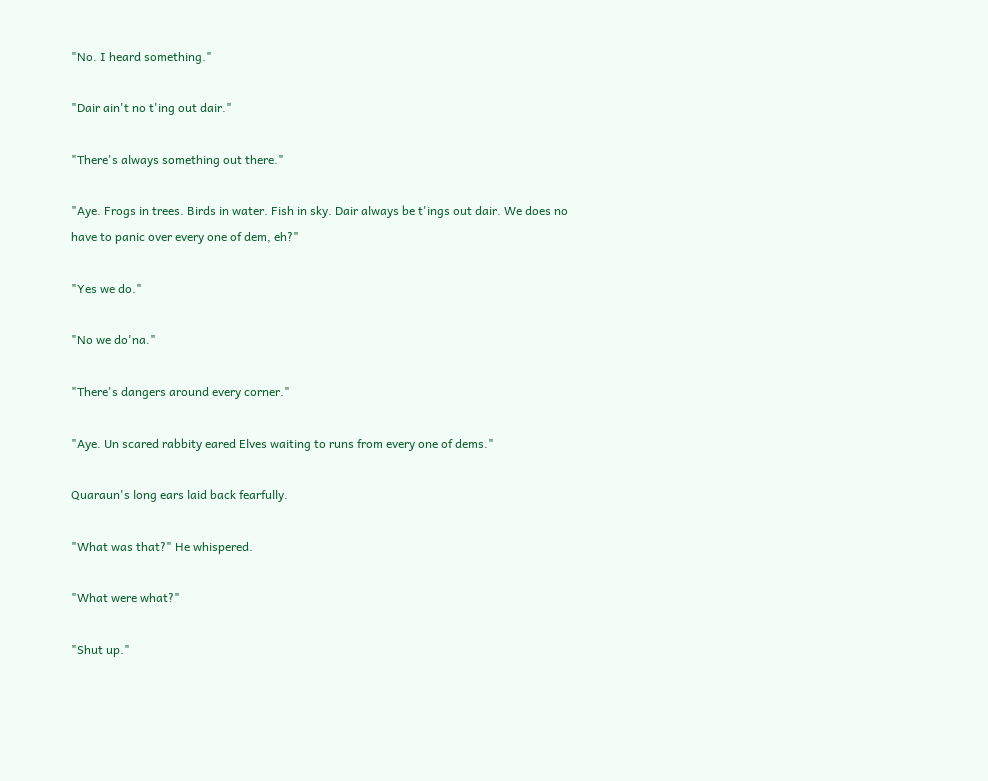"No. I heard something."

"Dair ain't no t'ing out dair."

"There's always something out there."

"Aye. Frogs in trees. Birds in water. Fish in sky. Dair always be t'ings out dair. We does no have to panic over every one of dem, eh?"

"Yes we do."

"No we do'na."

"There's dangers around every corner."

"Aye. Un scared rabbity eared Elves waiting to runs from every one of dems."

Quaraun's long ears laid back fearfully.

"What was that?" He whispered.

"What were what?"

"Shut up."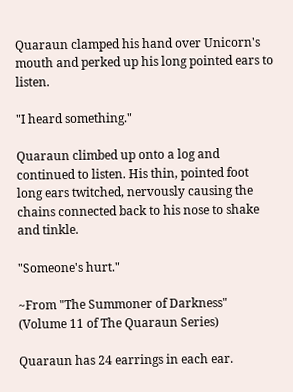Quaraun clamped his hand over Unicorn's mouth and perked up his long pointed ears to listen.

"I heard something."

Quaraun climbed up onto a log and continued to listen. His thin, pointed foot long ears twitched, nervously causing the chains connected back to his nose to shake and tinkle.

"Someone's hurt."

~From "The Summoner of Darkness" (Volume 11 of The Quaraun Series)

Quaraun has 24 earrings in each ear.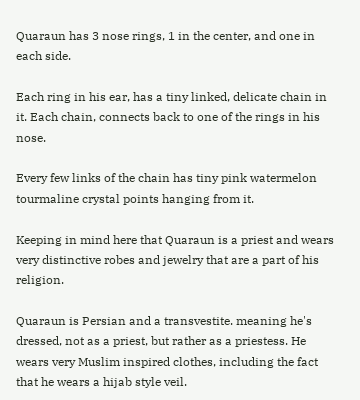Quaraun has 3 nose rings, 1 in the center, and one in each side.

Each ring in his ear, has a tiny linked, delicate chain in it. Each chain, connects back to one of the rings in his nose.

Every few links of the chain has tiny pink watermelon tourmaline crystal points hanging from it.

Keeping in mind here that Quaraun is a priest and wears very distinctive robes and jewelry that are a part of his religion.

Quaraun is Persian and a transvestite. meaning he's dressed, not as a priest, but rather as a priestess. He wears very Muslim inspired clothes, including the fact that he wears a hijab style veil.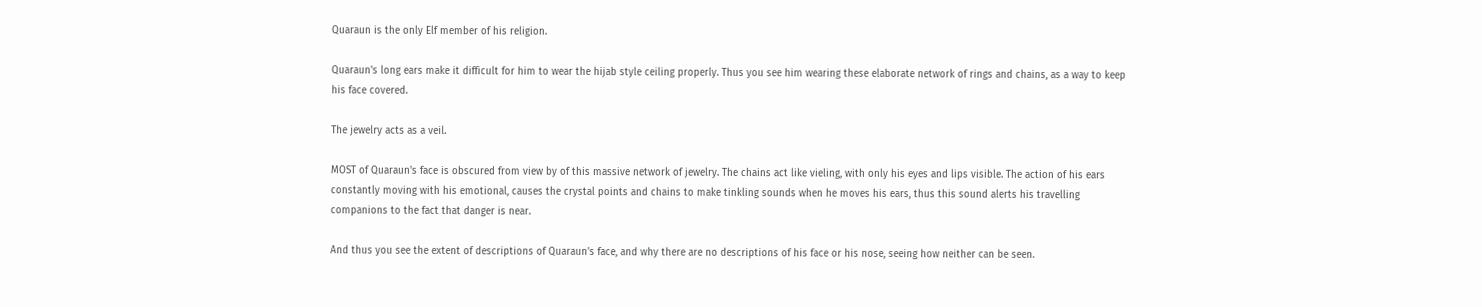Quaraun is the only Elf member of his religion.

Quaraun's long ears make it difficult for him to wear the hijab style ceiling properly. Thus you see him wearing these elaborate network of rings and chains, as a way to keep his face covered.

The jewelry acts as a veil.

MOST of Quaraun's face is obscured from view by of this massive network of jewelry. The chains act like vieling, with only his eyes and lips visible. The action of his ears constantly moving with his emotional, causes the crystal points and chains to make tinkling sounds when he moves his ears, thus this sound alerts his travelling companions to the fact that danger is near.

And thus you see the extent of descriptions of Quaraun's face, and why there are no descriptions of his face or his nose, seeing how neither can be seen.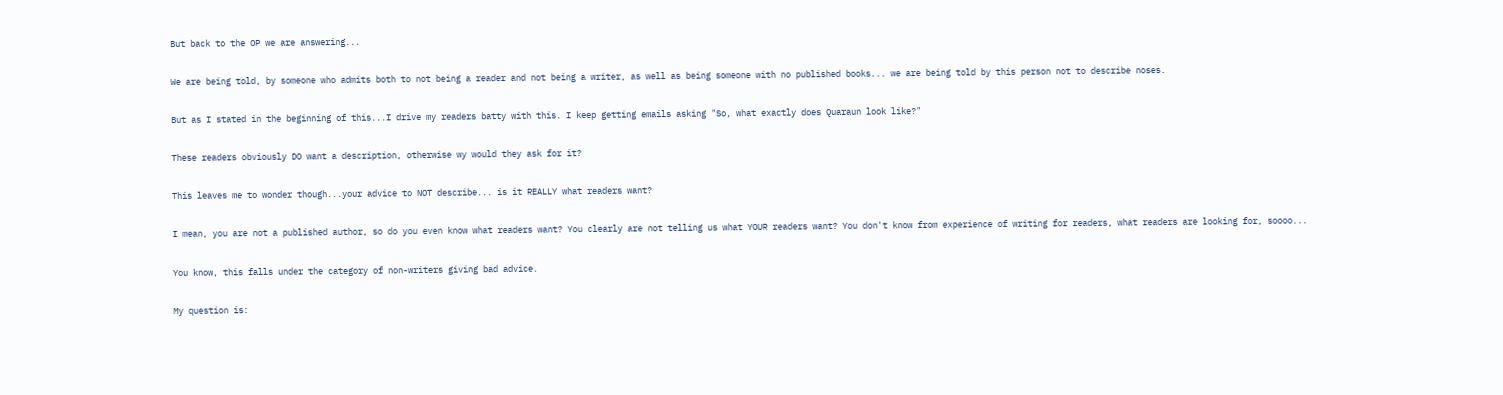But back to the OP we are answering...

We are being told, by someone who admits both to not being a reader and not being a writer, as well as being someone with no published books... we are being told by this person not to describe noses.

But as I stated in the beginning of this...I drive my readers batty with this. I keep getting emails asking "So, what exactly does Quaraun look like?"

These readers obviously DO want a description, otherwise wy would they ask for it?

This leaves me to wonder though...your advice to NOT describe... is it REALLY what readers want?

I mean, you are not a published author, so do you even know what readers want? You clearly are not telling us what YOUR readers want? You don't know from experience of writing for readers, what readers are looking for, soooo...

You know, this falls under the category of non-writers giving bad advice.

My question is: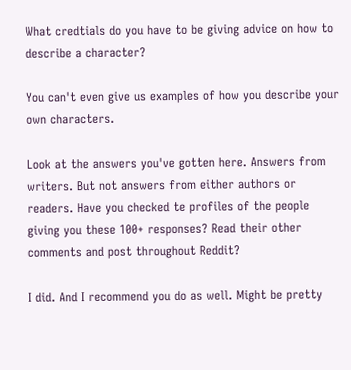What credtials do you have to be giving advice on how to describe a character?

You can't even give us examples of how you describe your own characters.

Look at the answers you've gotten here. Answers from writers. But not answers from either authors or readers. Have you checked te profiles of the people giving you these 100+ responses? Read their other comments and post throughout Reddit?

I did. And I recommend you do as well. Might be pretty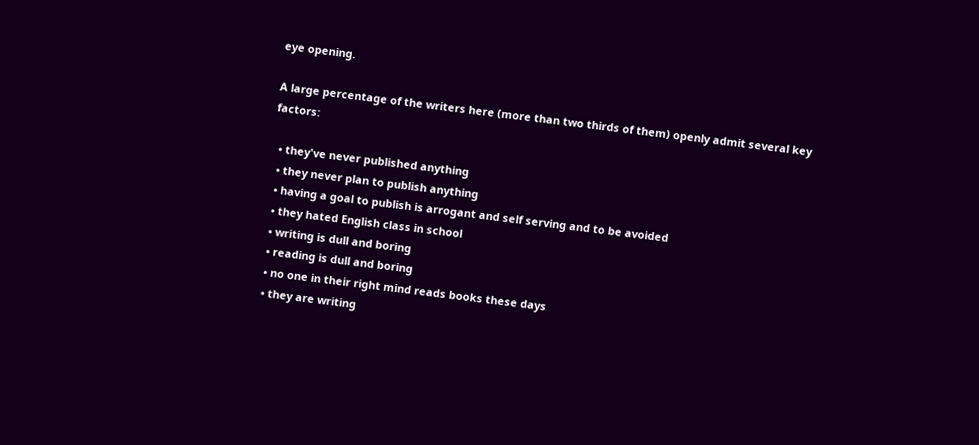eye opening.

A large percentage of the writers here (more than two thirds of them) openly admit several key factors:

  • they've never published anything
  • they never plan to publish anything
  • having a goal to publish is arrogant and self serving and to be avoided
  • they hated English class in school
  • writing is dull and boring
  • reading is dull and boring
  • no one in their right mind reads books these days
  • they are writing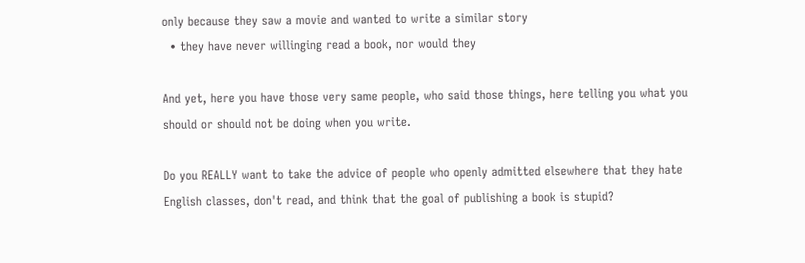only because they saw a movie and wanted to write a similar story
  • they have never willinging read a book, nor would they

And yet, here you have those very same people, who said those things, here telling you what you should or should not be doing when you write.

Do you REALLY want to take the advice of people who openly admitted elsewhere that they hate English classes, don't read, and think that the goal of publishing a book is stupid?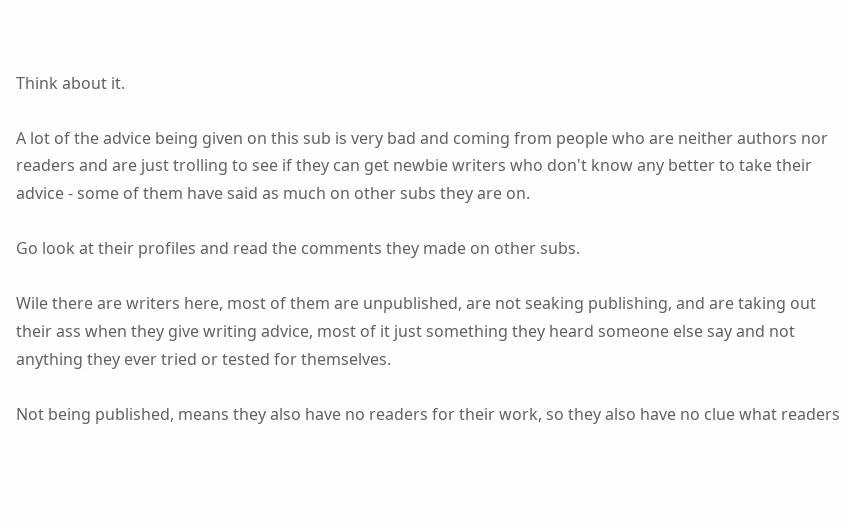Think about it.

A lot of the advice being given on this sub is very bad and coming from people who are neither authors nor readers and are just trolling to see if they can get newbie writers who don't know any better to take their advice - some of them have said as much on other subs they are on.

Go look at their profiles and read the comments they made on other subs.

Wile there are writers here, most of them are unpublished, are not seaking publishing, and are taking out their ass when they give writing advice, most of it just something they heard someone else say and not anything they ever tried or tested for themselves.

Not being published, means they also have no readers for their work, so they also have no clue what readers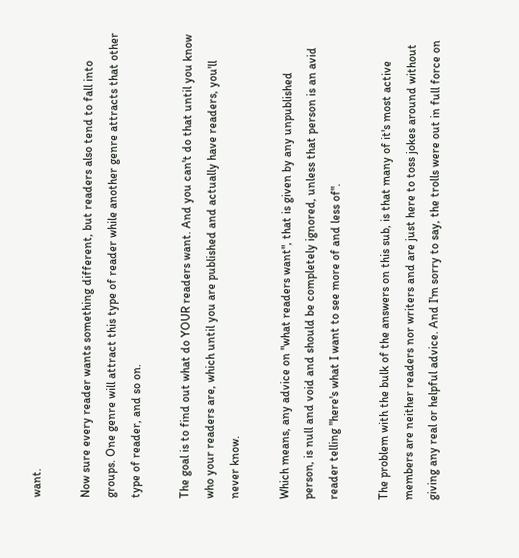want.

Now sure every reader wants something different, but readers also tend to fall into groups. One genre will attract this type of reader while another genre attracts that other type of reader, and so on.

The goal is to find out what do YOUR readers want. And you can't do that until you know who your readers are, which until you are published and actually have readers, you'll never know.

Which means, any advice on "what readers want", that is given by any unpublished person, is null and void and should be completely ignored, unless that person is an avid reader telling "here's what I want to see more of and less of".

The problem with the bulk of the answers on this sub, is that many of it's most active members are neither readers nor writers and are just here to toss jokes around without giving any real or helpful advice. And I'm sorry to say, the trolls were out in full force on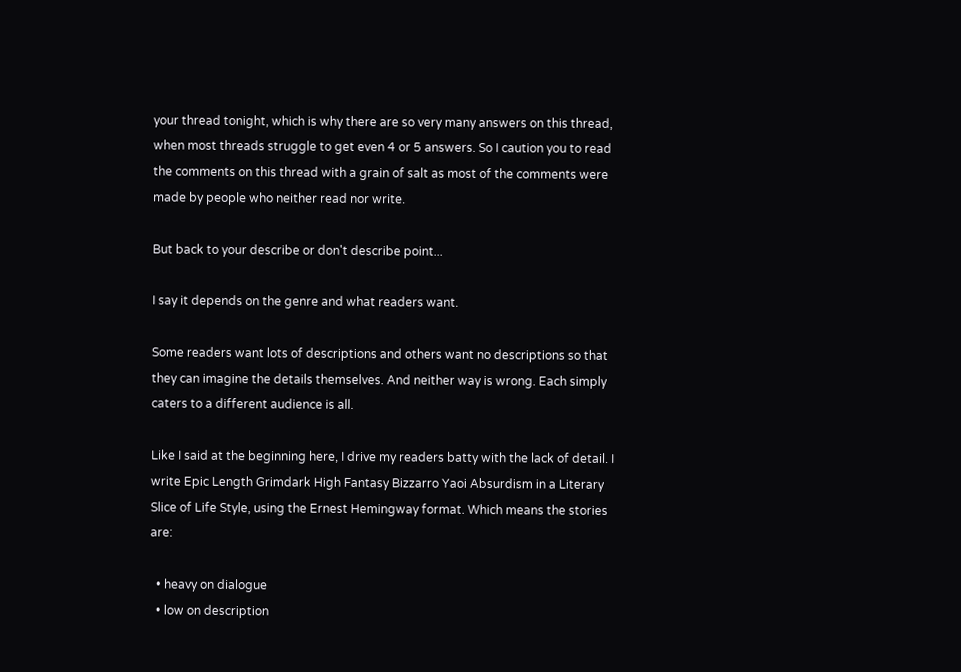your thread tonight, which is why there are so very many answers on this thread, when most threads struggle to get even 4 or 5 answers. So I caution you to read the comments on this thread with a grain of salt as most of the comments were made by people who neither read nor write.

But back to your describe or don't describe point...

I say it depends on the genre and what readers want.

Some readers want lots of descriptions and others want no descriptions so that they can imagine the details themselves. And neither way is wrong. Each simply caters to a different audience is all.

Like I said at the beginning here, I drive my readers batty with the lack of detail. I write Epic Length Grimdark High Fantasy Bizzarro Yaoi Absurdism in a Literary Slice of Life Style, using the Ernest Hemingway format. Which means the stories are:

  • heavy on dialogue
  • low on description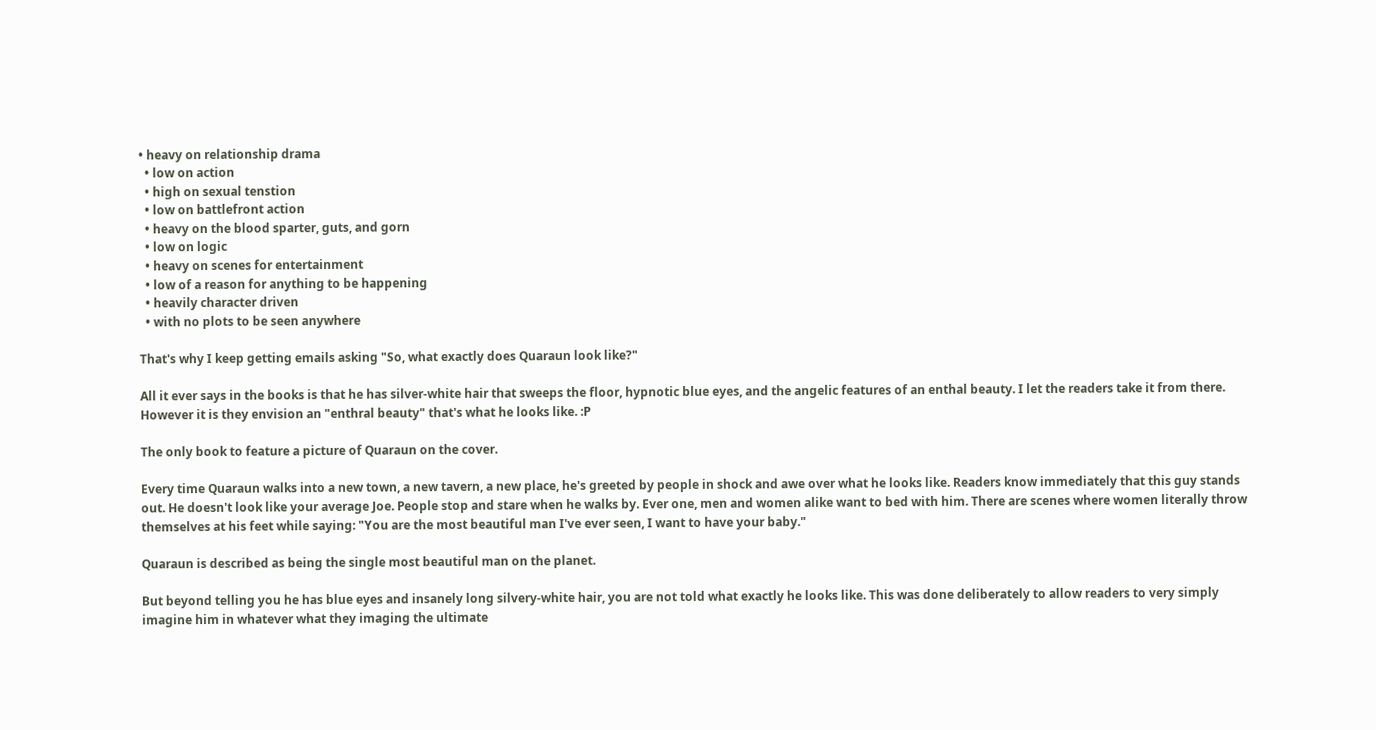• heavy on relationship drama
  • low on action
  • high on sexual tenstion
  • low on battlefront action
  • heavy on the blood sparter, guts, and gorn
  • low on logic
  • heavy on scenes for entertainment
  • low of a reason for anything to be happening
  • heavily character driven
  • with no plots to be seen anywhere

That's why I keep getting emails asking "So, what exactly does Quaraun look like?"

All it ever says in the books is that he has silver-white hair that sweeps the floor, hypnotic blue eyes, and the angelic features of an enthal beauty. I let the readers take it from there. However it is they envision an "enthral beauty" that's what he looks like. :P

The only book to feature a picture of Quaraun on the cover.

Every time Quaraun walks into a new town, a new tavern, a new place, he's greeted by people in shock and awe over what he looks like. Readers know immediately that this guy stands out. He doesn't look like your average Joe. People stop and stare when he walks by. Ever one, men and women alike want to bed with him. There are scenes where women literally throw themselves at his feet while saying: "You are the most beautiful man I've ever seen, I want to have your baby."

Quaraun is described as being the single most beautiful man on the planet.

But beyond telling you he has blue eyes and insanely long silvery-white hair, you are not told what exactly he looks like. This was done deliberately to allow readers to very simply imagine him in whatever what they imaging the ultimate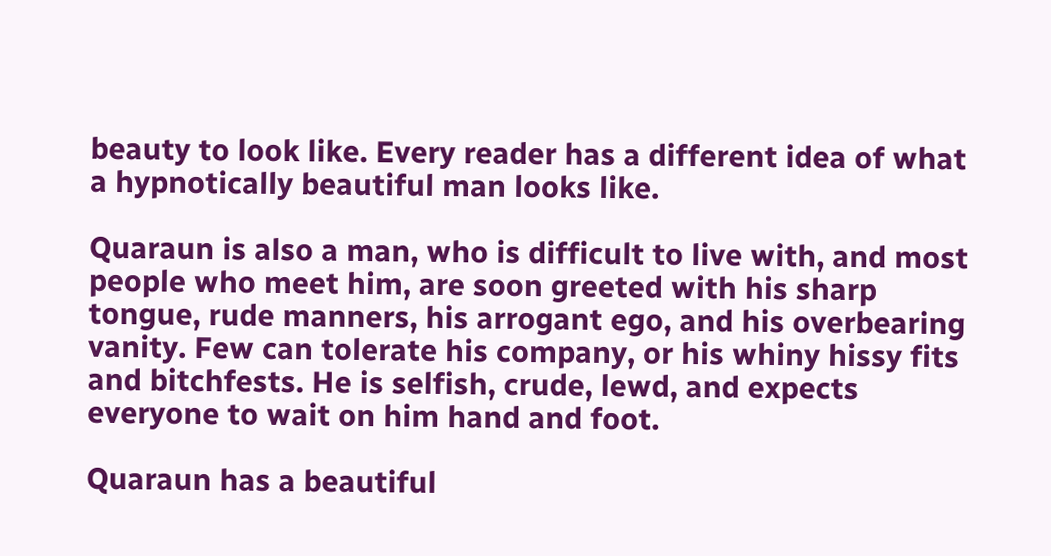beauty to look like. Every reader has a different idea of what a hypnotically beautiful man looks like.

Quaraun is also a man, who is difficult to live with, and most people who meet him, are soon greeted with his sharp tongue, rude manners, his arrogant ego, and his overbearing vanity. Few can tolerate his company, or his whiny hissy fits and bitchfests. He is selfish, crude, lewd, and expects everyone to wait on him hand and foot.

Quaraun has a beautiful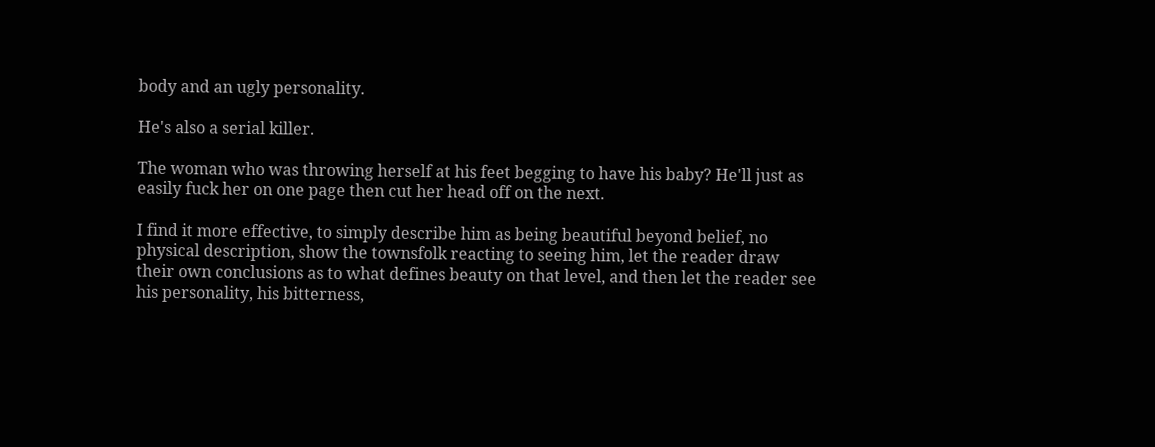body and an ugly personality.

He's also a serial killer.

The woman who was throwing herself at his feet begging to have his baby? He'll just as easily fuck her on one page then cut her head off on the next.

I find it more effective, to simply describe him as being beautiful beyond belief, no physical description, show the townsfolk reacting to seeing him, let the reader draw their own conclusions as to what defines beauty on that level, and then let the reader see his personality, his bitterness,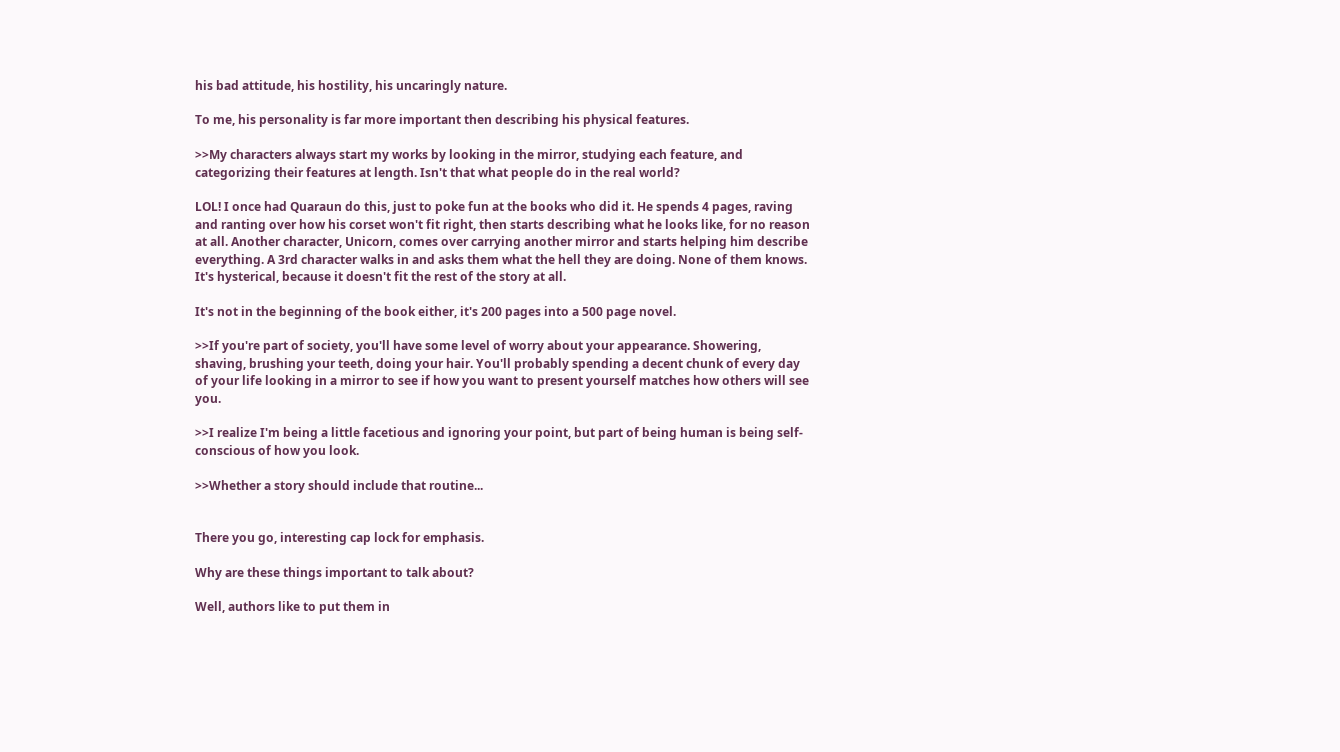his bad attitude, his hostility, his uncaringly nature.

To me, his personality is far more important then describing his physical features.

>>My characters always start my works by looking in the mirror, studying each feature, and categorizing their features at length. Isn't that what people do in the real world?

LOL! I once had Quaraun do this, just to poke fun at the books who did it. He spends 4 pages, raving and ranting over how his corset won't fit right, then starts describing what he looks like, for no reason at all. Another character, Unicorn, comes over carrying another mirror and starts helping him describe everything. A 3rd character walks in and asks them what the hell they are doing. None of them knows. It's hysterical, because it doesn't fit the rest of the story at all.

It's not in the beginning of the book either, it's 200 pages into a 500 page novel.

>>If you're part of society, you'll have some level of worry about your appearance. Showering, shaving, brushing your teeth, doing your hair. You'll probably spending a decent chunk of every day of your life looking in a mirror to see if how you want to present yourself matches how others will see you.

>>I realize I'm being a little facetious and ignoring your point, but part of being human is being self-conscious of how you look.

>>Whether a story should include that routine...


There you go, interesting cap lock for emphasis.

Why are these things important to talk about?

Well, authors like to put them in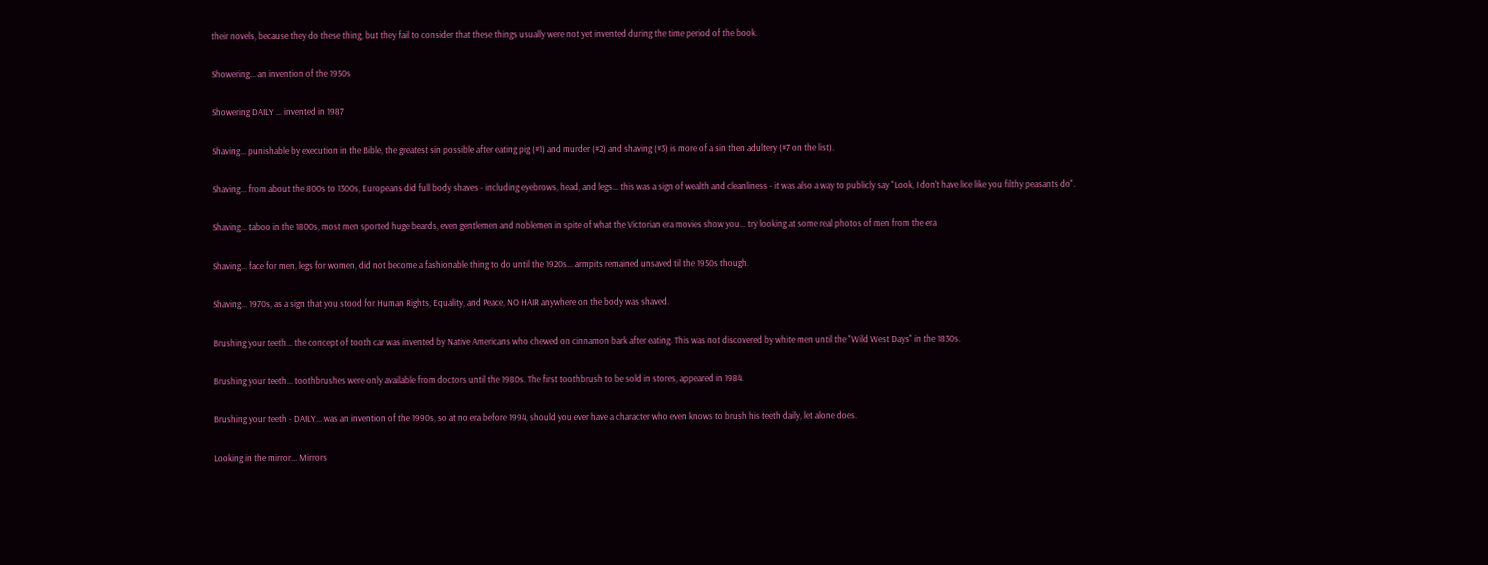their novels, because they do these thing, but they fail to consider that these things usually were not yet invented during the time period of the book.

Showering... an invention of the 1950s

Showering DAILY ... invented in 1987

Shaving... punishable by execution in the Bible, the greatest sin possible after eating pig (#1) and murder (#2) and shaving (#3) is more of a sin then adultery (#7 on the list).

Shaving... from about the 800s to 1300s, Europeans did full body shaves - including eyebrows, head, and legs... this was a sign of wealth and cleanliness - it was also a way to publicly say "Look, I don't have lice like you filthy peasants do".

Shaving... taboo in the 1800s, most men sported huge beards, even gentlemen and noblemen in spite of what the Victorian era movies show you... try looking at some real photos of men from the era

Shaving... face for men, legs for women, did not become a fashionable thing to do until the 1920s... armpits remained unsaved til the 1950s though.

Shaving... 1970s, as a sign that you stood for Human Rights, Equality, and Peace, NO HAIR anywhere on the body was shaved.

Brushing your teeth... the concept of tooth car was invented by Native Americans who chewed on cinnamon bark after eating. This was not discovered by white men until the "Wild West Days" in the 1830s.

Brushing your teeth... toothbrushes were only available from doctors until the 1980s. The first toothbrush to be sold in stores, appeared in 1984.

Brushing your teeth - DAILY... was an invention of the 1990s, so at no era before 1994, should you ever have a character who even knows to brush his teeth daily, let alone does.

Looking in the mirror... Mirrors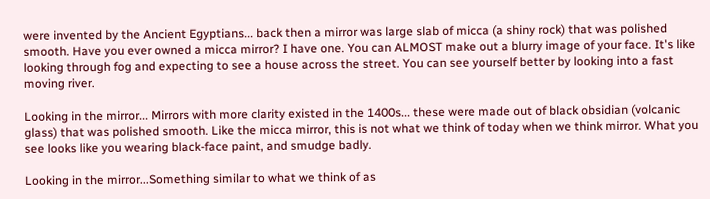were invented by the Ancient Egyptians... back then a mirror was large slab of micca (a shiny rock) that was polished smooth. Have you ever owned a micca mirror? I have one. You can ALMOST make out a blurry image of your face. It's like looking through fog and expecting to see a house across the street. You can see yourself better by looking into a fast moving river.

Looking in the mirror... Mirrors with more clarity existed in the 1400s... these were made out of black obsidian (volcanic glass) that was polished smooth. Like the micca mirror, this is not what we think of today when we think mirror. What you see looks like you wearing black-face paint, and smudge badly.

Looking in the mirror...Something similar to what we think of as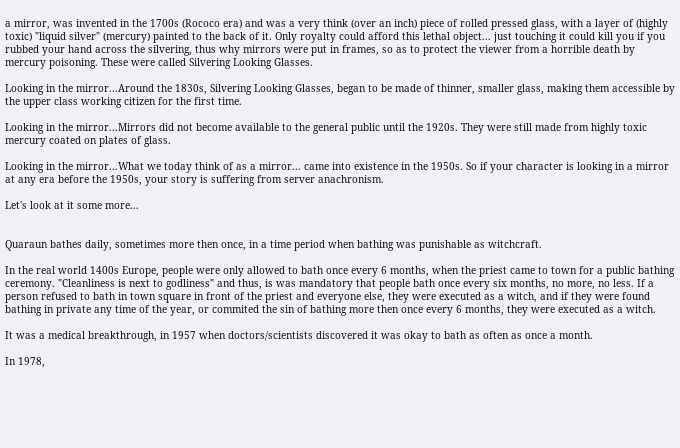a mirror, was invented in the 1700s (Rococo era) and was a very think (over an inch) piece of rolled pressed glass, with a layer of (highly toxic) "liquid silver" (mercury) painted to the back of it. Only royalty could afford this lethal object... just touching it could kill you if you rubbed your hand across the silvering, thus why mirrors were put in frames, so as to protect the viewer from a horrible death by mercury poisoning. These were called Silvering Looking Glasses.

Looking in the mirror...Around the 1830s, Silvering Looking Glasses, began to be made of thinner, smaller glass, making them accessible by the upper class working citizen for the first time.

Looking in the mirror...Mirrors did not become available to the general public until the 1920s. They were still made from highly toxic mercury coated on plates of glass.

Looking in the mirror...What we today think of as a mirror... came into existence in the 1950s. So if your character is looking in a mirror at any era before the 1950s, your story is suffering from server anachronism.

Let's look at it some more...


Quaraun bathes daily, sometimes more then once, in a time period when bathing was punishable as witchcraft.

In the real world 1400s Europe, people were only allowed to bath once every 6 months, when the priest came to town for a public bathing ceremony. "Cleanliness is next to godliness" and thus, is was mandatory that people bath once every six months, no more, no less. If a person refused to bath in town square in front of the priest and everyone else, they were executed as a witch, and if they were found bathing in private any time of the year, or commited the sin of bathing more then once every 6 months, they were executed as a witch.

It was a medical breakthrough, in 1957 when doctors/scientists discovered it was okay to bath as often as once a month.

In 1978,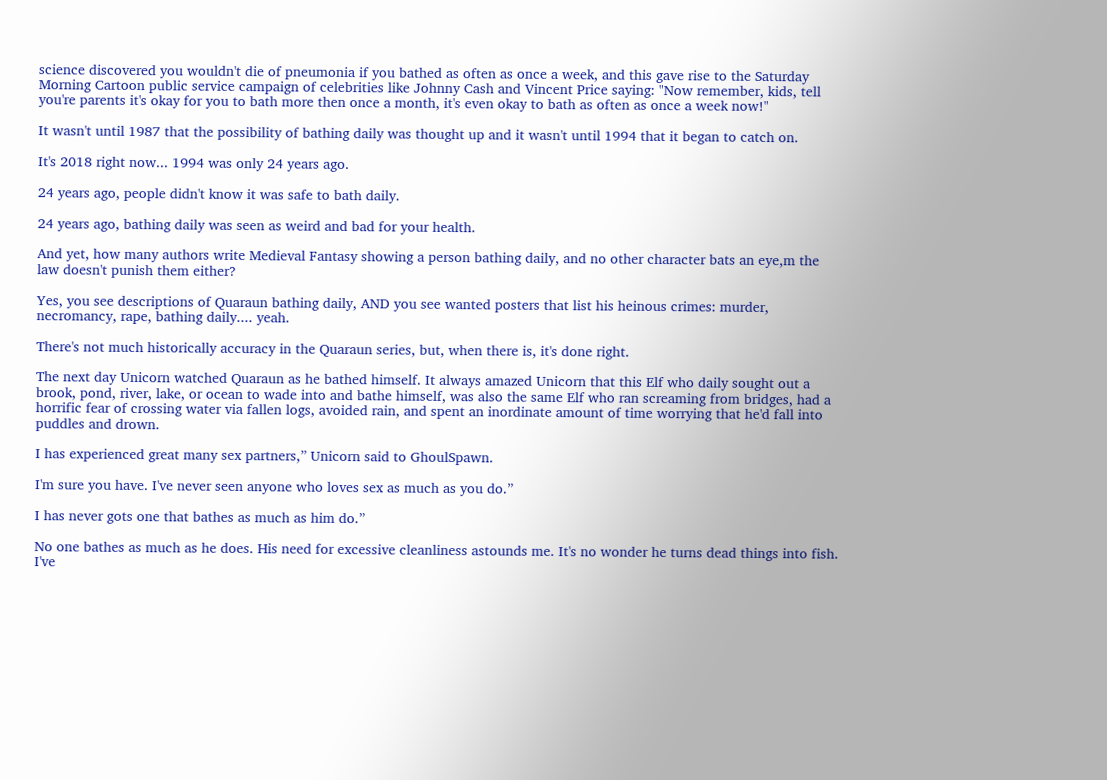science discovered you wouldn't die of pneumonia if you bathed as often as once a week, and this gave rise to the Saturday Morning Cartoon public service campaign of celebrities like Johnny Cash and Vincent Price saying: "Now remember, kids, tell you're parents it's okay for you to bath more then once a month, it's even okay to bath as often as once a week now!"

It wasn't until 1987 that the possibility of bathing daily was thought up and it wasn't until 1994 that it began to catch on.

It's 2018 right now... 1994 was only 24 years ago.

24 years ago, people didn't know it was safe to bath daily.

24 years ago, bathing daily was seen as weird and bad for your health.

And yet, how many authors write Medieval Fantasy showing a person bathing daily, and no other character bats an eye,m the law doesn't punish them either?

Yes, you see descriptions of Quaraun bathing daily, AND you see wanted posters that list his heinous crimes: murder, necromancy, rape, bathing daily.... yeah.

There's not much historically accuracy in the Quaraun series, but, when there is, it's done right.

The next day Unicorn watched Quaraun as he bathed himself. It always amazed Unicorn that this Elf who daily sought out a brook, pond, river, lake, or ocean to wade into and bathe himself, was also the same Elf who ran screaming from bridges, had a horrific fear of crossing water via fallen logs, avoided rain, and spent an inordinate amount of time worrying that he'd fall into puddles and drown.

I has experienced great many sex partners,” Unicorn said to GhoulSpawn.

I'm sure you have. I've never seen anyone who loves sex as much as you do.”

I has never gots one that bathes as much as him do.”

No one bathes as much as he does. His need for excessive cleanliness astounds me. It's no wonder he turns dead things into fish. I've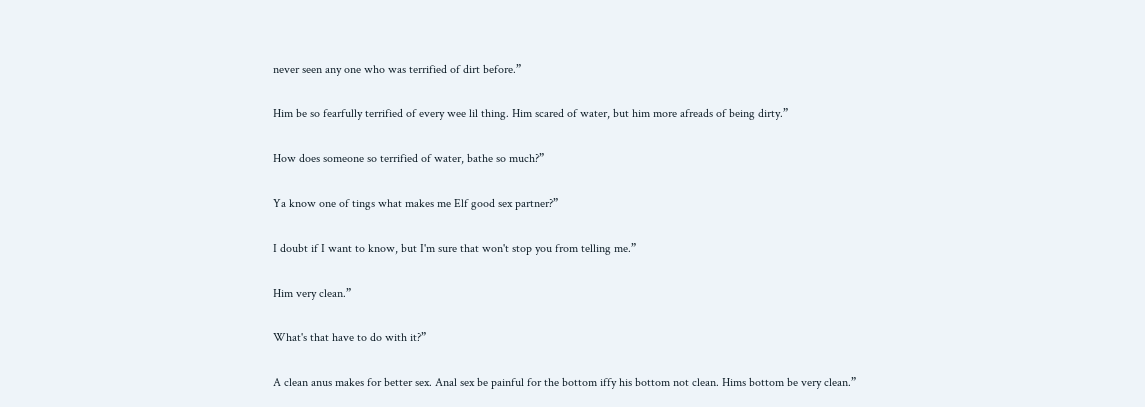never seen any one who was terrified of dirt before.”

Him be so fearfully terrified of every wee lil thing. Him scared of water, but him more afreads of being dirty.”

How does someone so terrified of water, bathe so much?”

Ya know one of tings what makes me Elf good sex partner?”

I doubt if I want to know, but I'm sure that won't stop you from telling me.”

Him very clean.”

What's that have to do with it?”

A clean anus makes for better sex. Anal sex be painful for the bottom iffy his bottom not clean. Hims bottom be very clean.”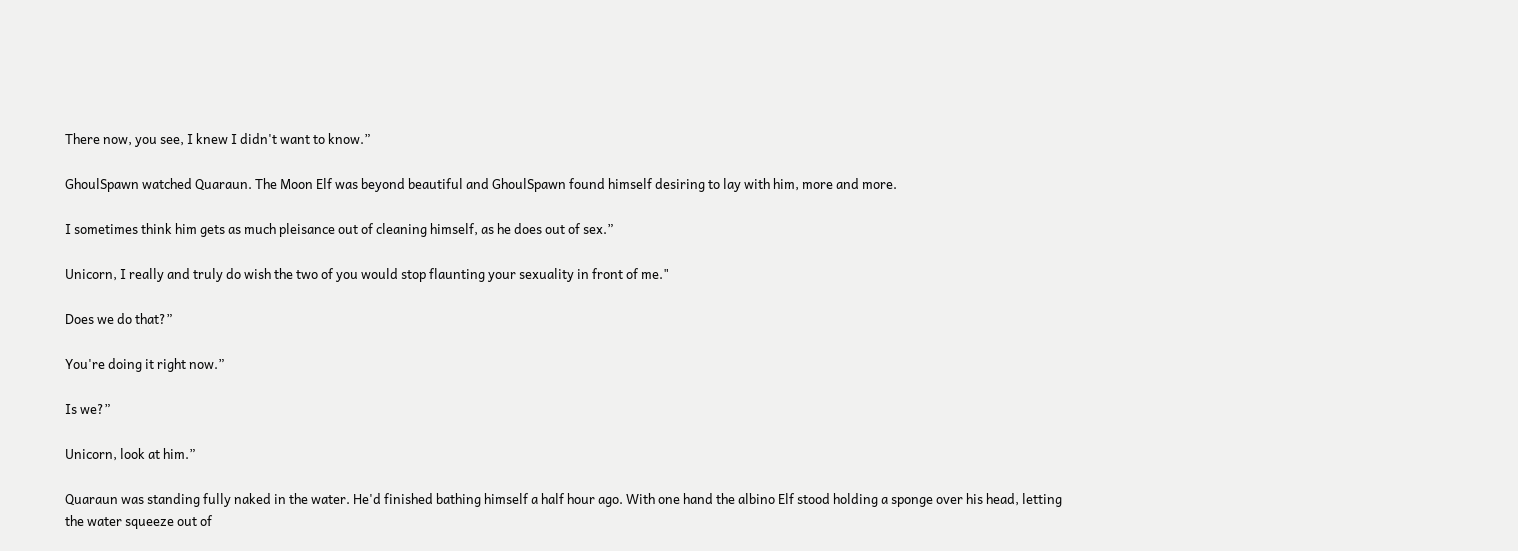There now, you see, I knew I didn't want to know.”

GhoulSpawn watched Quaraun. The Moon Elf was beyond beautiful and GhoulSpawn found himself desiring to lay with him, more and more.

I sometimes think him gets as much pleisance out of cleaning himself, as he does out of sex.”

Unicorn, I really and truly do wish the two of you would stop flaunting your sexuality in front of me."

Does we do that?”

You're doing it right now.”

Is we?”

Unicorn, look at him.”

Quaraun was standing fully naked in the water. He'd finished bathing himself a half hour ago. With one hand the albino Elf stood holding a sponge over his head, letting the water squeeze out of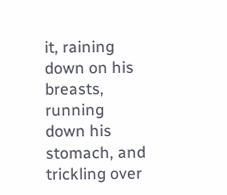it, raining down on his breasts, running down his stomach, and trickling over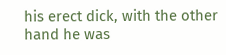his erect dick, with the other hand he was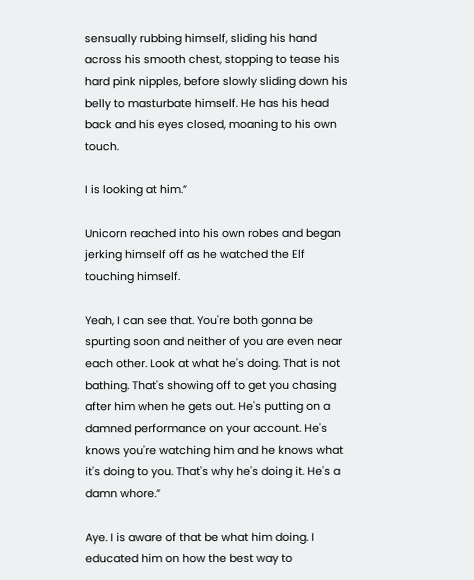sensually rubbing himself, sliding his hand across his smooth chest, stopping to tease his hard pink nipples, before slowly sliding down his belly to masturbate himself. He has his head back and his eyes closed, moaning to his own touch.

I is looking at him.”

Unicorn reached into his own robes and began jerking himself off as he watched the Elf touching himself.

Yeah, I can see that. You're both gonna be spurting soon and neither of you are even near each other. Look at what he's doing. That is not bathing. That's showing off to get you chasing after him when he gets out. He's putting on a damned performance on your account. He's knows you're watching him and he knows what it's doing to you. That's why he's doing it. He's a damn whore.”

Aye. I is aware of that be what him doing. I educated him on how the best way to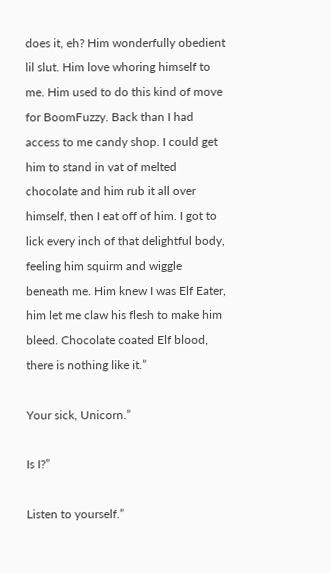does it, eh? Him wonderfully obedient lil slut. Him love whoring himself to me. Him used to do this kind of move for BoomFuzzy. Back than I had access to me candy shop. I could get him to stand in vat of melted chocolate and him rub it all over himself, then I eat off of him. I got to lick every inch of that delightful body, feeling him squirm and wiggle beneath me. Him knew I was Elf Eater, him let me claw his flesh to make him bleed. Chocolate coated Elf blood, there is nothing like it.”

Your sick, Unicorn.”

Is I?”

Listen to yourself.”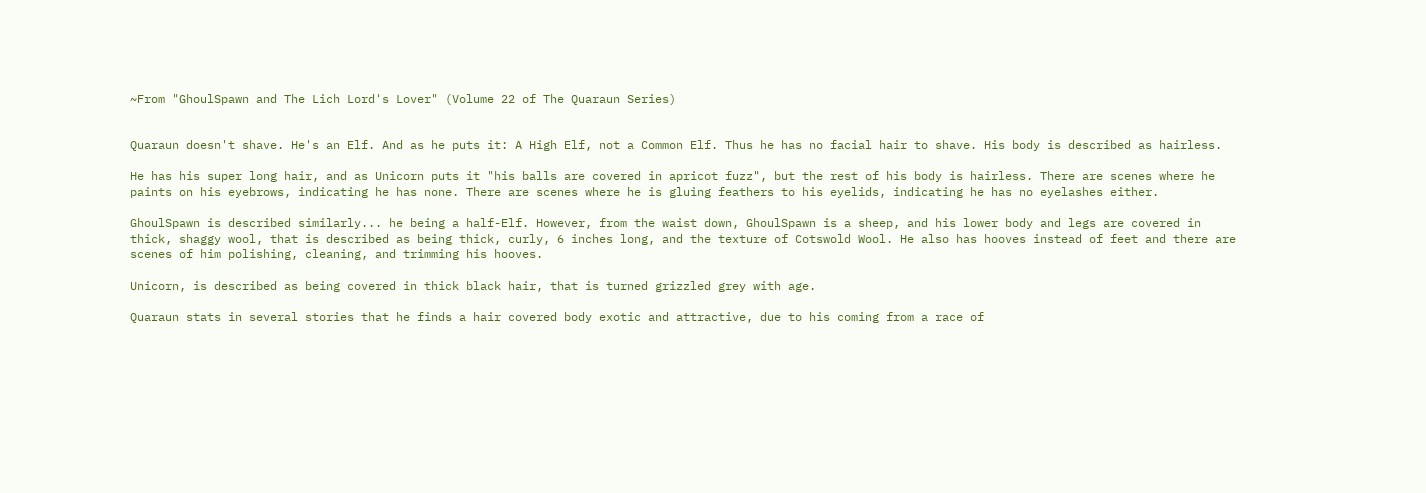~From "GhoulSpawn and The Lich Lord's Lover" (Volume 22 of The Quaraun Series)


Quaraun doesn't shave. He's an Elf. And as he puts it: A High Elf, not a Common Elf. Thus he has no facial hair to shave. His body is described as hairless.

He has his super long hair, and as Unicorn puts it "his balls are covered in apricot fuzz", but the rest of his body is hairless. There are scenes where he paints on his eyebrows, indicating he has none. There are scenes where he is gluing feathers to his eyelids, indicating he has no eyelashes either.

GhoulSpawn is described similarly... he being a half-Elf. However, from the waist down, GhoulSpawn is a sheep, and his lower body and legs are covered in thick, shaggy wool, that is described as being thick, curly, 6 inches long, and the texture of Cotswold Wool. He also has hooves instead of feet and there are scenes of him polishing, cleaning, and trimming his hooves.

Unicorn, is described as being covered in thick black hair, that is turned grizzled grey with age.

Quaraun stats in several stories that he finds a hair covered body exotic and attractive, due to his coming from a race of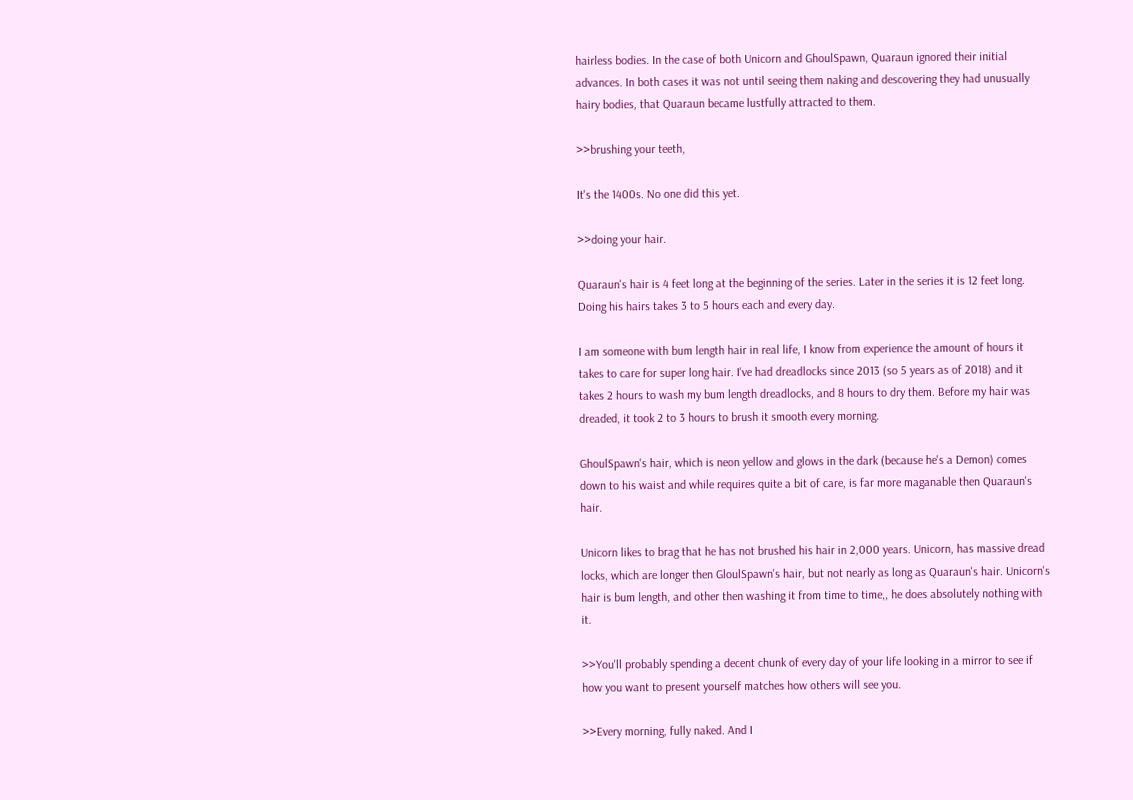hairless bodies. In the case of both Unicorn and GhoulSpawn, Quaraun ignored their initial advances. In both cases it was not until seeing them naking and descovering they had unusually hairy bodies, that Quaraun became lustfully attracted to them.

>>brushing your teeth,

It's the 1400s. No one did this yet.

>>doing your hair.

Quaraun's hair is 4 feet long at the beginning of the series. Later in the series it is 12 feet long. Doing his hairs takes 3 to 5 hours each and every day.

I am someone with bum length hair in real life, I know from experience the amount of hours it takes to care for super long hair. I've had dreadlocks since 2013 (so 5 years as of 2018) and it takes 2 hours to wash my bum length dreadlocks, and 8 hours to dry them. Before my hair was dreaded, it took 2 to 3 hours to brush it smooth every morning.

GhoulSpawn's hair, which is neon yellow and glows in the dark (because he's a Demon) comes down to his waist and while requires quite a bit of care, is far more maganable then Quaraun's hair.

Unicorn likes to brag that he has not brushed his hair in 2,000 years. Unicorn, has massive dread locks, which are longer then GloulSpawn's hair, but not nearly as long as Quaraun's hair. Unicorn's hair is bum length, and other then washing it from time to time,, he does absolutely nothing with it.

>>You'll probably spending a decent chunk of every day of your life looking in a mirror to see if how you want to present yourself matches how others will see you.

>>Every morning, fully naked. And I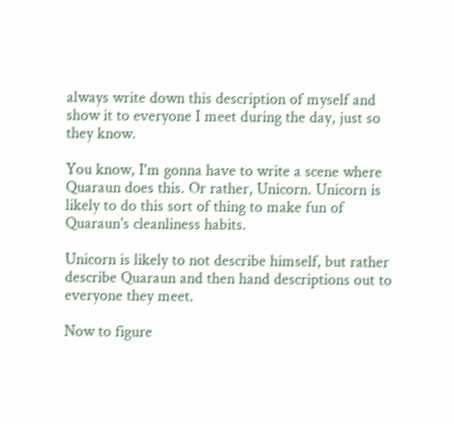always write down this description of myself and show it to everyone I meet during the day, just so they know.

You know, I'm gonna have to write a scene where Quaraun does this. Or rather, Unicorn. Unicorn is likely to do this sort of thing to make fun of Quaraun's cleanliness habits.

Unicorn is likely to not describe himself, but rather describe Quaraun and then hand descriptions out to everyone they meet.

Now to figure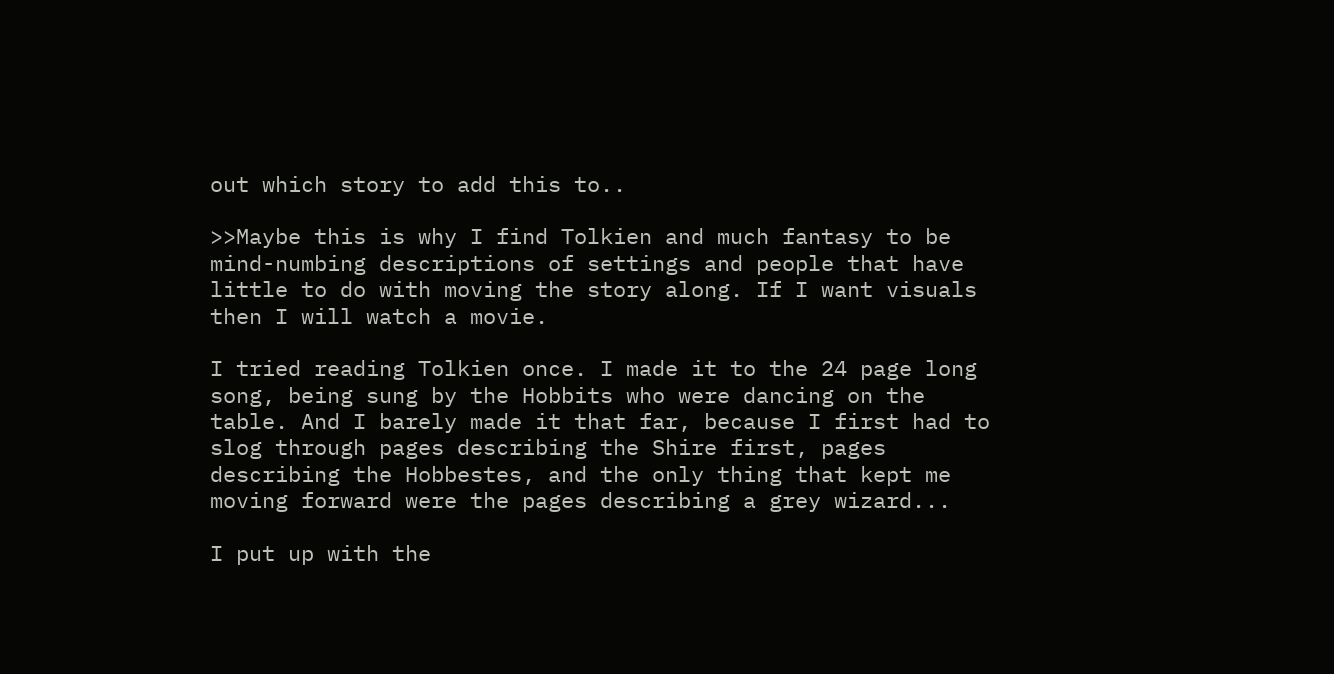out which story to add this to..

>>Maybe this is why I find Tolkien and much fantasy to be mind-numbing descriptions of settings and people that have little to do with moving the story along. If I want visuals then I will watch a movie.

I tried reading Tolkien once. I made it to the 24 page long song, being sung by the Hobbits who were dancing on the table. And I barely made it that far, because I first had to slog through pages describing the Shire first, pages describing the Hobbestes, and the only thing that kept me moving forward were the pages describing a grey wizard...

I put up with the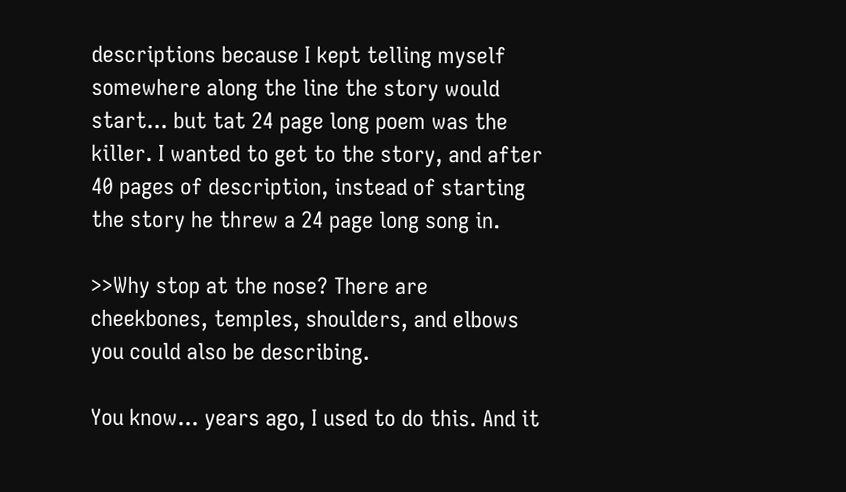descriptions because I kept telling myself somewhere along the line the story would start... but tat 24 page long poem was the killer. I wanted to get to the story, and after 40 pages of description, instead of starting the story he threw a 24 page long song in.

>>Why stop at the nose? There are cheekbones, temples, shoulders, and elbows you could also be describing.

You know... years ago, I used to do this. And it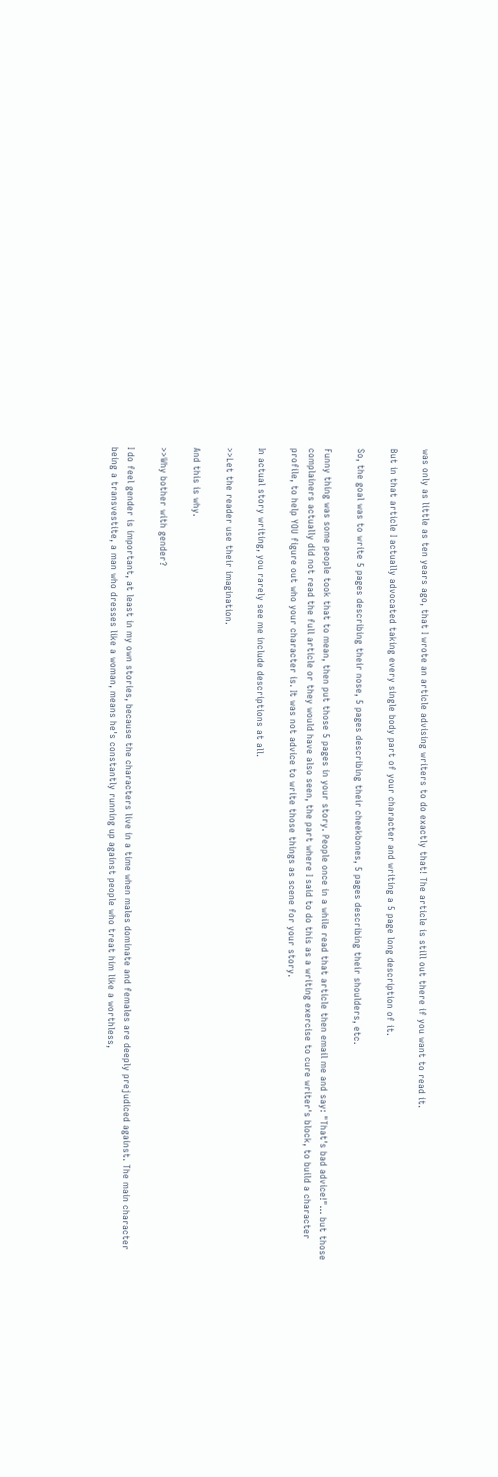was only as little as ten years ago, that I wrote an article advising writers to do exactly that! The article is still out there if you want to read it.

But in that article I actually advocated taking every single body part of your character and writing a 5 page long description of it.

So, the goal was to write 5 pages describing their nose, 5 pages describing their cheekbones, 5 pages describing their shoulders, etc.

Funny thing was some people took that to mean, then put those 5 pages in your story. People once in a while read that article then email me and say: "That's bad advice!"... but those complainers actually did not read the full article or they would have also seen, the part where I said to do this as a writing exercise to cure writer's block, to build a character profile, to help YOU figure out who your character is. It was not advice to write those things as scene for your story.

In actual story writing, you rarely see me include descriptions at all.

>>Let the reader use their imagination.

And this is why.

>>Why bother with gender?

I do feel gender is important, at least in my own stories, because the characters live in a time when males dominate and females are deeply prejudiced against. The main character being a transvestite, a man who dresses like a woman, means he's constantly running up against people who treat him like a worthless,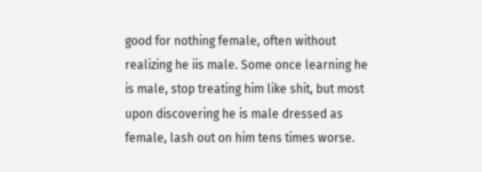good for nothing female, often without realizing he iis male. Some once learning he is male, stop treating him like shit, but most upon discovering he is male dressed as female, lash out on him tens times worse.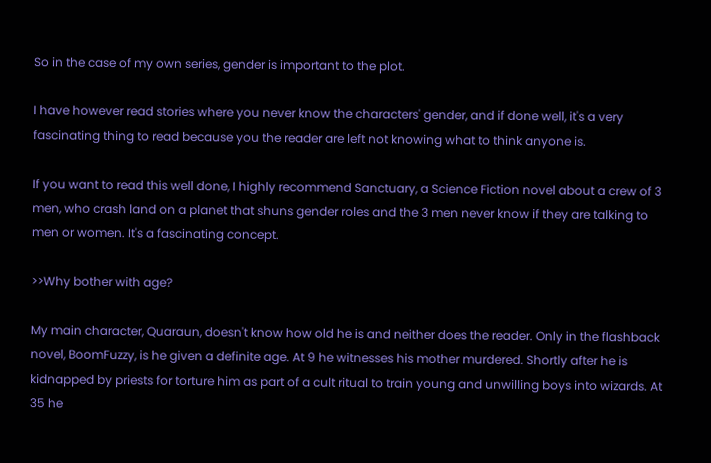So in the case of my own series, gender is important to the plot.

I have however read stories where you never know the characters' gender, and if done well, it's a very fascinating thing to read because you the reader are left not knowing what to think anyone is.

If you want to read this well done, I highly recommend Sanctuary, a Science Fiction novel about a crew of 3 men, who crash land on a planet that shuns gender roles and the 3 men never know if they are talking to men or women. It's a fascinating concept.

>>Why bother with age?

My main character, Quaraun, doesn't know how old he is and neither does the reader. Only in the flashback novel, BoomFuzzy, is he given a definite age. At 9 he witnesses his mother murdered. Shortly after he is kidnapped by priests for torture him as part of a cult ritual to train young and unwilling boys into wizards. At 35 he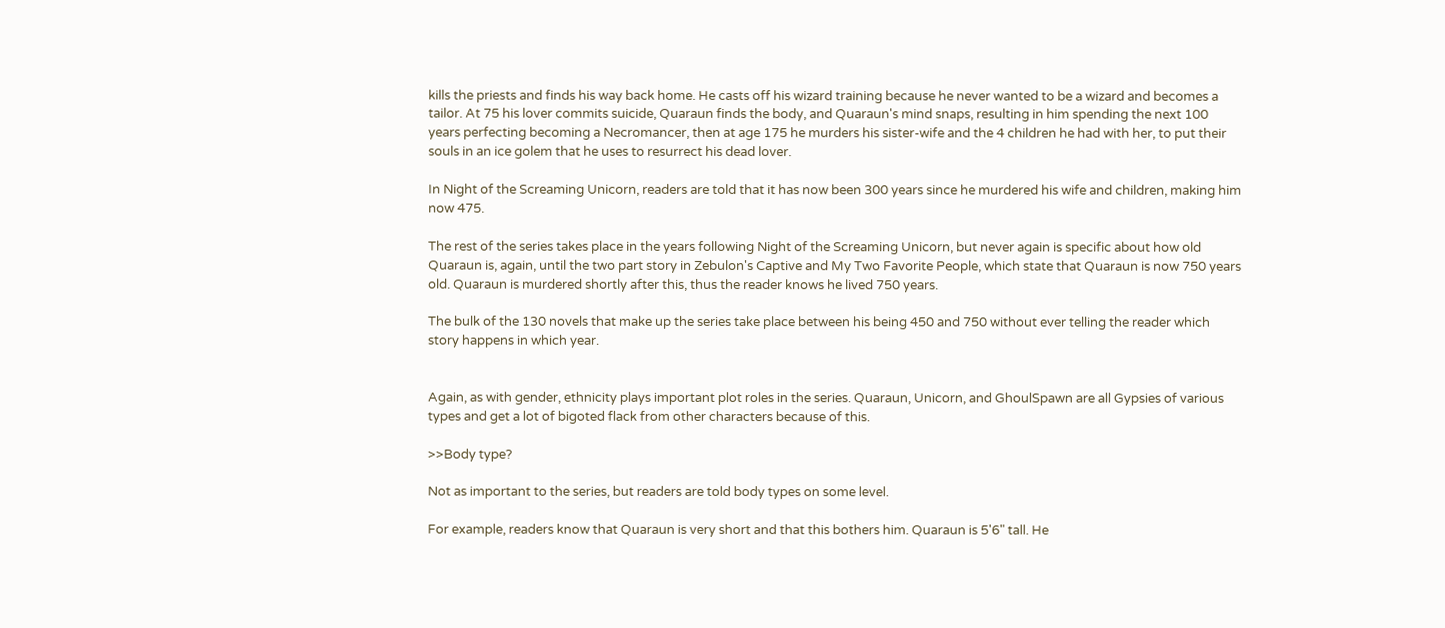kills the priests and finds his way back home. He casts off his wizard training because he never wanted to be a wizard and becomes a tailor. At 75 his lover commits suicide, Quaraun finds the body, and Quaraun's mind snaps, resulting in him spending the next 100 years perfecting becoming a Necromancer, then at age 175 he murders his sister-wife and the 4 children he had with her, to put their souls in an ice golem that he uses to resurrect his dead lover.

In Night of the Screaming Unicorn, readers are told that it has now been 300 years since he murdered his wife and children, making him now 475.

The rest of the series takes place in the years following Night of the Screaming Unicorn, but never again is specific about how old Quaraun is, again, until the two part story in Zebulon's Captive and My Two Favorite People, which state that Quaraun is now 750 years old. Quaraun is murdered shortly after this, thus the reader knows he lived 750 years.

The bulk of the 130 novels that make up the series take place between his being 450 and 750 without ever telling the reader which story happens in which year.


Again, as with gender, ethnicity plays important plot roles in the series. Quaraun, Unicorn, and GhoulSpawn are all Gypsies of various types and get a lot of bigoted flack from other characters because of this.

>>Body type?

Not as important to the series, but readers are told body types on some level.

For example, readers know that Quaraun is very short and that this bothers him. Quaraun is 5'6" tall. He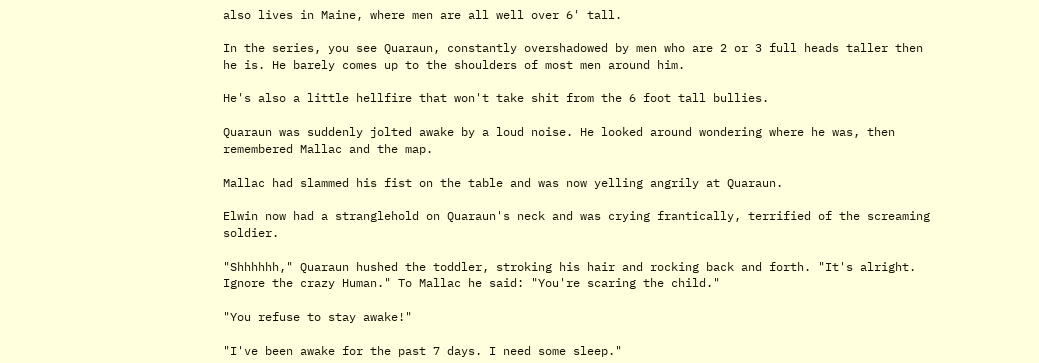also lives in Maine, where men are all well over 6' tall.

In the series, you see Quaraun, constantly overshadowed by men who are 2 or 3 full heads taller then he is. He barely comes up to the shoulders of most men around him.

He's also a little hellfire that won't take shit from the 6 foot tall bullies.

Quaraun was suddenly jolted awake by a loud noise. He looked around wondering where he was, then remembered Mallac and the map.

Mallac had slammed his fist on the table and was now yelling angrily at Quaraun.

Elwin now had a stranglehold on Quaraun's neck and was crying frantically, terrified of the screaming soldier.

"Shhhhhh," Quaraun hushed the toddler, stroking his hair and rocking back and forth. "It's alright. Ignore the crazy Human." To Mallac he said: "You're scaring the child."

"You refuse to stay awake!"

"I've been awake for the past 7 days. I need some sleep."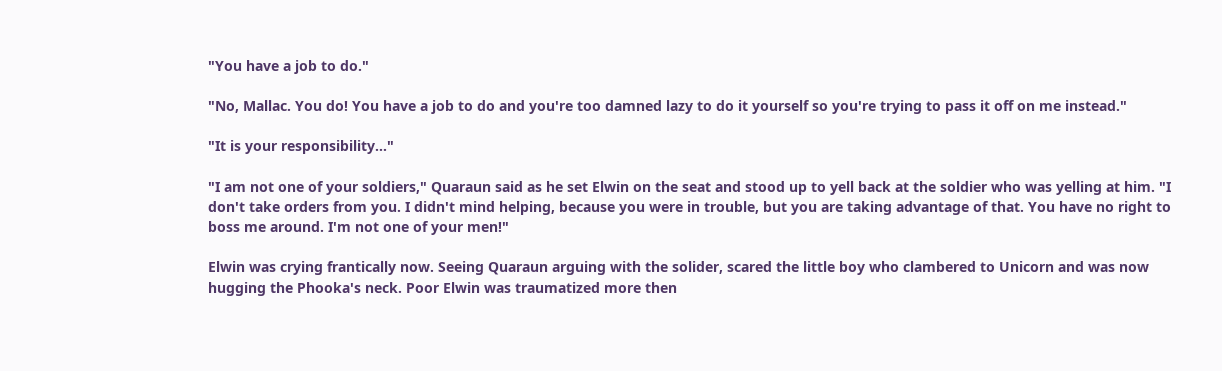"You have a job to do."

"No, Mallac. You do! You have a job to do and you're too damned lazy to do it yourself so you're trying to pass it off on me instead."

"It is your responsibility..."

"I am not one of your soldiers," Quaraun said as he set Elwin on the seat and stood up to yell back at the soldier who was yelling at him. "I don't take orders from you. I didn't mind helping, because you were in trouble, but you are taking advantage of that. You have no right to boss me around. I'm not one of your men!"

Elwin was crying frantically now. Seeing Quaraun arguing with the solider, scared the little boy who clambered to Unicorn and was now hugging the Phooka's neck. Poor Elwin was traumatized more then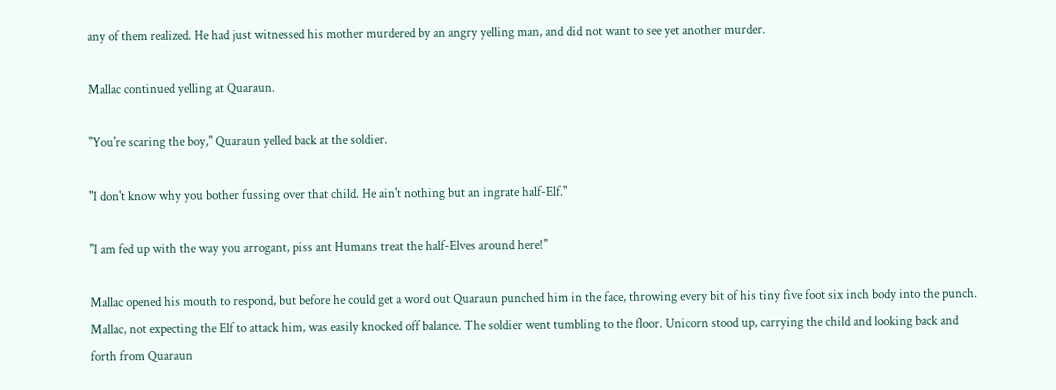any of them realized. He had just witnessed his mother murdered by an angry yelling man, and did not want to see yet another murder.

Mallac continued yelling at Quaraun.

"You're scaring the boy," Quaraun yelled back at the soldier.

"I don't know why you bother fussing over that child. He ain't nothing but an ingrate half-Elf."

"I am fed up with the way you arrogant, piss ant Humans treat the half-Elves around here!"

Mallac opened his mouth to respond, but before he could get a word out Quaraun punched him in the face, throwing every bit of his tiny five foot six inch body into the punch. Mallac, not expecting the Elf to attack him, was easily knocked off balance. The soldier went tumbling to the floor. Unicorn stood up, carrying the child and looking back and forth from Quaraun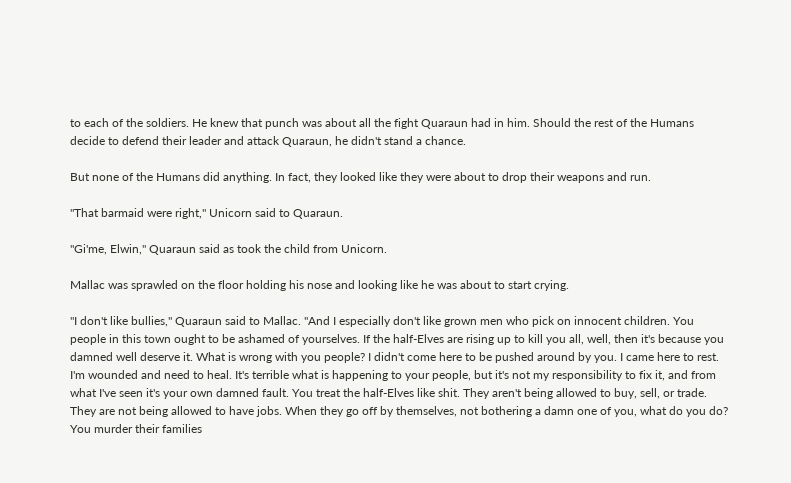to each of the soldiers. He knew that punch was about all the fight Quaraun had in him. Should the rest of the Humans decide to defend their leader and attack Quaraun, he didn't stand a chance.

But none of the Humans did anything. In fact, they looked like they were about to drop their weapons and run.

"That barmaid were right," Unicorn said to Quaraun.

"Gi'me, Elwin," Quaraun said as took the child from Unicorn.

Mallac was sprawled on the floor holding his nose and looking like he was about to start crying.

"I don't like bullies," Quaraun said to Mallac. "And I especially don't like grown men who pick on innocent children. You people in this town ought to be ashamed of yourselves. If the half-Elves are rising up to kill you all, well, then it's because you damned well deserve it. What is wrong with you people? I didn't come here to be pushed around by you. I came here to rest. I'm wounded and need to heal. It's terrible what is happening to your people, but it's not my responsibility to fix it, and from what I've seen it's your own damned fault. You treat the half-Elves like shit. They aren't being allowed to buy, sell, or trade. They are not being allowed to have jobs. When they go off by themselves, not bothering a damn one of you, what do you do? You murder their families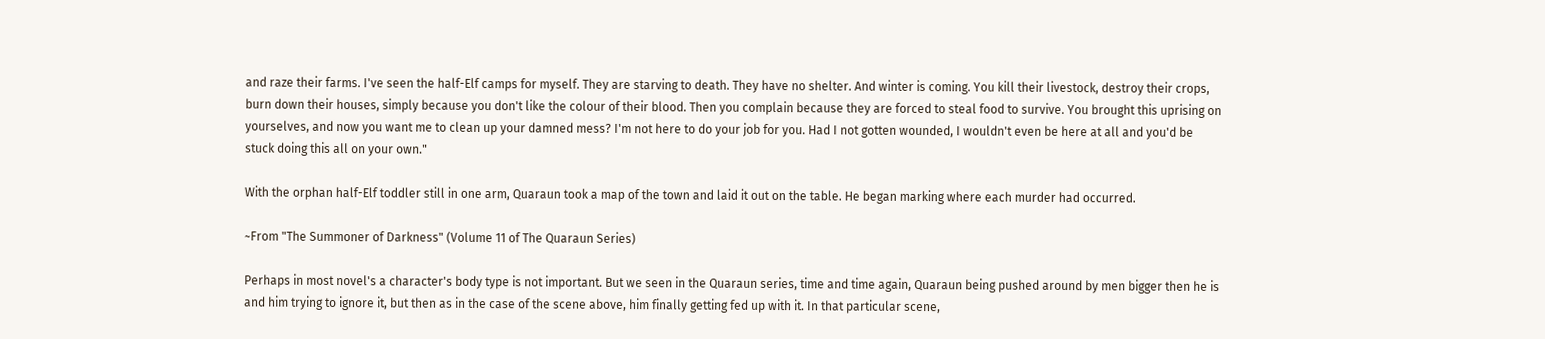and raze their farms. I've seen the half-Elf camps for myself. They are starving to death. They have no shelter. And winter is coming. You kill their livestock, destroy their crops, burn down their houses, simply because you don't like the colour of their blood. Then you complain because they are forced to steal food to survive. You brought this uprising on yourselves, and now you want me to clean up your damned mess? I'm not here to do your job for you. Had I not gotten wounded, I wouldn't even be here at all and you'd be stuck doing this all on your own."

With the orphan half-Elf toddler still in one arm, Quaraun took a map of the town and laid it out on the table. He began marking where each murder had occurred.

~From "The Summoner of Darkness" (Volume 11 of The Quaraun Series)

Perhaps in most novel's a character's body type is not important. But we seen in the Quaraun series, time and time again, Quaraun being pushed around by men bigger then he is and him trying to ignore it, but then as in the case of the scene above, him finally getting fed up with it. In that particular scene,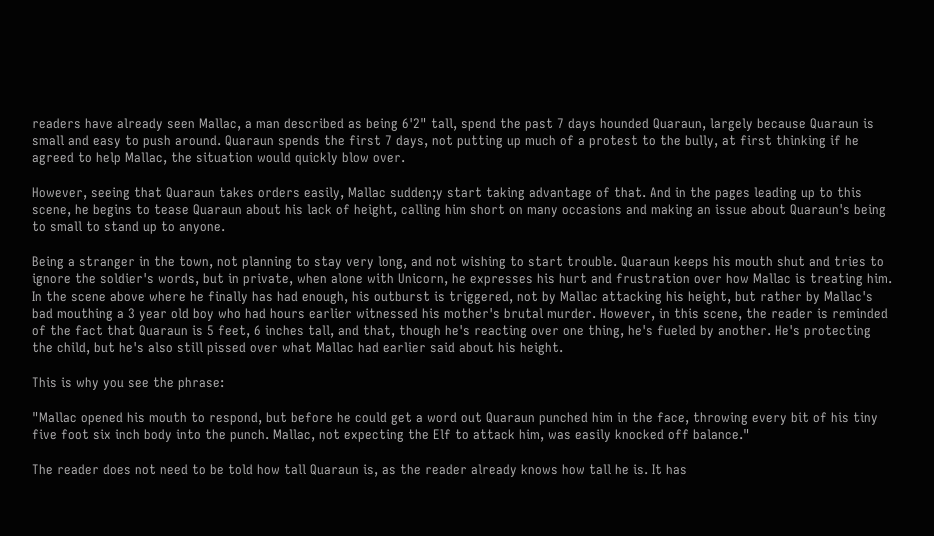readers have already seen Mallac, a man described as being 6'2" tall, spend the past 7 days hounded Quaraun, largely because Quaraun is small and easy to push around. Quaraun spends the first 7 days, not putting up much of a protest to the bully, at first thinking if he agreed to help Mallac, the situation would quickly blow over.

However, seeing that Quaraun takes orders easily, Mallac sudden;y start taking advantage of that. And in the pages leading up to this scene, he begins to tease Quaraun about his lack of height, calling him short on many occasions and making an issue about Quaraun's being to small to stand up to anyone.

Being a stranger in the town, not planning to stay very long, and not wishing to start trouble. Quaraun keeps his mouth shut and tries to ignore the soldier's words, but in private, when alone with Unicorn, he expresses his hurt and frustration over how Mallac is treating him. In the scene above where he finally has had enough, his outburst is triggered, not by Mallac attacking his height, but rather by Mallac's bad mouthing a 3 year old boy who had hours earlier witnessed his mother's brutal murder. However, in this scene, the reader is reminded of the fact that Quaraun is 5 feet, 6 inches tall, and that, though he's reacting over one thing, he's fueled by another. He's protecting the child, but he's also still pissed over what Mallac had earlier said about his height.

This is why you see the phrase:

"Mallac opened his mouth to respond, but before he could get a word out Quaraun punched him in the face, throwing every bit of his tiny five foot six inch body into the punch. Mallac, not expecting the Elf to attack him, was easily knocked off balance."

The reader does not need to be told how tall Quaraun is, as the reader already knows how tall he is. It has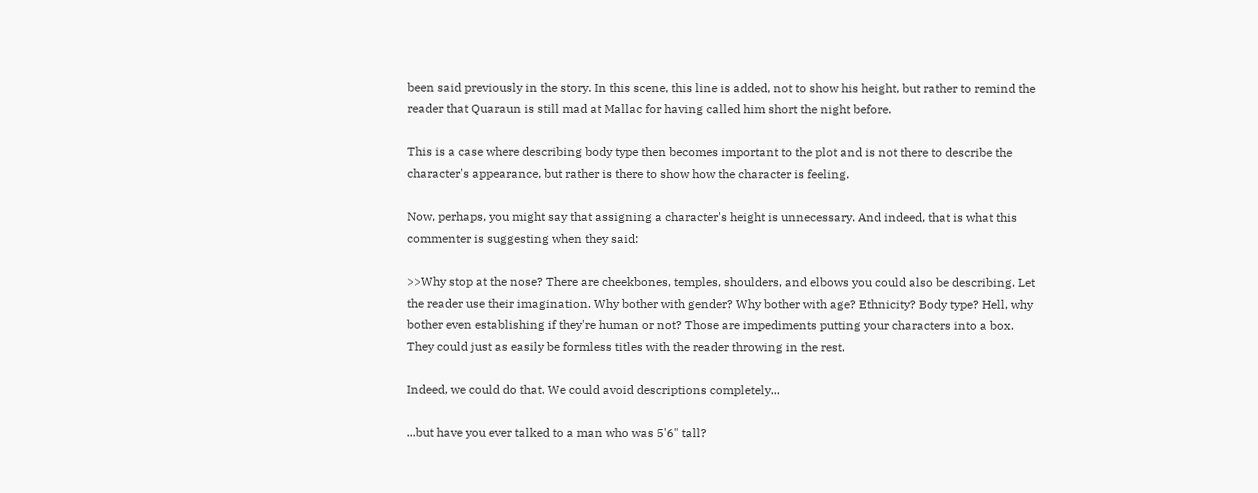been said previously in the story. In this scene, this line is added, not to show his height, but rather to remind the reader that Quaraun is still mad at Mallac for having called him short the night before.

This is a case where describing body type then becomes important to the plot and is not there to describe the character's appearance, but rather is there to show how the character is feeling.

Now, perhaps, you might say that assigning a character's height is unnecessary. And indeed, that is what this commenter is suggesting when they said:

>>Why stop at the nose? There are cheekbones, temples, shoulders, and elbows you could also be describing. Let the reader use their imagination. Why bother with gender? Why bother with age? Ethnicity? Body type? Hell, why bother even establishing if they're human or not? Those are impediments putting your characters into a box. They could just as easily be formless titles with the reader throwing in the rest.

Indeed, we could do that. We could avoid descriptions completely...

...but have you ever talked to a man who was 5'6" tall?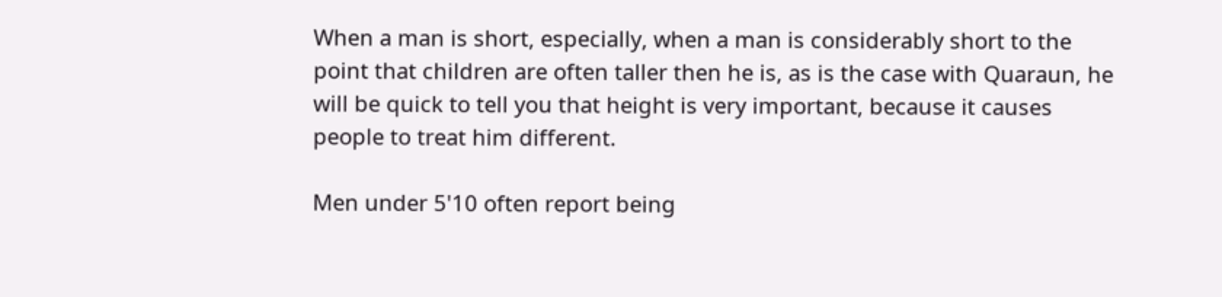When a man is short, especially, when a man is considerably short to the point that children are often taller then he is, as is the case with Quaraun, he will be quick to tell you that height is very important, because it causes people to treat him different.

Men under 5'10 often report being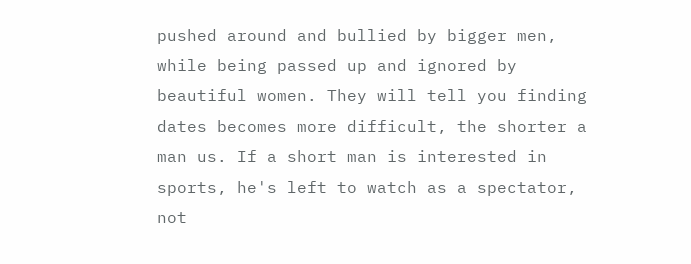pushed around and bullied by bigger men, while being passed up and ignored by beautiful women. They will tell you finding dates becomes more difficult, the shorter a man us. If a short man is interested in sports, he's left to watch as a spectator, not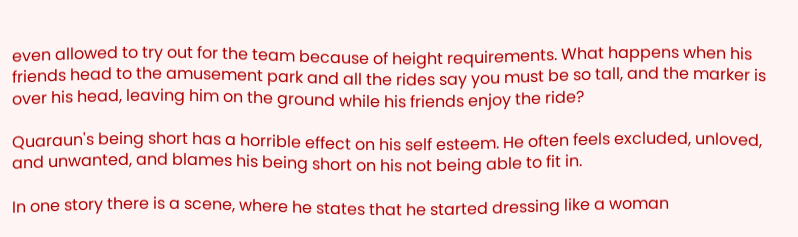even allowed to try out for the team because of height requirements. What happens when his friends head to the amusement park and all the rides say you must be so tall, and the marker is over his head, leaving him on the ground while his friends enjoy the ride?

Quaraun's being short has a horrible effect on his self esteem. He often feels excluded, unloved, and unwanted, and blames his being short on his not being able to fit in.

In one story there is a scene, where he states that he started dressing like a woman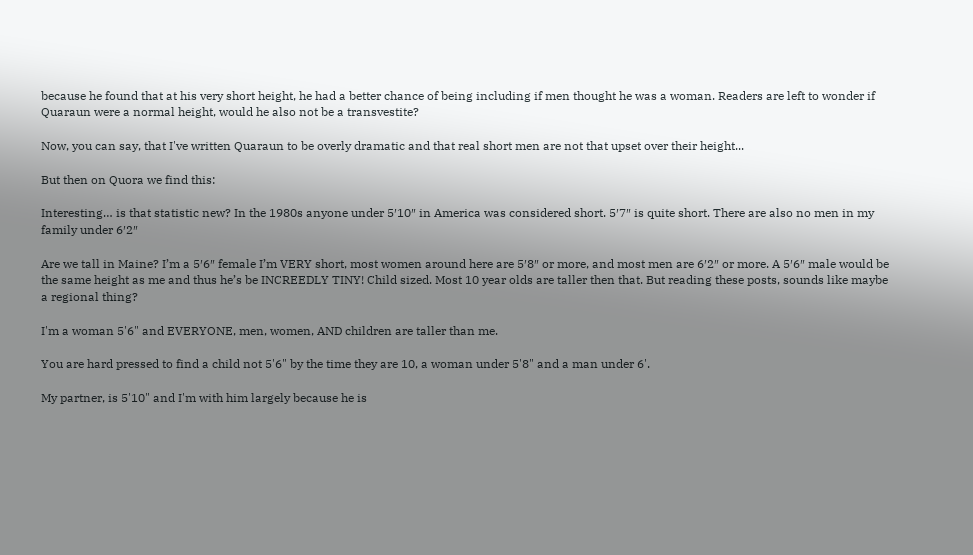because he found that at his very short height, he had a better chance of being including if men thought he was a woman. Readers are left to wonder if Quaraun were a normal height, would he also not be a transvestite?

Now, you can say, that I've written Quaraun to be overly dramatic and that real short men are not that upset over their height...

But then on Quora we find this:

Interesting… is that statistic new? In the 1980s anyone under 5′10″ in America was considered short. 5′7″ is quite short. There are also no men in my family under 6′2″

Are we tall in Maine? I’m a 5′6″ female I’m VERY short, most women around here are 5′8″ or more, and most men are 6′2″ or more. A 5′6″ male would be the same height as me and thus he’s be INCREEDLY TINY! Child sized. Most 10 year olds are taller then that. But reading these posts, sounds like maybe a regional thing?

I'm a woman 5'6" and EVERYONE, men, women, AND children are taller than me.

You are hard pressed to find a child not 5'6" by the time they are 10, a woman under 5'8" and a man under 6'.

My partner, is 5'10" and I'm with him largely because he is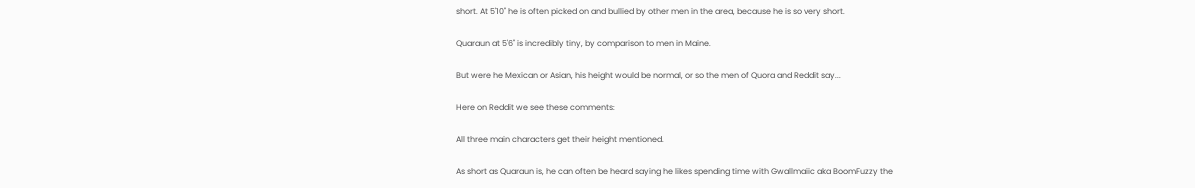short. At 5'10" he is often picked on and bullied by other men in the area, because he is so very short.

Quaraun at 5'6" is incredibly tiny, by comparison to men in Maine.

But were he Mexican or Asian, his height would be normal, or so the men of Quora and Reddit say...

Here on Reddit we see these comments:

All three main characters get their height mentioned.

As short as Quaraun is, he can often be heard saying he likes spending time with Gwallmaiic aka BoomFuzzy the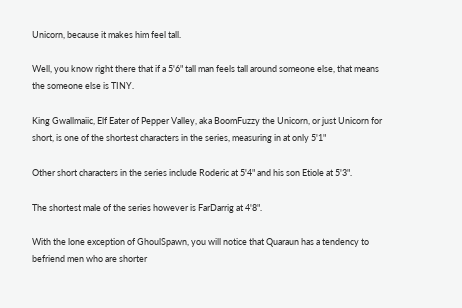Unicorn, because it makes him feel tall.

Well, you know right there that if a 5'6" tall man feels tall around someone else, that means the someone else is TINY.

King Gwallmaiic, Elf Eater of Pepper Valley, aka BoomFuzzy the Unicorn, or just Unicorn for short, is one of the shortest characters in the series, measuring in at only 5'1"

Other short characters in the series include Roderic at 5'4" and his son Etiole at 5'3".

The shortest male of the series however is FarDarrig at 4'8".

With the lone exception of GhoulSpawn, you will notice that Quaraun has a tendency to befriend men who are shorter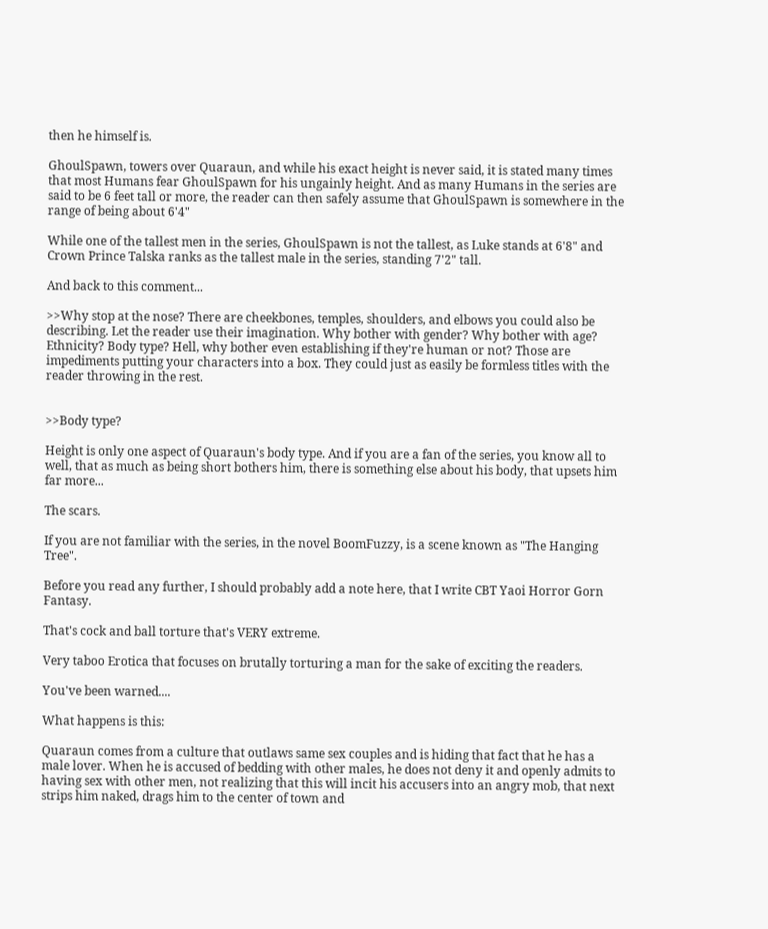then he himself is.

GhoulSpawn, towers over Quaraun, and while his exact height is never said, it is stated many times that most Humans fear GhoulSpawn for his ungainly height. And as many Humans in the series are said to be 6 feet tall or more, the reader can then safely assume that GhoulSpawn is somewhere in the range of being about 6'4"

While one of the tallest men in the series, GhoulSpawn is not the tallest, as Luke stands at 6'8" and Crown Prince Talska ranks as the tallest male in the series, standing 7'2" tall.

And back to this comment...

>>Why stop at the nose? There are cheekbones, temples, shoulders, and elbows you could also be describing. Let the reader use their imagination. Why bother with gender? Why bother with age? Ethnicity? Body type? Hell, why bother even establishing if they're human or not? Those are impediments putting your characters into a box. They could just as easily be formless titles with the reader throwing in the rest.


>>Body type?

Height is only one aspect of Quaraun's body type. And if you are a fan of the series, you know all to well, that as much as being short bothers him, there is something else about his body, that upsets him far more...

The scars.

If you are not familiar with the series, in the novel BoomFuzzy, is a scene known as "The Hanging Tree".

Before you read any further, I should probably add a note here, that I write CBT Yaoi Horror Gorn Fantasy.

That's cock and ball torture that's VERY extreme.

Very taboo Erotica that focuses on brutally torturing a man for the sake of exciting the readers.

You've been warned....

What happens is this:

Quaraun comes from a culture that outlaws same sex couples and is hiding that fact that he has a male lover. When he is accused of bedding with other males, he does not deny it and openly admits to having sex with other men, not realizing that this will incit his accusers into an angry mob, that next strips him naked, drags him to the center of town and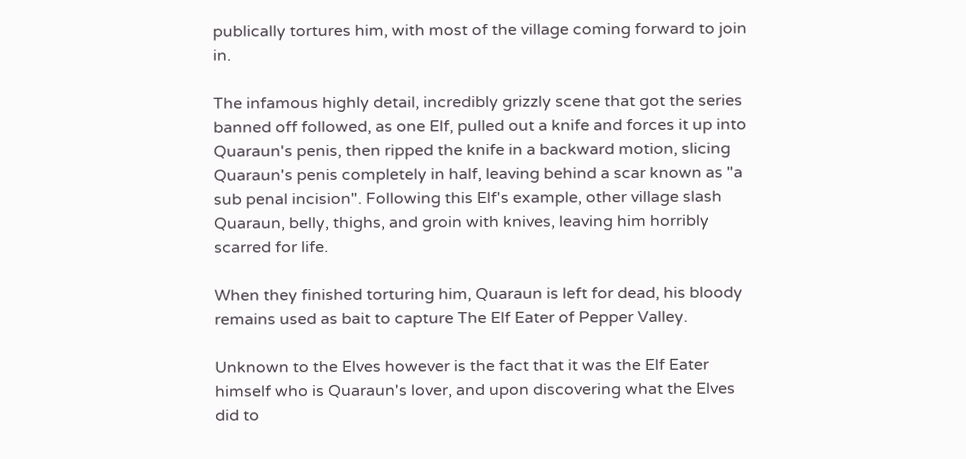publically tortures him, with most of the village coming forward to join in.

The infamous highly detail, incredibly grizzly scene that got the series banned off followed, as one Elf, pulled out a knife and forces it up into Quaraun's penis, then ripped the knife in a backward motion, slicing Quaraun's penis completely in half, leaving behind a scar known as "a sub penal incision". Following this Elf's example, other village slash Quaraun, belly, thighs, and groin with knives, leaving him horribly scarred for life.

When they finished torturing him, Quaraun is left for dead, his bloody remains used as bait to capture The Elf Eater of Pepper Valley.

Unknown to the Elves however is the fact that it was the Elf Eater himself who is Quaraun's lover, and upon discovering what the Elves did to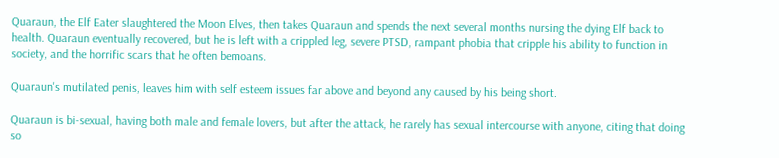Quaraun, the Elf Eater slaughtered the Moon Elves, then takes Quaraun and spends the next several months nursing the dying Elf back to health. Quaraun eventually recovered, but he is left with a crippled leg, severe PTSD, rampant phobia that cripple his ability to function in society, and the horrific scars that he often bemoans.

Quaraun's mutilated penis, leaves him with self esteem issues far above and beyond any caused by his being short.

Quaraun is bi-sexual, having both male and female lovers, but after the attack, he rarely has sexual intercourse with anyone, citing that doing so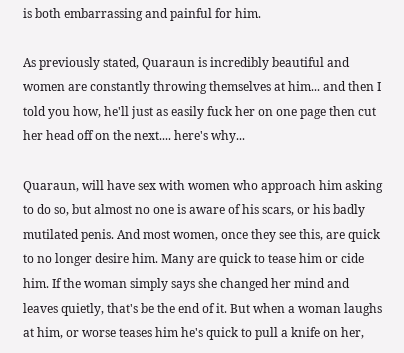is both embarrassing and painful for him.

As previously stated, Quaraun is incredibly beautiful and women are constantly throwing themselves at him... and then I told you how, he'll just as easily fuck her on one page then cut her head off on the next.... here's why...

Quaraun, will have sex with women who approach him asking to do so, but almost no one is aware of his scars, or his badly mutilated penis. And most women, once they see this, are quick to no longer desire him. Many are quick to tease him or cide him. If the woman simply says she changed her mind and leaves quietly, that's be the end of it. But when a woman laughs at him, or worse teases him he's quick to pull a knife on her,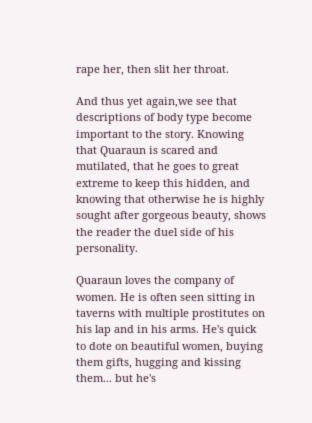rape her, then slit her throat.

And thus yet again,we see that descriptions of body type become important to the story. Knowing that Quaraun is scared and mutilated, that he goes to great extreme to keep this hidden, and knowing that otherwise he is highly sought after gorgeous beauty, shows the reader the duel side of his personality.

Quaraun loves the company of women. He is often seen sitting in taverns with multiple prostitutes on his lap and in his arms. He's quick to dote on beautiful women, buying them gifts, hugging and kissing them... but he's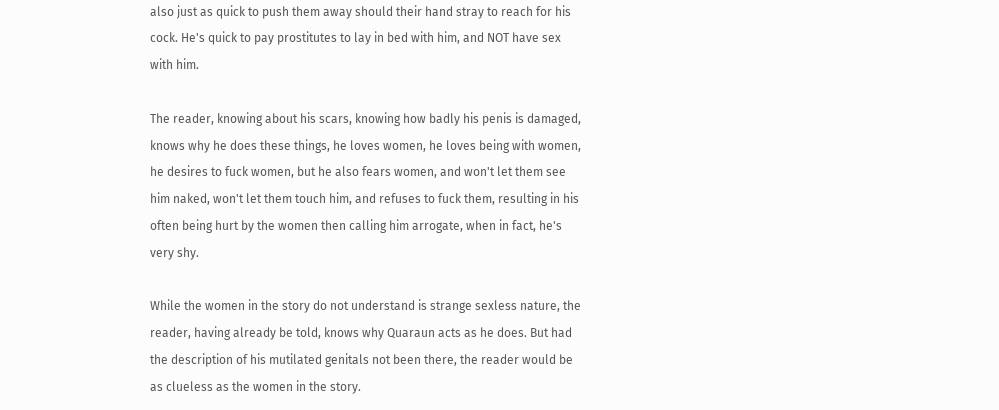also just as quick to push them away should their hand stray to reach for his cock. He's quick to pay prostitutes to lay in bed with him, and NOT have sex with him.

The reader, knowing about his scars, knowing how badly his penis is damaged, knows why he does these things, he loves women, he loves being with women, he desires to fuck women, but he also fears women, and won't let them see him naked, won't let them touch him, and refuses to fuck them, resulting in his often being hurt by the women then calling him arrogate, when in fact, he's very shy.

While the women in the story do not understand is strange sexless nature, the reader, having already be told, knows why Quaraun acts as he does. But had the description of his mutilated genitals not been there, the reader would be as clueless as the women in the story.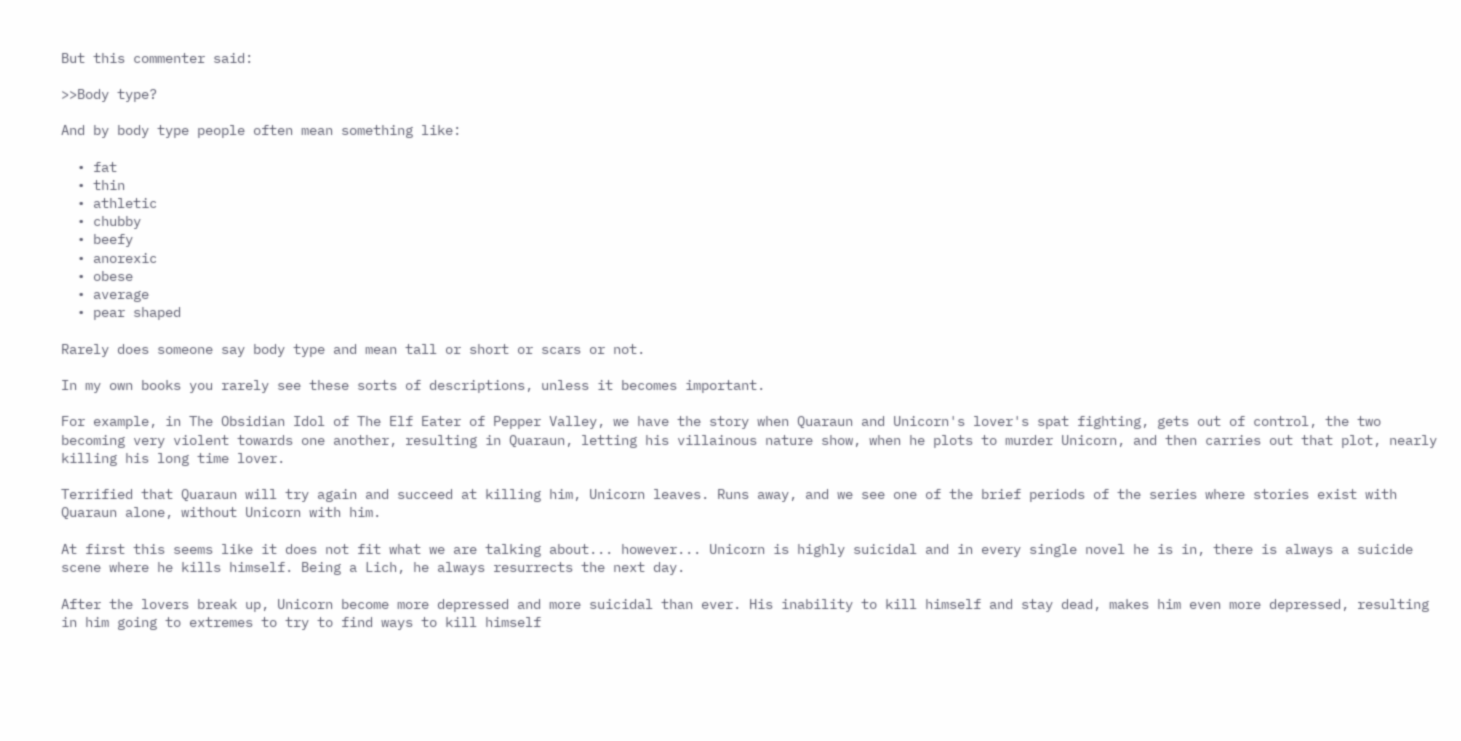But this commenter said:

>>Body type?

And by body type people often mean something like:

  • fat
  • thin
  • athletic
  • chubby
  • beefy
  • anorexic
  • obese
  • average
  • pear shaped

Rarely does someone say body type and mean tall or short or scars or not.

In my own books you rarely see these sorts of descriptions, unless it becomes important.

For example, in The Obsidian Idol of The Elf Eater of Pepper Valley, we have the story when Quaraun and Unicorn's lover's spat fighting, gets out of control, the two becoming very violent towards one another, resulting in Quaraun, letting his villainous nature show, when he plots to murder Unicorn, and then carries out that plot, nearly killing his long time lover.

Terrified that Quaraun will try again and succeed at killing him, Unicorn leaves. Runs away, and we see one of the brief periods of the series where stories exist with Quaraun alone, without Unicorn with him.

At first this seems like it does not fit what we are talking about... however... Unicorn is highly suicidal and in every single novel he is in, there is always a suicide scene where he kills himself. Being a Lich, he always resurrects the next day.

After the lovers break up, Unicorn become more depressed and more suicidal than ever. His inability to kill himself and stay dead, makes him even more depressed, resulting in him going to extremes to try to find ways to kill himself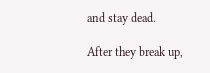and stay dead.

After they break up,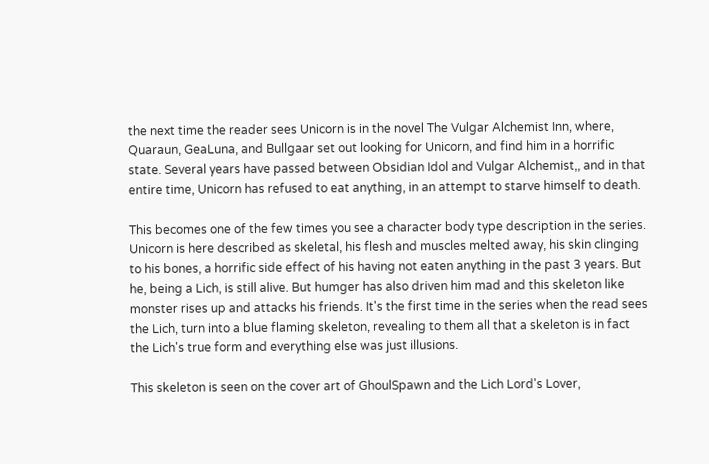the next time the reader sees Unicorn is in the novel The Vulgar Alchemist Inn, where, Quaraun, GeaLuna, and Bullgaar set out looking for Unicorn, and find him in a horrific state. Several years have passed between Obsidian Idol and Vulgar Alchemist,, and in that entire time, Unicorn has refused to eat anything, in an attempt to starve himself to death.

This becomes one of the few times you see a character body type description in the series. Unicorn is here described as skeletal, his flesh and muscles melted away, his skin clinging to his bones, a horrific side effect of his having not eaten anything in the past 3 years. But he, being a Lich, is still alive. But humger has also driven him mad and this skeleton like monster rises up and attacks his friends. It's the first time in the series when the read sees the Lich, turn into a blue flaming skeleton, revealing to them all that a skeleton is in fact the Lich's true form and everything else was just illusions.

This skeleton is seen on the cover art of GhoulSpawn and the Lich Lord's Lover,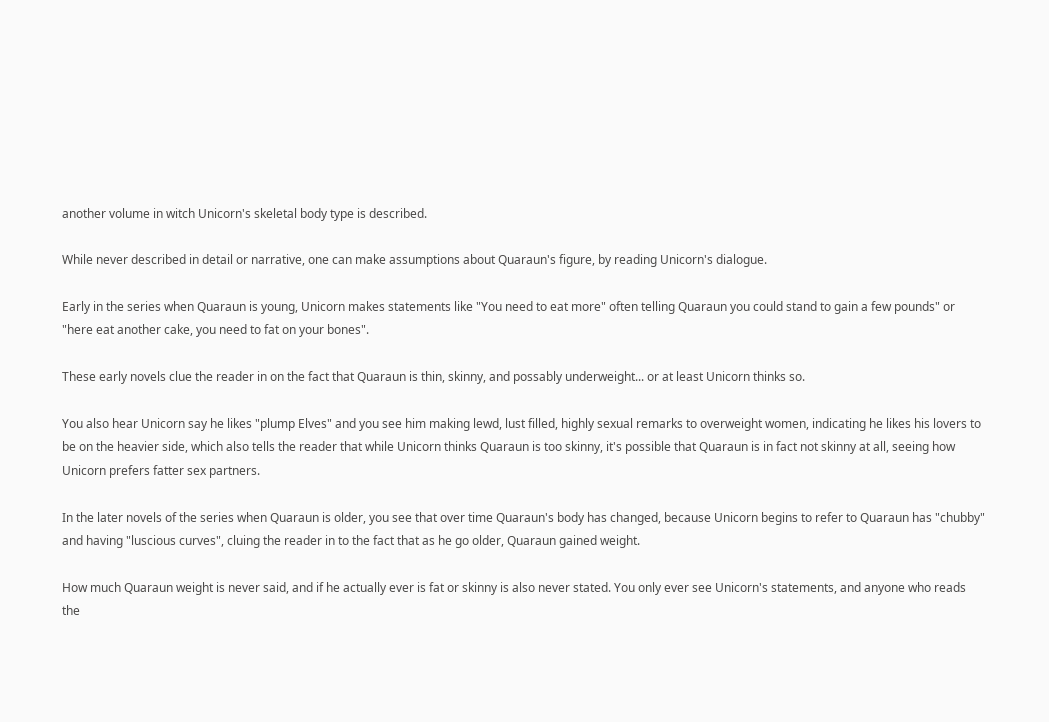another volume in witch Unicorn's skeletal body type is described.

While never described in detail or narrative, one can make assumptions about Quaraun's figure, by reading Unicorn's dialogue.

Early in the series when Quaraun is young, Unicorn makes statements like "You need to eat more" often telling Quaraun you could stand to gain a few pounds" or "here eat another cake, you need to fat on your bones".

These early novels clue the reader in on the fact that Quaraun is thin, skinny, and possably underweight... or at least Unicorn thinks so.

You also hear Unicorn say he likes "plump Elves" and you see him making lewd, lust filled, highly sexual remarks to overweight women, indicating he likes his lovers to be on the heavier side, which also tells the reader that while Unicorn thinks Quaraun is too skinny, it's possible that Quaraun is in fact not skinny at all, seeing how Unicorn prefers fatter sex partners.

In the later novels of the series when Quaraun is older, you see that over time Quaraun's body has changed, because Unicorn begins to refer to Quaraun has "chubby" and having "luscious curves", cluing the reader in to the fact that as he go older, Quaraun gained weight.

How much Quaraun weight is never said, and if he actually ever is fat or skinny is also never stated. You only ever see Unicorn's statements, and anyone who reads the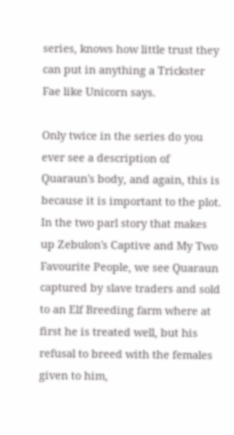series, knows how little trust they can put in anything a Trickster Fae like Unicorn says.

Only twice in the series do you ever see a description of Quaraun's body, and again, this is because it is important to the plot. In the two parl story that makes up Zebulon's Captive and My Two Favourite People, we see Quaraun captured by slave traders and sold to an Elf Breeding farm where at first he is treated well, but his refusal to breed with the females given to him,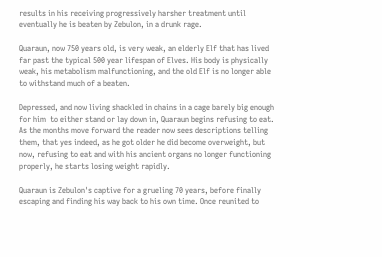results in his receiving progressively harsher treatment until eventually he is beaten by Zebulon, in a drunk rage.

Quaraun, now 750 years old, is very weak, an elderly Elf that has lived far past the typical 500 year lifespan of Elves. His body is physically weak, his metabolism malfunctioning, and the old Elf is no longer able to withstand much of a beaten.

Depressed, and now living shackled in chains in a cage barely big enough for him  to either stand or lay down in, Quaraun begins refusing to eat. As the months move forward the reader now sees descriptions telling them, that yes indeed, as he got older he did become overweight, but now, refusing to eat and with his ancient organs no longer functioning properly, he starts losing weight rapidly.

Quaraun is Zebulon's captive for a grueling 70 years, before finally escaping and finding his way back to his own time. Once reunited to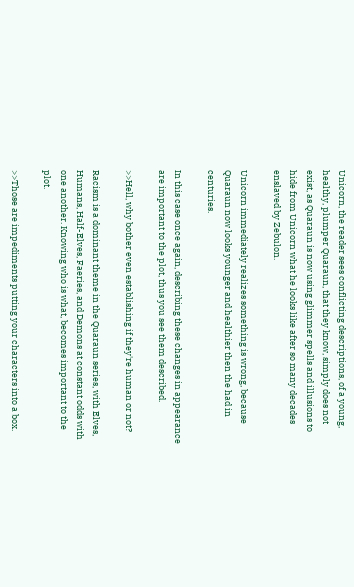Unicorn, the reader sees conflicting descriptions, of a young, healthy, plumper Quaraun, that they know, simply does not exist, as Quaraun is now using glimmer spells and illusions to hide from Unicorn what he looks like after so many decades enslaved by Zebulon.

Unicorn immediately realizes something is wrong, because Quaraun now looks younger and healthier then the had in centuries.

In this case once again, describing these changes in appearance are important to the plot, thus you see them described.

>>Hell, why bother even establishing if they're human or not?

Racism is a dominant theme in the Quaraun series, with Elves, Humans, Half-Elves, Faeries, and Demons at constant odds with one another. Knowing who is what, becomes important to the plot.

>>Those are impediments putting your characters into a box.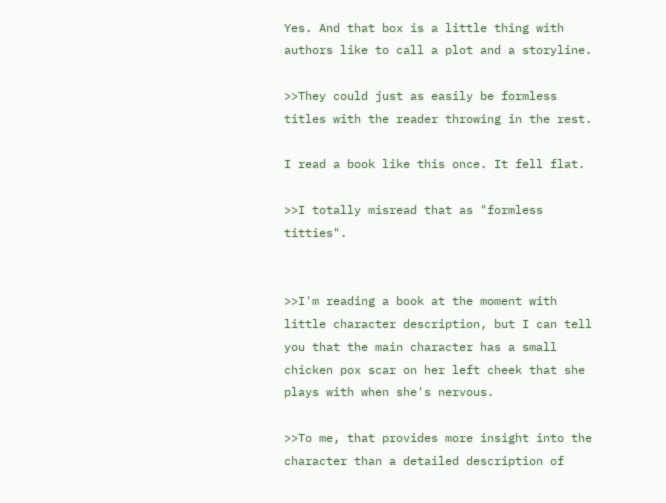Yes. And that box is a little thing with authors like to call a plot and a storyline.

>>They could just as easily be formless titles with the reader throwing in the rest.

I read a book like this once. It fell flat.

>>I totally misread that as "formless titties".


>>I'm reading a book at the moment with little character description, but I can tell you that the main character has a small chicken pox scar on her left cheek that she plays with when she's nervous.

>>To me, that provides more insight into the character than a detailed description of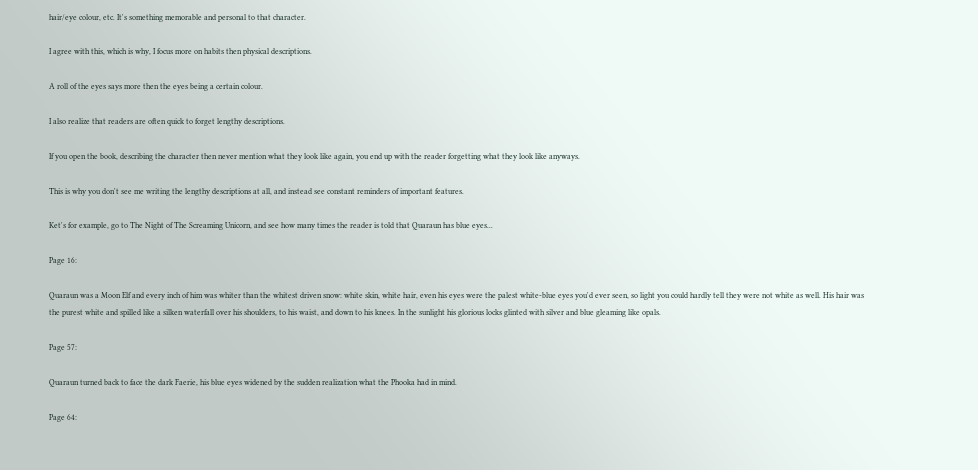hair/eye colour, etc. It's something memorable and personal to that character.

I agree with this, which is why, I focus more on habits then physical descriptions.

A roll of the eyes says more then the eyes being a certain colour.

I also realize that readers are often quick to forget lengthy descriptions.

If you open the book, describing the character then never mention what they look like again, you end up with the reader forgetting what they look like anyways.

This is why you don't see me writing the lengthy descriptions at all, and instead see constant reminders of important features.

Ket's for example, go to The Night of The Screaming Unicorn, and see how many times the reader is told that Quaraun has blue eyes...

Page 16:

Quaraun was a Moon Elf and every inch of him was whiter than the whitest driven snow: white skin, white hair, even his eyes were the palest white-blue eyes you'd ever seen, so light you could hardly tell they were not white as well. His hair was the purest white and spilled like a silken waterfall over his shoulders, to his waist, and down to his knees. In the sunlight his glorious locks glinted with silver and blue gleaming like opals.

Page 57:

Quaraun turned back to face the dark Faerie, his blue eyes widened by the sudden realization what the Phooka had in mind.

Page 64: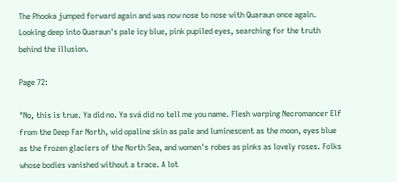The Phooka jumped forward again and was now nose to nose with Quaraun once again. Looking deep into Quaraun's pale icy blue, pink pupiled eyes, searching for the truth behind the illusion.

Page 72:

"No, this is true. Ya did no. Ya svá did no tell me you name. Flesh warping Necromancer Elf from the Deep Far North, wid opaline skin as pale and luminescent as the moon, eyes blue as the frozen glaciers of the North Sea, and women's robes as pinks as lovely roses. Folks whose bodies vanished without a trace. A lot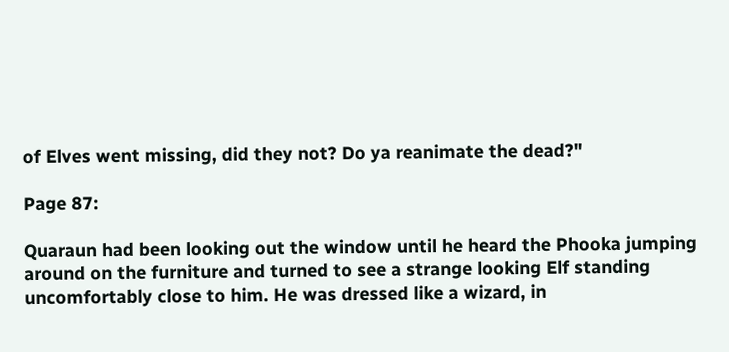of Elves went missing, did they not? Do ya reanimate the dead?"

Page 87:

Quaraun had been looking out the window until he heard the Phooka jumping around on the furniture and turned to see a strange looking Elf standing uncomfortably close to him. He was dressed like a wizard, in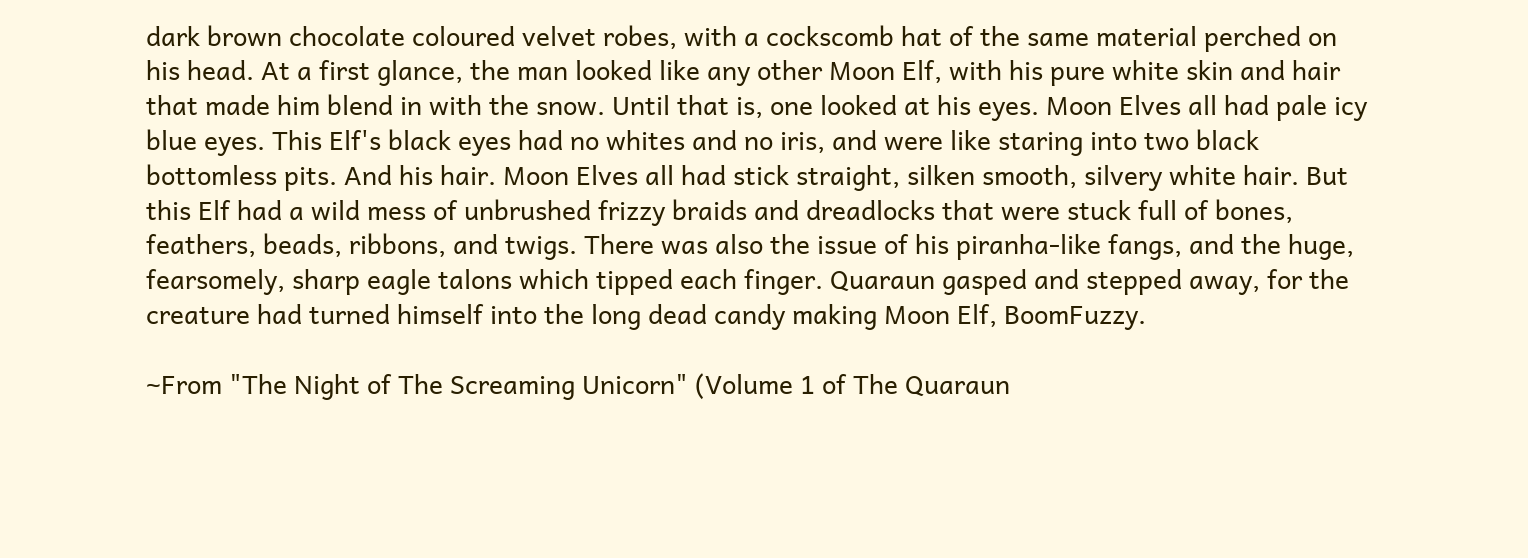dark brown chocolate coloured velvet robes, with a cockscomb hat of the same material perched on his head. At a first glance, the man looked like any other Moon Elf, with his pure white skin and hair that made him blend in with the snow. Until that is, one looked at his eyes. Moon Elves all had pale icy blue eyes. This Elf's black eyes had no whites and no iris, and were like staring into two black bottomless pits. And his hair. Moon Elves all had stick straight, silken smooth, silvery white hair. But this Elf had a wild mess of unbrushed frizzy braids and dreadlocks that were stuck full of bones, feathers, beads, ribbons, and twigs. There was also the issue of his piranha-like fangs, and the huge, fearsomely, sharp eagle talons which tipped each finger. Quaraun gasped and stepped away, for the creature had turned himself into the long dead candy making Moon Elf, BoomFuzzy.

~From "The Night of The Screaming Unicorn" (Volume 1 of The Quaraun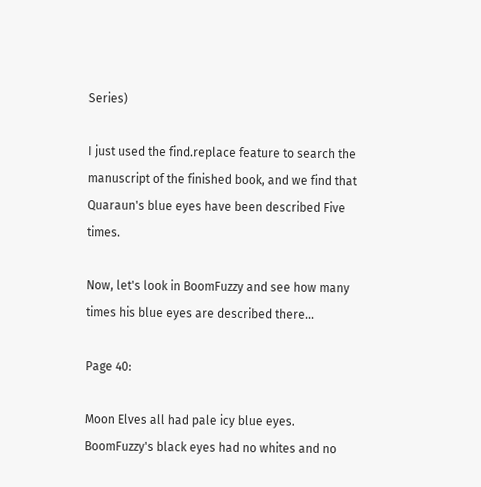Series)

I just used the find.replace feature to search the manuscript of the finished book, and we find that Quaraun's blue eyes have been described Five times.

Now, let's look in BoomFuzzy and see how many times his blue eyes are described there...

Page 40:

Moon Elves all had pale icy blue eyes. BoomFuzzy's black eyes had no whites and no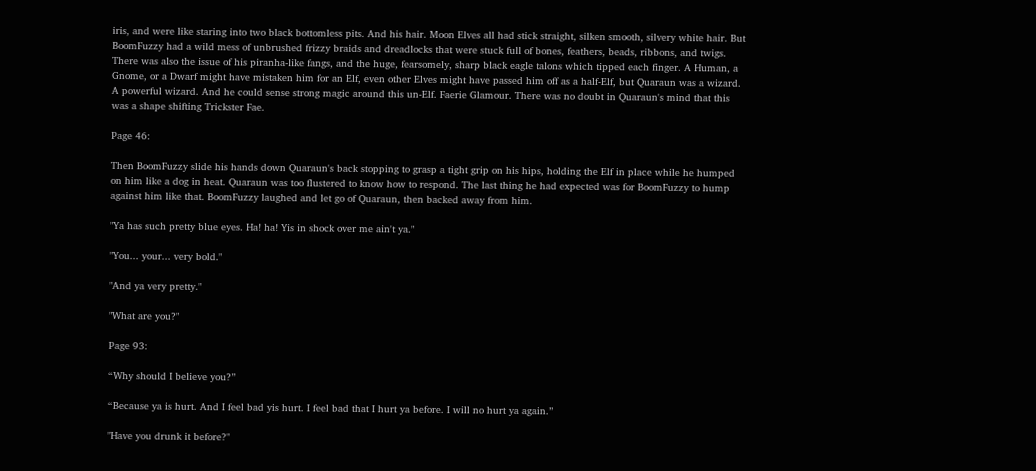iris, and were like staring into two black bottomless pits. And his hair. Moon Elves all had stick straight, silken smooth, silvery white hair. But BoomFuzzy had a wild mess of unbrushed frizzy braids and dreadlocks that were stuck full of bones, feathers, beads, ribbons, and twigs. There was also the issue of his piranha-like fangs, and the huge, fearsomely, sharp black eagle talons which tipped each finger. A Human, a Gnome, or a Dwarf might have mistaken him for an Elf, even other Elves might have passed him off as a half-Elf, but Quaraun was a wizard. A powerful wizard. And he could sense strong magic around this un-Elf. Faerie Glamour. There was no doubt in Quaraun's mind that this was a shape shifting Trickster Fae.

Page 46:

Then BoomFuzzy slide his hands down Quaraun's back stopping to grasp a tight grip on his hips, holding the Elf in place while he humped on him like a dog in heat. Quaraun was too flustered to know how to respond. The last thing he had expected was for BoomFuzzy to hump against him like that. BoomFuzzy laughed and let go of Quaraun, then backed away from him.

"Ya has such pretty blue eyes. Ha! ha! Yis in shock over me ain't ya."

"You... your... very bold."

"And ya very pretty."

"What are you?"

Page 93:

“Why should I believe you?”

“Because ya is hurt. And I feel bad yis hurt. I feel bad that I hurt ya before. I will no hurt ya again.”

"Have you drunk it before?"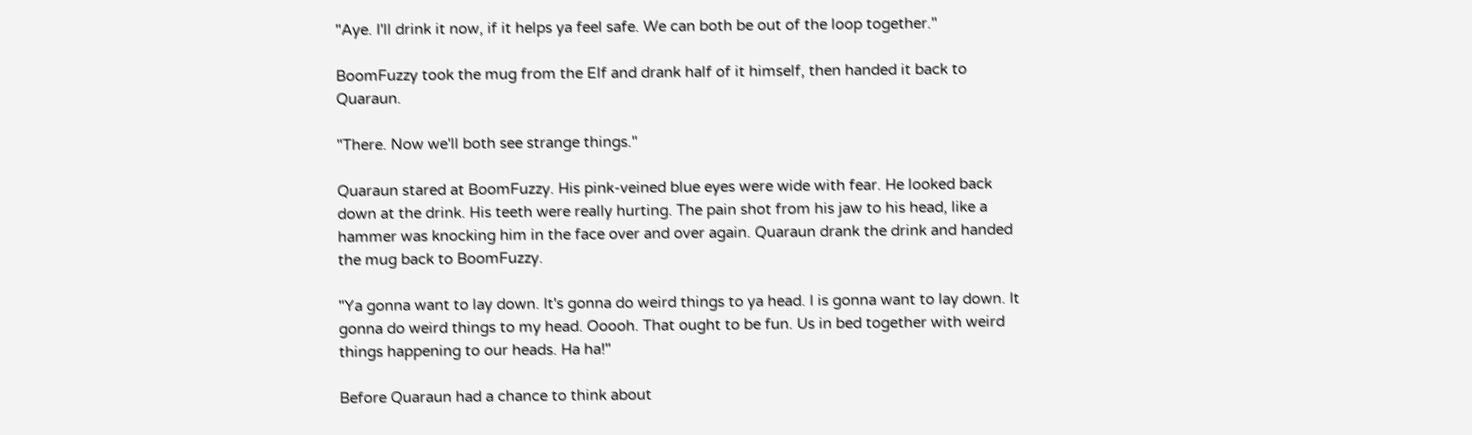"Aye. I'll drink it now, if it helps ya feel safe. We can both be out of the loop together."

BoomFuzzy took the mug from the Elf and drank half of it himself, then handed it back to Quaraun.

"There. Now we'll both see strange things."

Quaraun stared at BoomFuzzy. His pink-veined blue eyes were wide with fear. He looked back down at the drink. His teeth were really hurting. The pain shot from his jaw to his head, like a hammer was knocking him in the face over and over again. Quaraun drank the drink and handed the mug back to BoomFuzzy.

"Ya gonna want to lay down. It's gonna do weird things to ya head. I is gonna want to lay down. It gonna do weird things to my head. Ooooh. That ought to be fun. Us in bed together with weird things happening to our heads. Ha ha!"

Before Quaraun had a chance to think about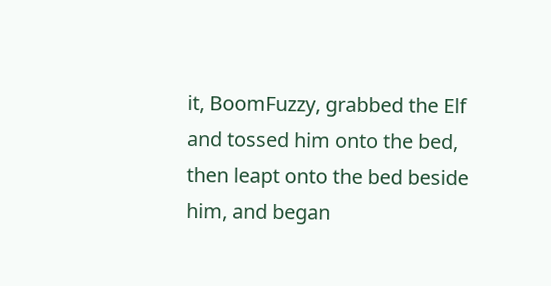it, BoomFuzzy, grabbed the Elf and tossed him onto the bed, then leapt onto the bed beside him, and began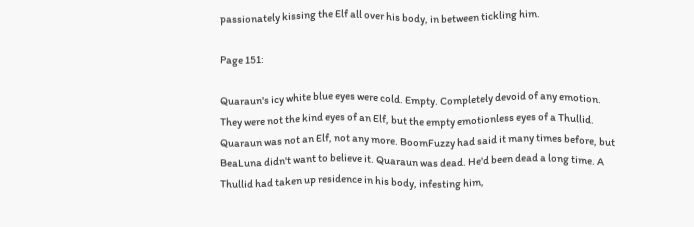passionately kissing the Elf all over his body, in between tickling him.

Page 151:

Quaraun's icy white blue eyes were cold. Empty. Completely devoid of any emotion. They were not the kind eyes of an Elf, but the empty emotionless eyes of a Thullid. Quaraun was not an Elf, not any more. BoomFuzzy had said it many times before, but BeaLuna didn't want to believe it. Quaraun was dead. He'd been dead a long time. A Thullid had taken up residence in his body, infesting him,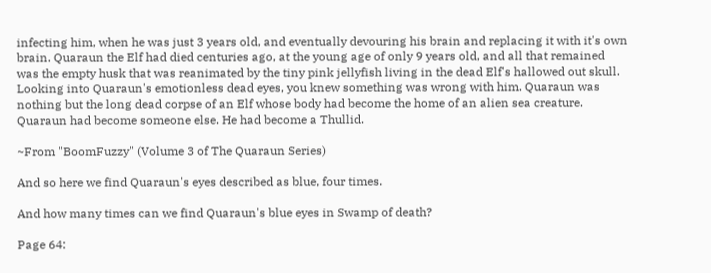infecting him, when he was just 3 years old, and eventually devouring his brain and replacing it with it's own brain. Quaraun the Elf had died centuries ago, at the young age of only 9 years old, and all that remained was the empty husk that was reanimated by the tiny pink jellyfish living in the dead Elf's hallowed out skull. Looking into Quaraun's emotionless dead eyes, you knew something was wrong with him. Quaraun was nothing but the long dead corpse of an Elf whose body had become the home of an alien sea creature. Quaraun had become someone else. He had become a Thullid.

~From "BoomFuzzy" (Volume 3 of The Quaraun Series)

And so here we find Quaraun's eyes described as blue, four times.

And how many times can we find Quaraun's blue eyes in Swamp of death?

Page 64: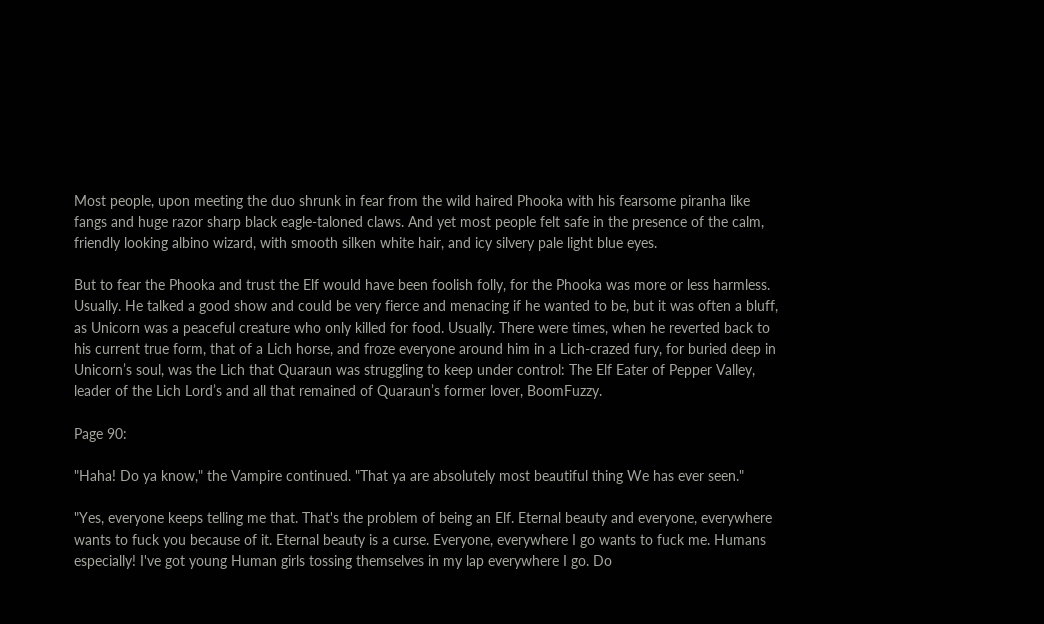Most people, upon meeting the duo shrunk in fear from the wild haired Phooka with his fearsome piranha like fangs and huge razor sharp black eagle-taloned claws. And yet most people felt safe in the presence of the calm, friendly looking albino wizard, with smooth silken white hair, and icy silvery pale light blue eyes.

But to fear the Phooka and trust the Elf would have been foolish folly, for the Phooka was more or less harmless. Usually. He talked a good show and could be very fierce and menacing if he wanted to be, but it was often a bluff, as Unicorn was a peaceful creature who only killed for food. Usually. There were times, when he reverted back to his current true form, that of a Lich horse, and froze everyone around him in a Lich-crazed fury, for buried deep in Unicorn’s soul, was the Lich that Quaraun was struggling to keep under control: The Elf Eater of Pepper Valley, leader of the Lich Lord’s and all that remained of Quaraun’s former lover, BoomFuzzy.

Page 90:

"Haha! Do ya know," the Vampire continued. "That ya are absolutely most beautiful thing We has ever seen."

"Yes, everyone keeps telling me that. That's the problem of being an Elf. Eternal beauty and everyone, everywhere wants to fuck you because of it. Eternal beauty is a curse. Everyone, everywhere I go wants to fuck me. Humans especially! I've got young Human girls tossing themselves in my lap everywhere I go. Do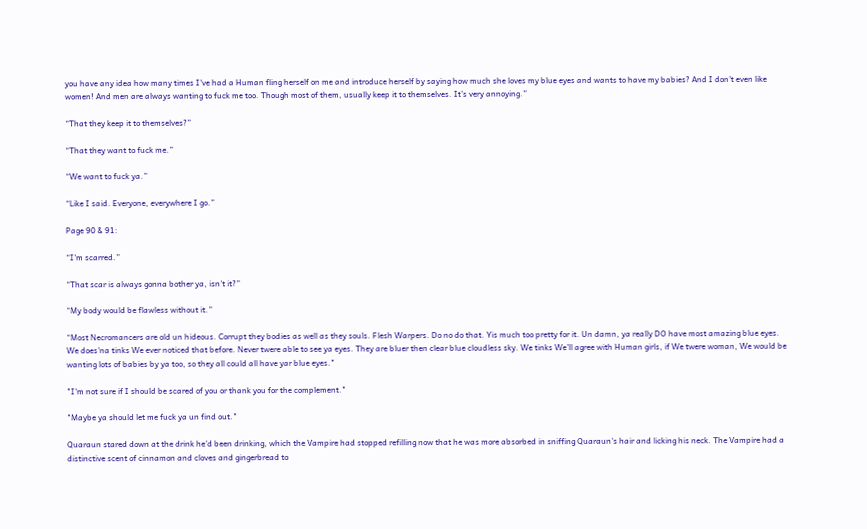you have any idea how many times I've had a Human fling herself on me and introduce herself by saying how much she loves my blue eyes and wants to have my babies? And I don't even like women! And men are always wanting to fuck me too. Though most of them, usually keep it to themselves. It’s very annoying.”

“That they keep it to themselves?”

“That they want to fuck me.”

“We want to fuck ya.”

“Like I said. Everyone, everywhere I go.”

Page 90 & 91:

“I'm scarred.”

“That scar is always gonna bother ya, isn't it?”

“My body would be flawless without it.”

“Most Necromancers are old un hideous. Corrupt they bodies as well as they souls. Flesh Warpers. Do no do that. Yis much too pretty for it. Un damn, ya really DO have most amazing blue eyes. We does'na tinks We ever noticed that before. Never twere able to see ya eyes. They are bluer then clear blue cloudless sky. We tinks We’ll agree with Human girls, if We twere woman, We would be wanting lots of babies by ya too, so they all could all have yar blue eyes."

"I'm not sure if I should be scared of you or thank you for the complement."

"Maybe ya should let me fuck ya un find out."

Quaraun stared down at the drink he'd been drinking, which the Vampire had stopped refilling now that he was more absorbed in sniffing Quaraun's hair and licking his neck. The Vampire had a distinctive scent of cinnamon and cloves and gingerbread to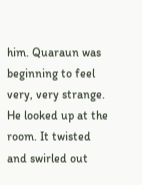him. Quaraun was beginning to feel very, very strange. He looked up at the room. It twisted and swirled out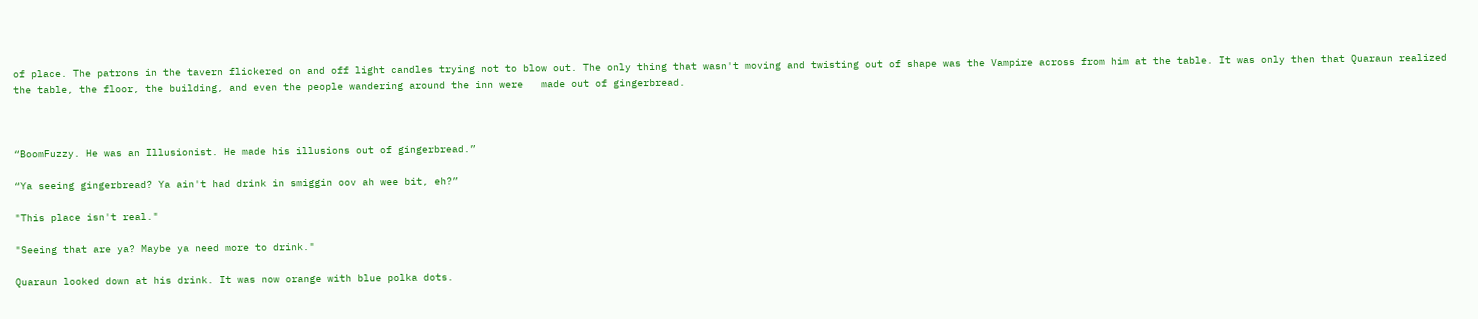of place. The patrons in the tavern flickered on and off light candles trying not to blow out. The only thing that wasn't moving and twisting out of shape was the Vampire across from him at the table. It was only then that Quaraun realized the table, the floor, the building, and even the people wandering around the inn were   made out of gingerbread.



“BoomFuzzy. He was an Illusionist. He made his illusions out of gingerbread.”

“Ya seeing gingerbread? Ya ain't had drink in smiggin oov ah wee bit, eh?”

"This place isn't real."

"Seeing that are ya? Maybe ya need more to drink."

Quaraun looked down at his drink. It was now orange with blue polka dots.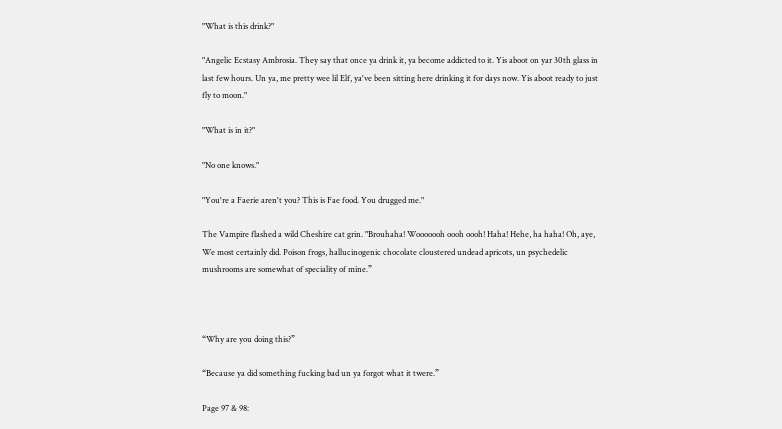"What is this drink?"

"Angelic Ecstasy Ambrosia. They say that once ya drink it, ya become addicted to it. Yis aboot on yar 30th glass in last few hours. Un ya, me pretty wee lil Elf, ya've been sitting here drinking it for days now. Yis aboot ready to just fly to moon."

"What is in it?"

"No one knows."

"You're a Faerie aren't you? This is Fae food. You drugged me."

The Vampire flashed a wild Cheshire cat grin. "Brouhaha! Wooooooh oooh oooh! Haha! Hehe, ha haha! Oh, aye, We most certainly did. Poison frogs, hallucinogenic chocolate cloustered undead apricots, un psychedelic mushrooms are somewhat of speciality of mine.”



“Why are you doing this?”

“Because ya did something fucking bad un ya forgot what it twere.”

Page 97 & 98: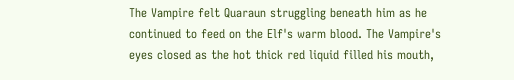The Vampire felt Quaraun struggling beneath him as he continued to feed on the Elf's warm blood. The Vampire's eyes closed as the hot thick red liquid filled his mouth,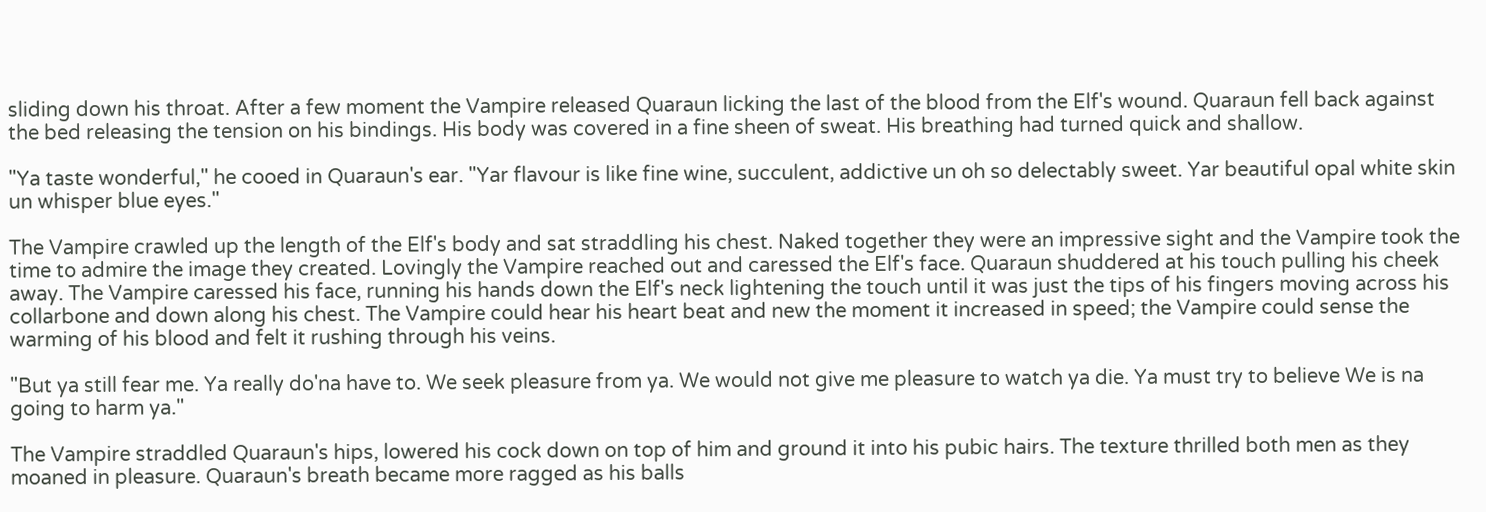sliding down his throat. After a few moment the Vampire released Quaraun licking the last of the blood from the Elf's wound. Quaraun fell back against the bed releasing the tension on his bindings. His body was covered in a fine sheen of sweat. His breathing had turned quick and shallow.

"Ya taste wonderful," he cooed in Quaraun's ear. "Yar flavour is like fine wine, succulent, addictive un oh so delectably sweet. Yar beautiful opal white skin un whisper blue eyes."

The Vampire crawled up the length of the Elf's body and sat straddling his chest. Naked together they were an impressive sight and the Vampire took the time to admire the image they created. Lovingly the Vampire reached out and caressed the Elf's face. Quaraun shuddered at his touch pulling his cheek away. The Vampire caressed his face, running his hands down the Elf's neck lightening the touch until it was just the tips of his fingers moving across his collarbone and down along his chest. The Vampire could hear his heart beat and new the moment it increased in speed; the Vampire could sense the warming of his blood and felt it rushing through his veins.

"But ya still fear me. Ya really do'na have to. We seek pleasure from ya. We would not give me pleasure to watch ya die. Ya must try to believe We is na going to harm ya."

The Vampire straddled Quaraun's hips, lowered his cock down on top of him and ground it into his pubic hairs. The texture thrilled both men as they moaned in pleasure. Quaraun's breath became more ragged as his balls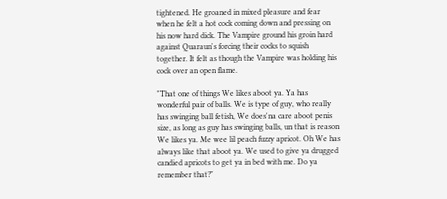tightened. He groaned in mixed pleasure and fear when he felt a hot cock coming down and pressing on his now hard dick. The Vampire ground his groin hard against Quaraun's forcing their cocks to squish together. It felt as though the Vampire was holding his cock over an open flame.

"That one of things We likes aboot ya. Ya has wonderful pair of balls. We is type of guy, who really has swinging ball fetish, We does'na care aboot penis size, as long as guy has swinging balls, un that is reason We likes ya. Me wee lil peach fuzzy apricot. Oh We has always like that aboot ya. We used to give ya drugged candied apricots to get ya in bed with me. Do ya remember that?"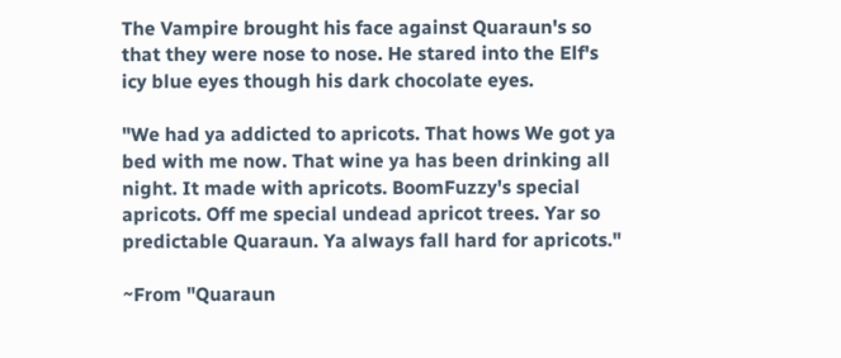The Vampire brought his face against Quaraun's so that they were nose to nose. He stared into the Elf's icy blue eyes though his dark chocolate eyes.

"We had ya addicted to apricots. That hows We got ya bed with me now. That wine ya has been drinking all night. It made with apricots. BoomFuzzy's special apricots. Off me special undead apricot trees. Yar so predictable Quaraun. Ya always fall hard for apricots."

~From "Quaraun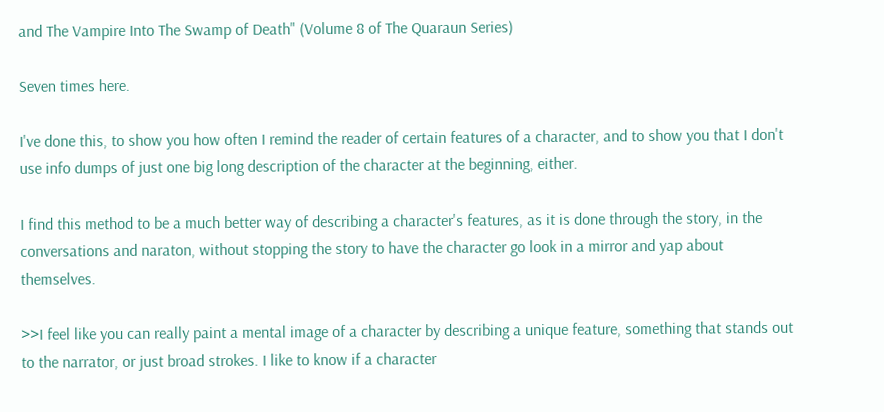and The Vampire Into The Swamp of Death" (Volume 8 of The Quaraun Series)

Seven times here.

I've done this, to show you how often I remind the reader of certain features of a character, and to show you that I don't use info dumps of just one big long description of the character at the beginning, either.

I find this method to be a much better way of describing a character's features, as it is done through the story, in the conversations and naraton, without stopping the story to have the character go look in a mirror and yap about themselves.

>>I feel like you can really paint a mental image of a character by describing a unique feature, something that stands out to the narrator, or just broad strokes. I like to know if a character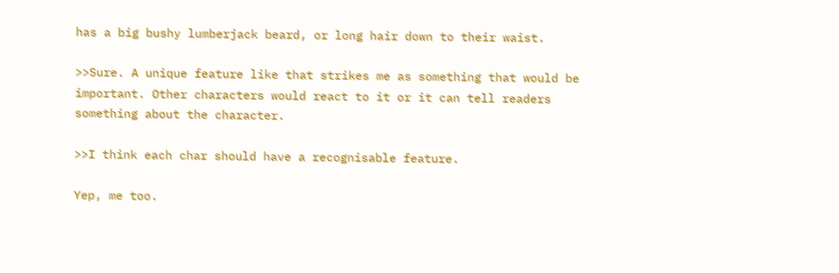has a big bushy lumberjack beard, or long hair down to their waist.

>>Sure. A unique feature like that strikes me as something that would be important. Other characters would react to it or it can tell readers something about the character.

>>I think each char should have a recognisable feature.

Yep, me too.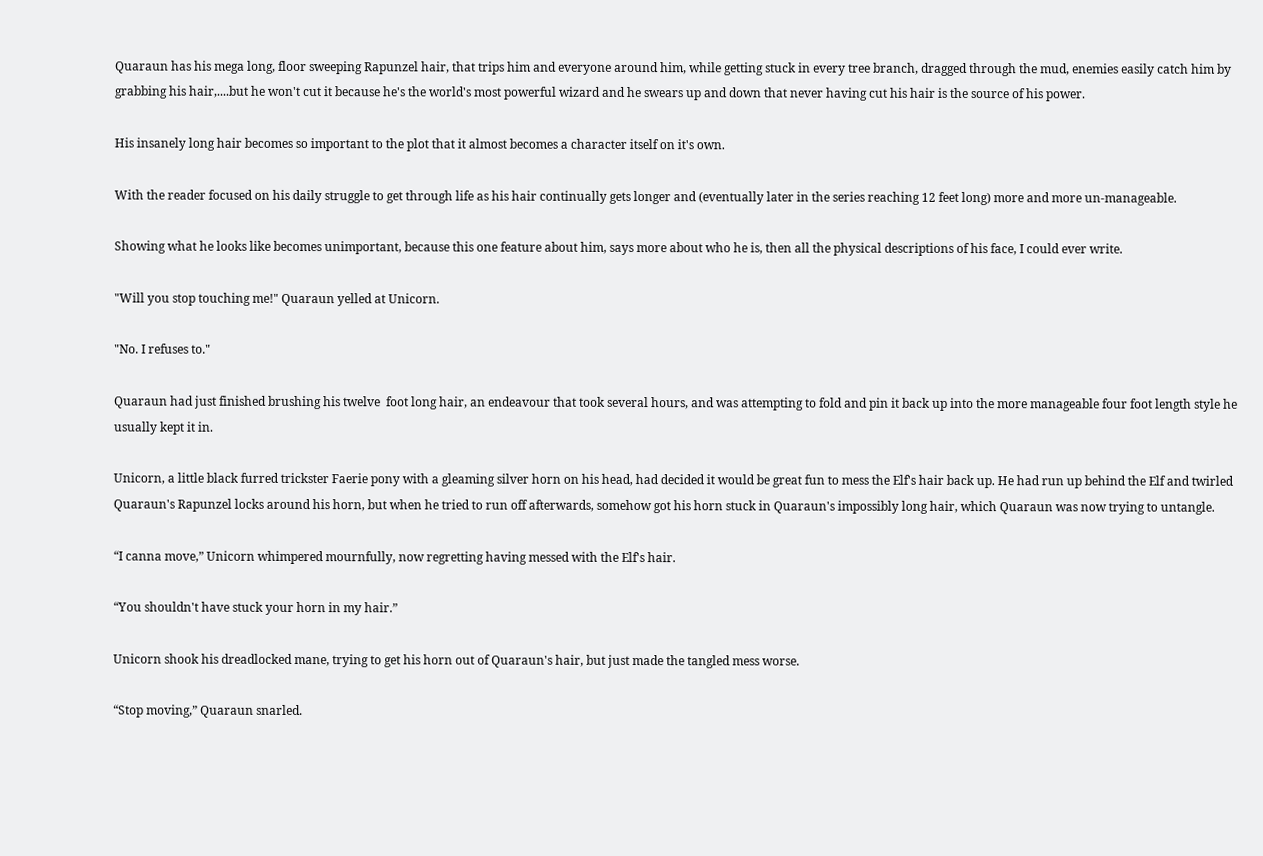Quaraun has his mega long, floor sweeping Rapunzel hair, that trips him and everyone around him, while getting stuck in every tree branch, dragged through the mud, enemies easily catch him by grabbing his hair,....but he won't cut it because he's the world's most powerful wizard and he swears up and down that never having cut his hair is the source of his power.

His insanely long hair becomes so important to the plot that it almost becomes a character itself on it's own.

With the reader focused on his daily struggle to get through life as his hair continually gets longer and (eventually later in the series reaching 12 feet long) more and more un-manageable.

Showing what he looks like becomes unimportant, because this one feature about him, says more about who he is, then all the physical descriptions of his face, I could ever write.

"Will you stop touching me!" Quaraun yelled at Unicorn.

"No. I refuses to."

Quaraun had just finished brushing his twelve  foot long hair, an endeavour that took several hours, and was attempting to fold and pin it back up into the more manageable four foot length style he usually kept it in.

Unicorn, a little black furred trickster Faerie pony with a gleaming silver horn on his head, had decided it would be great fun to mess the Elf's hair back up. He had run up behind the Elf and twirled Quaraun's Rapunzel locks around his horn, but when he tried to run off afterwards, somehow got his horn stuck in Quaraun's impossibly long hair, which Quaraun was now trying to untangle.

“I canna move,” Unicorn whimpered mournfully, now regretting having messed with the Elf's hair.

“You shouldn't have stuck your horn in my hair.”

Unicorn shook his dreadlocked mane, trying to get his horn out of Quaraun's hair, but just made the tangled mess worse.

“Stop moving,” Quaraun snarled.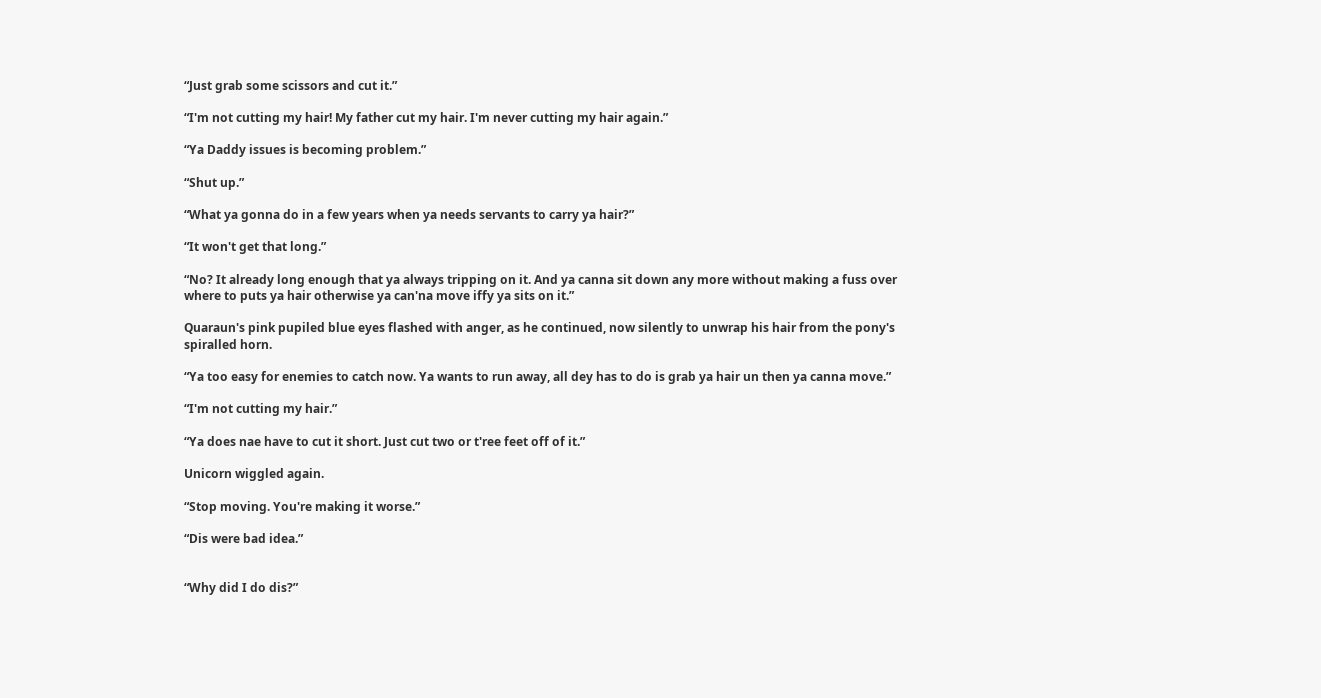“Just grab some scissors and cut it.”

“I'm not cutting my hair! My father cut my hair. I'm never cutting my hair again.”

“Ya Daddy issues is becoming problem.”

“Shut up.”

“What ya gonna do in a few years when ya needs servants to carry ya hair?”

“It won't get that long.”

“No? It already long enough that ya always tripping on it. And ya canna sit down any more without making a fuss over where to puts ya hair otherwise ya can'na move iffy ya sits on it.”

Quaraun's pink pupiled blue eyes flashed with anger, as he continued, now silently to unwrap his hair from the pony's spiralled horn.

“Ya too easy for enemies to catch now. Ya wants to run away, all dey has to do is grab ya hair un then ya canna move.”

“I'm not cutting my hair.”

“Ya does nae have to cut it short. Just cut two or t'ree feet off of it.”

Unicorn wiggled again.

“Stop moving. You're making it worse.”

“Dis were bad idea.”


“Why did I do dis?”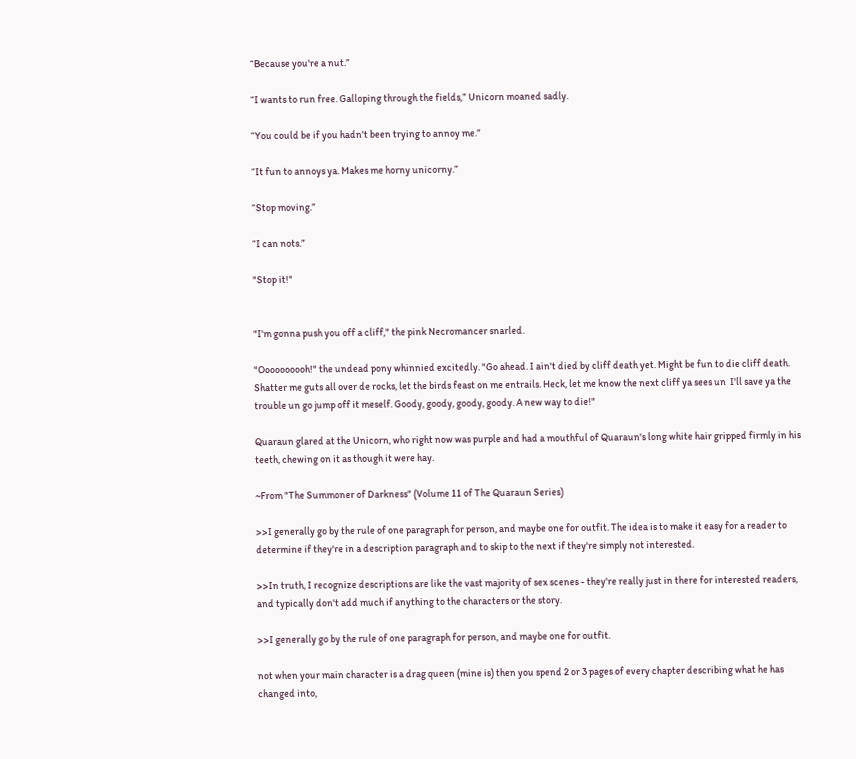“Because you're a nut.”

“I wants to run free. Galloping through the fields,” Unicorn moaned sadly.

“You could be if you hadn't been trying to annoy me.”

“It fun to annoys ya. Makes me horny unicorny.”

“Stop moving.”

“I can nots.”

"Stop it!"


"I'm gonna push you off a cliff," the pink Necromancer snarled.

"Oooooooooh!" the undead pony whinnied excitedly. "Go ahead. I ain't died by cliff death yet. Might be fun to die cliff death. Shatter me guts all over de rocks, let the birds feast on me entrails. Heck, let me know the next cliff ya sees un  I'll save ya the trouble un go jump off it meself. Goody, goody, goody, goody. A new way to die!"

Quaraun glared at the Unicorn, who right now was purple and had a mouthful of Quaraun's long white hair gripped firmly in his teeth, chewing on it as though it were hay.

~From "The Summoner of Darkness" (Volume 11 of The Quaraun Series)

>>I generally go by the rule of one paragraph for person, and maybe one for outfit. The idea is to make it easy for a reader to determine if they're in a description paragraph and to skip to the next if they're simply not interested.

>>In truth, I recognize descriptions are like the vast majority of sex scenes - they're really just in there for interested readers, and typically don't add much if anything to the characters or the story.

>>I generally go by the rule of one paragraph for person, and maybe one for outfit.

not when your main character is a drag queen (mine is) then you spend 2 or 3 pages of every chapter describing what he has changed into,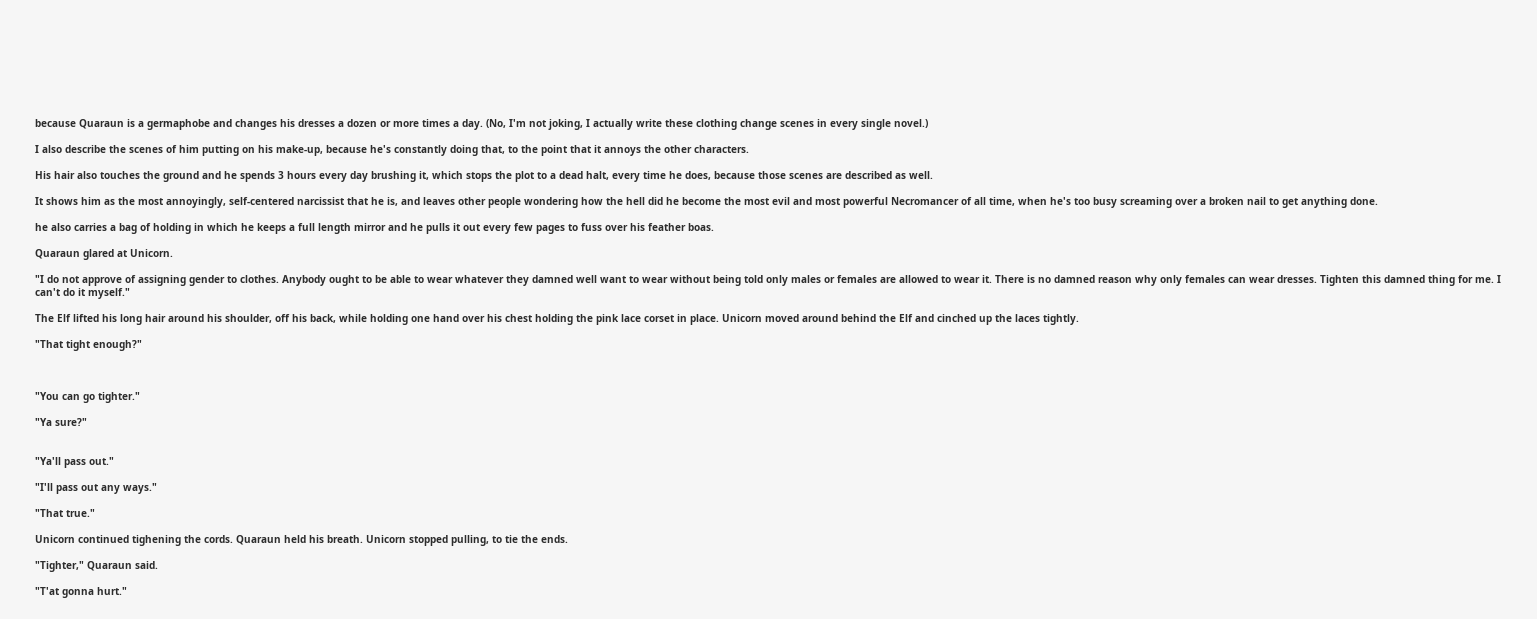because Quaraun is a germaphobe and changes his dresses a dozen or more times a day. (No, I'm not joking, I actually write these clothing change scenes in every single novel.)

I also describe the scenes of him putting on his make-up, because he's constantly doing that, to the point that it annoys the other characters.

His hair also touches the ground and he spends 3 hours every day brushing it, which stops the plot to a dead halt, every time he does, because those scenes are described as well.

It shows him as the most annoyingly, self-centered narcissist that he is, and leaves other people wondering how the hell did he become the most evil and most powerful Necromancer of all time, when he's too busy screaming over a broken nail to get anything done.

he also carries a bag of holding in which he keeps a full length mirror and he pulls it out every few pages to fuss over his feather boas.

Quaraun glared at Unicorn.

"I do not approve of assigning gender to clothes. Anybody ought to be able to wear whatever they damned well want to wear without being told only males or females are allowed to wear it. There is no damned reason why only females can wear dresses. Tighten this damned thing for me. I can't do it myself."

The Elf lifted his long hair around his shoulder, off his back, while holding one hand over his chest holding the pink lace corset in place. Unicorn moved around behind the Elf and cinched up the laces tightly.

"That tight enough?"



"You can go tighter."

"Ya sure?"


"Ya'll pass out."

"I'll pass out any ways."

"That true."

Unicorn continued tighening the cords. Quaraun held his breath. Unicorn stopped pulling, to tie the ends.

"Tighter," Quaraun said.

"T'at gonna hurt."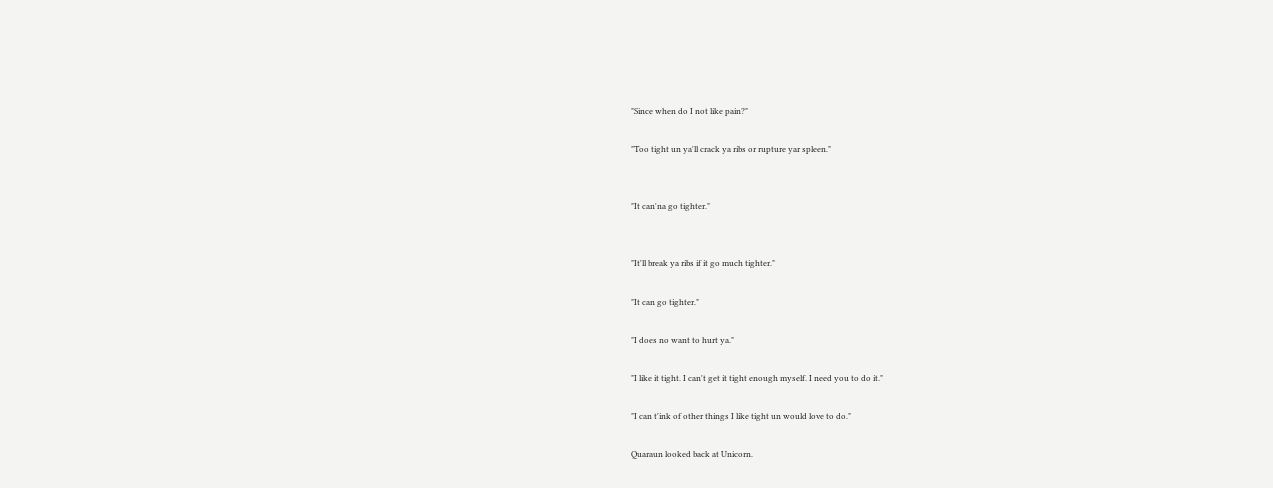"Since when do I not like pain?"

"Too tight un ya'll crack ya ribs or rupture yar spleen."


"It can'na go tighter."


"It'll break ya ribs if it go much tighter."

"It can go tighter."

"I does no want to hurt ya."

"I like it tight. I can't get it tight enough myself. I need you to do it."

"I can t'ink of other things I like tight un would love to do."

Quaraun looked back at Unicorn.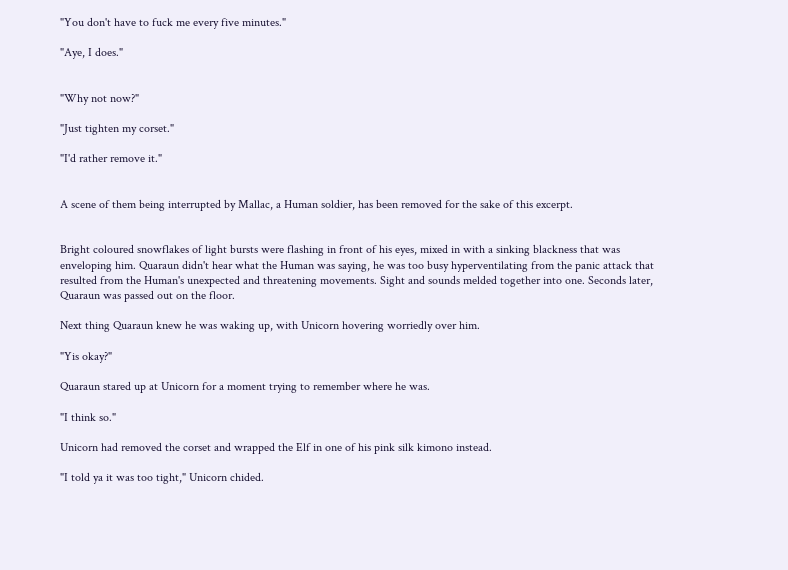"You don't have to fuck me every five minutes."

"Aye, I does."


"Why not now?"

"Just tighten my corset."

"I'd rather remove it."


A scene of them being interrupted by Mallac, a Human soldier, has been removed for the sake of this excerpt.


Bright coloured snowflakes of light bursts were flashing in front of his eyes, mixed in with a sinking blackness that was enveloping him. Quaraun didn't hear what the Human was saying, he was too busy hyperventilating from the panic attack that resulted from the Human's unexpected and threatening movements. Sight and sounds melded together into one. Seconds later, Quaraun was passed out on the floor.

Next thing Quaraun knew he was waking up, with Unicorn hovering worriedly over him.

"Yis okay?"

Quaraun stared up at Unicorn for a moment trying to remember where he was.

"I think so."

Unicorn had removed the corset and wrapped the Elf in one of his pink silk kimono instead.

"I told ya it was too tight," Unicorn chided.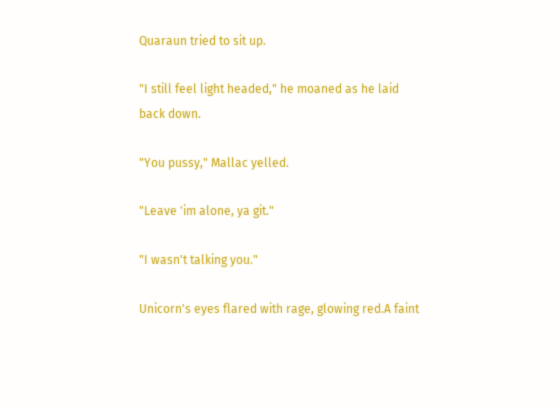Quaraun tried to sit up.

"I still feel light headed," he moaned as he laid back down.

"You pussy," Mallac yelled.

"Leave 'im alone, ya git."

"I wasn't talking you."

Unicorn's eyes flared with rage, glowing red.A faint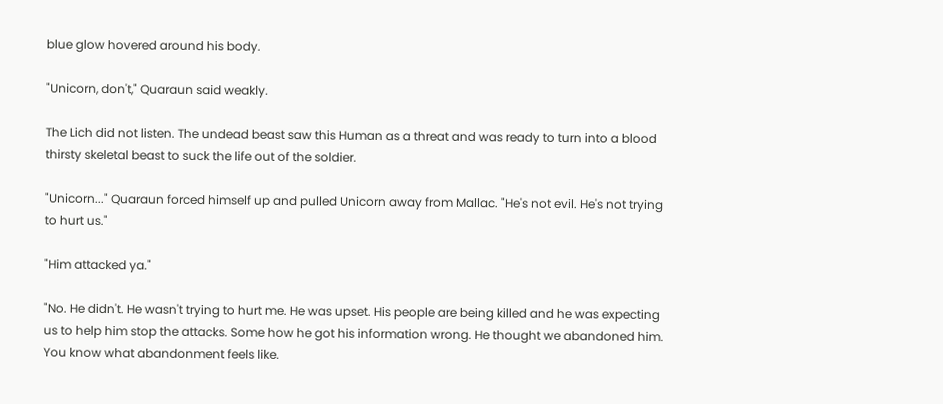blue glow hovered around his body.

"Unicorn, don't," Quaraun said weakly.

The Lich did not listen. The undead beast saw this Human as a threat and was ready to turn into a blood thirsty skeletal beast to suck the life out of the soldier.

"Unicorn..." Quaraun forced himself up and pulled Unicorn away from Mallac. "He's not evil. He's not trying to hurt us."

"Him attacked ya."

"No. He didn't. He wasn't trying to hurt me. He was upset. His people are being killed and he was expecting us to help him stop the attacks. Some how he got his information wrong. He thought we abandoned him. You know what abandonment feels like.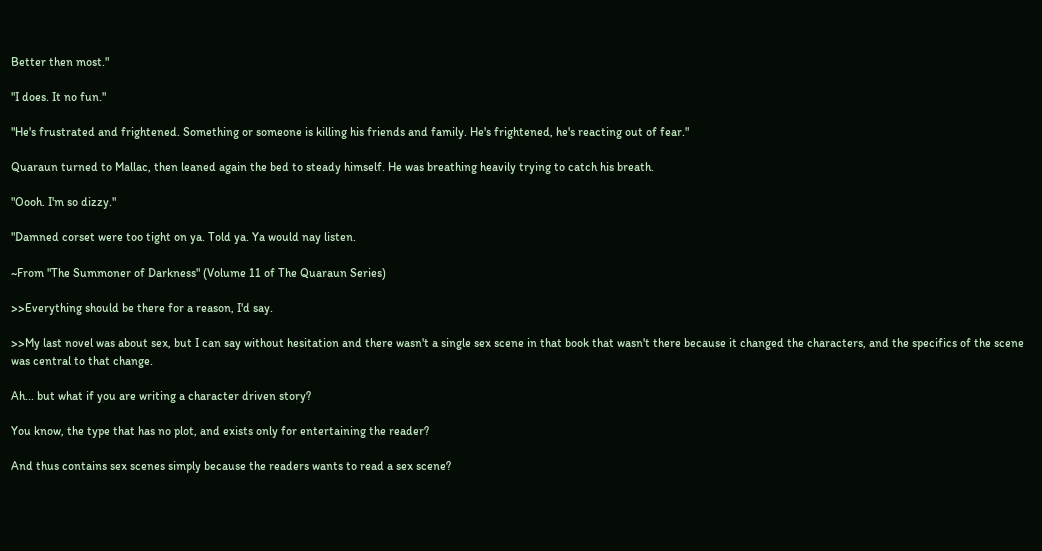Better then most."

"I does. It no fun."

"He's frustrated and frightened. Something or someone is killing his friends and family. He's frightened, he's reacting out of fear."

Quaraun turned to Mallac, then leaned again the bed to steady himself. He was breathing heavily trying to catch his breath.

"Oooh. I'm so dizzy."

"Damned corset were too tight on ya. Told ya. Ya would nay listen.

~From "The Summoner of Darkness" (Volume 11 of The Quaraun Series)

>>Everything should be there for a reason, I'd say.

>>My last novel was about sex, but I can say without hesitation and there wasn't a single sex scene in that book that wasn't there because it changed the characters, and the specifics of the scene was central to that change.

Ah... but what if you are writing a character driven story?

You know, the type that has no plot, and exists only for entertaining the reader?

And thus contains sex scenes simply because the readers wants to read a sex scene?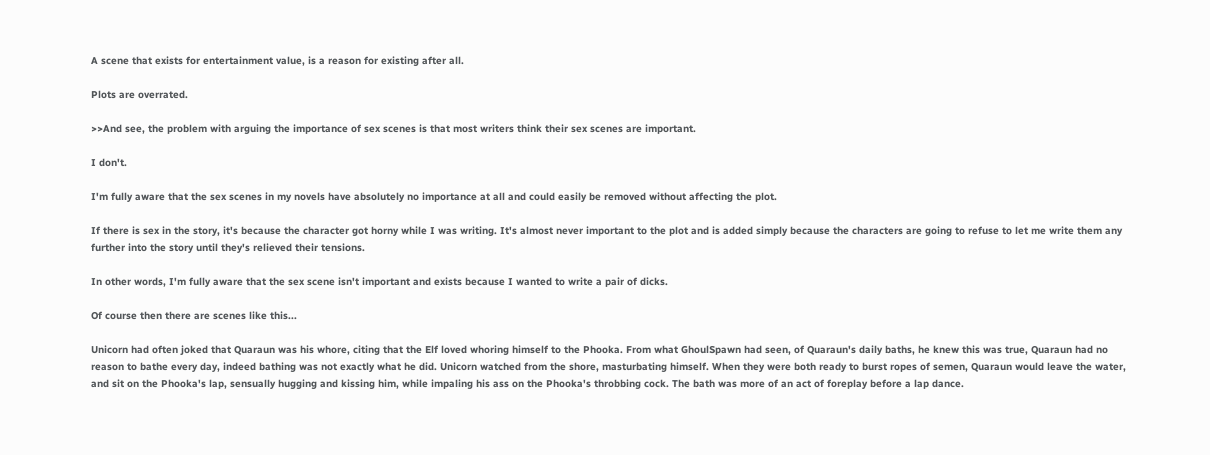A scene that exists for entertainment value, is a reason for existing after all.

Plots are overrated.

>>And see, the problem with arguing the importance of sex scenes is that most writers think their sex scenes are important.

I don't.

I'm fully aware that the sex scenes in my novels have absolutely no importance at all and could easily be removed without affecting the plot.

If there is sex in the story, it's because the character got horny while I was writing. It's almost never important to the plot and is added simply because the characters are going to refuse to let me write them any further into the story until they's relieved their tensions.

In other words, I'm fully aware that the sex scene isn't important and exists because I wanted to write a pair of dicks.

Of course then there are scenes like this...

Unicorn had often joked that Quaraun was his whore, citing that the Elf loved whoring himself to the Phooka. From what GhoulSpawn had seen, of Quaraun's daily baths, he knew this was true, Quaraun had no reason to bathe every day, indeed bathing was not exactly what he did. Unicorn watched from the shore, masturbating himself. When they were both ready to burst ropes of semen, Quaraun would leave the water, and sit on the Phooka's lap, sensually hugging and kissing him, while impaling his ass on the Phooka's throbbing cock. The bath was more of an act of foreplay before a lap dance.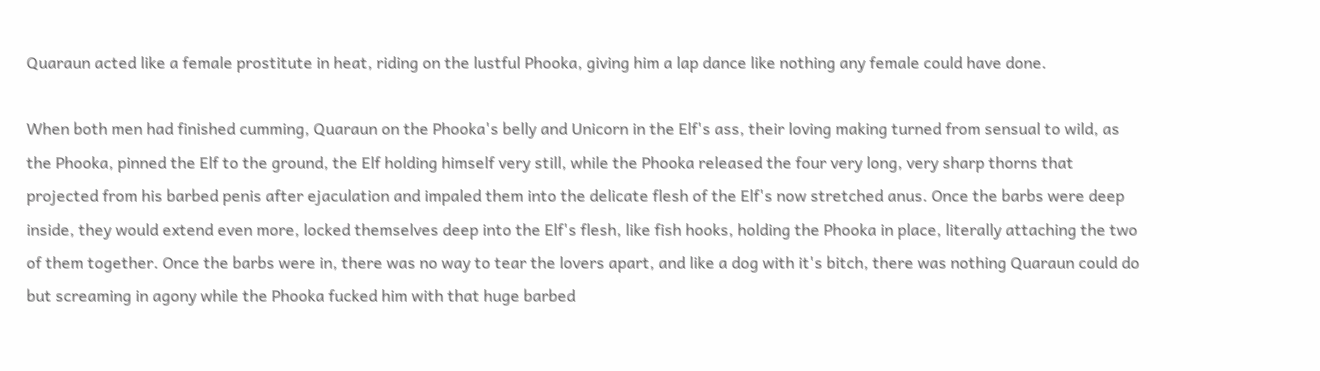Quaraun acted like a female prostitute in heat, riding on the lustful Phooka, giving him a lap dance like nothing any female could have done.

When both men had finished cumming, Quaraun on the Phooka's belly and Unicorn in the Elf's ass, their loving making turned from sensual to wild, as the Phooka, pinned the Elf to the ground, the Elf holding himself very still, while the Phooka released the four very long, very sharp thorns that projected from his barbed penis after ejaculation and impaled them into the delicate flesh of the Elf's now stretched anus. Once the barbs were deep inside, they would extend even more, locked themselves deep into the Elf's flesh, like fish hooks, holding the Phooka in place, literally attaching the two of them together. Once the barbs were in, there was no way to tear the lovers apart, and like a dog with it's bitch, there was nothing Quaraun could do but screaming in agony while the Phooka fucked him with that huge barbed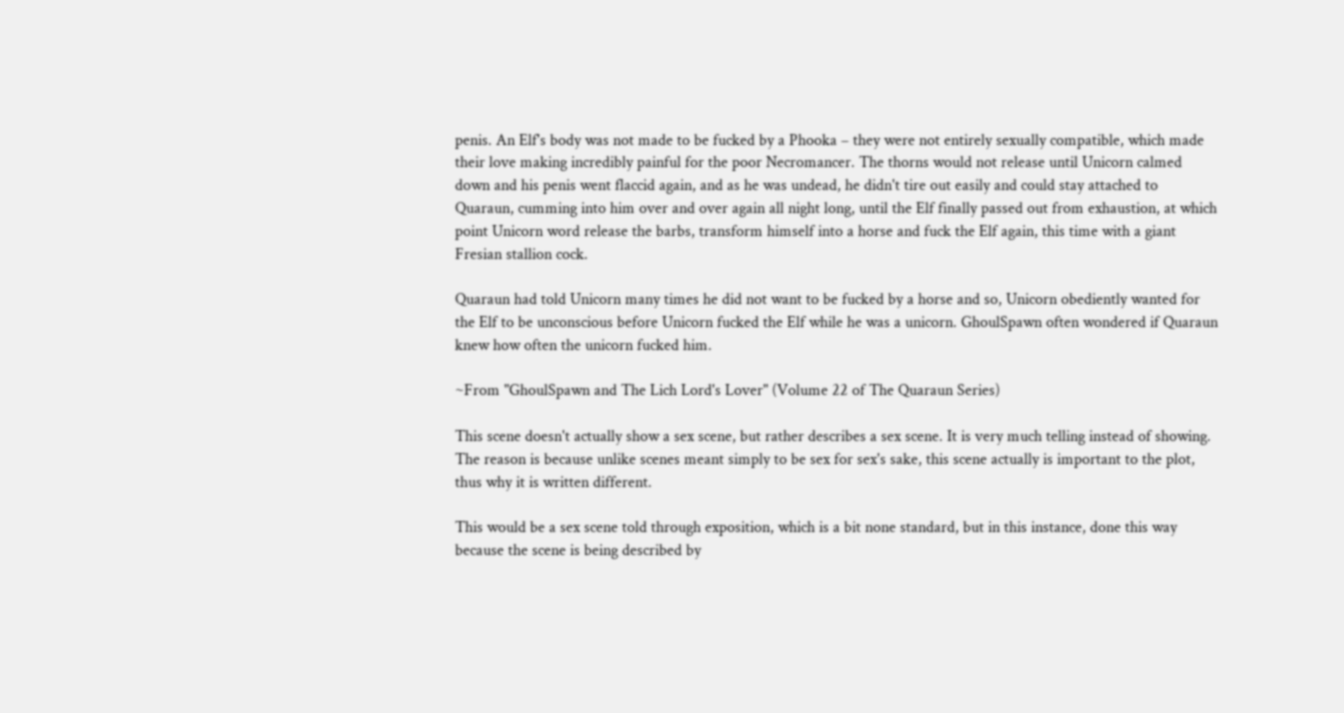penis. An Elf's body was not made to be fucked by a Phooka – they were not entirely sexually compatible, which made their love making incredibly painful for the poor Necromancer. The thorns would not release until Unicorn calmed down and his penis went flaccid again, and as he was undead, he didn't tire out easily and could stay attached to Quaraun, cumming into him over and over again all night long, until the Elf finally passed out from exhaustion, at which point Unicorn word release the barbs, transform himself into a horse and fuck the Elf again, this time with a giant Fresian stallion cock.

Quaraun had told Unicorn many times he did not want to be fucked by a horse and so, Unicorn obediently wanted for the Elf to be unconscious before Unicorn fucked the Elf while he was a unicorn. GhoulSpawn often wondered if Quaraun knew how often the unicorn fucked him.

~From "GhoulSpawn and The Lich Lord's Lover" (Volume 22 of The Quaraun Series)

This scene doesn't actually show a sex scene, but rather describes a sex scene. It is very much telling instead of showing. The reason is because unlike scenes meant simply to be sex for sex's sake, this scene actually is important to the plot, thus why it is written different.

This would be a sex scene told through exposition, which is a bit none standard, but in this instance, done this way because the scene is being described by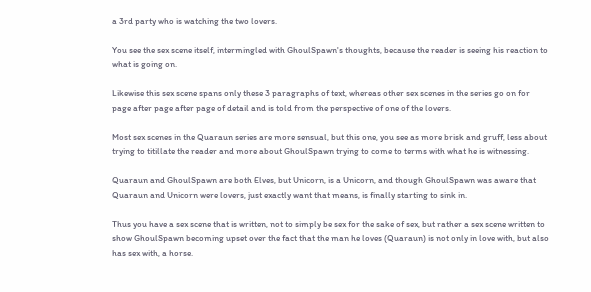a 3rd party who is watching the two lovers.

You see the sex scene itself, intermingled with GhoulSpawn's thoughts, because the reader is seeing his reaction to what is going on.

Likewise this sex scene spans only these 3 paragraphs of text, whereas other sex scenes in the series go on for page after page after page of detail and is told from the perspective of one of the lovers.

Most sex scenes in the Quaraun series are more sensual, but this one, you see as more brisk and gruff, less about trying to titillate the reader and more about GhoulSpawn trying to come to terms with what he is witnessing.

Quaraun and GhoulSpawn are both Elves, but Unicorn, is a Unicorn, and though GhoulSpawn was aware that Quaraun and Unicorn were lovers, just exactly want that means, is finally starting to sink in.

Thus you have a sex scene that is written, not to simply be sex for the sake of sex, but rather a sex scene written to show GhoulSpawn becoming upset over the fact that the man he loves (Quaraun) is not only in love with, but also has sex with, a horse.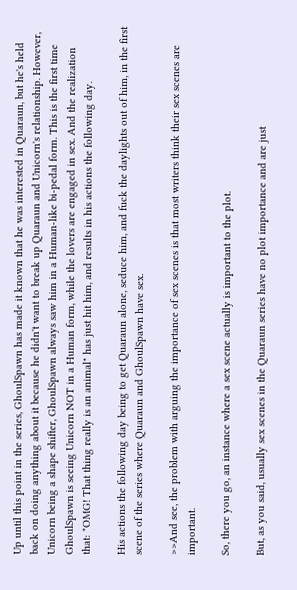Up until this point in the series, GhoulSpawn has made it known that he was interested in Quaraun, but he's held back on doing anything about it because he didn't want to break up Quaraun and Unicorn's relationship. However, Unicorn being a shape shifter, GhoulSpawn always saw him in a Human-like bi-pedal form. This is the first time GhoulSpawn is seeing Unicorn NOT in a Human form, while the lovers are engaged in sex. And the realization that: "OMG! That thing really is an animal" has just hit him, and results in his actions the following day.

His actions the following day being to get Quaraun alone, seduce him, and fuck the daylights out of him, in the first scene of the series where Quaraun and GhoulSpawn have sex.

>>And see, the problem with arguing the importance of sex scenes is that most writers think their sex scenes are important.

So, there you go, an instance where a sex scene actually is important to the plot.

But, as you said, usually sex scenes in the Quaraun series have no plot importance and are just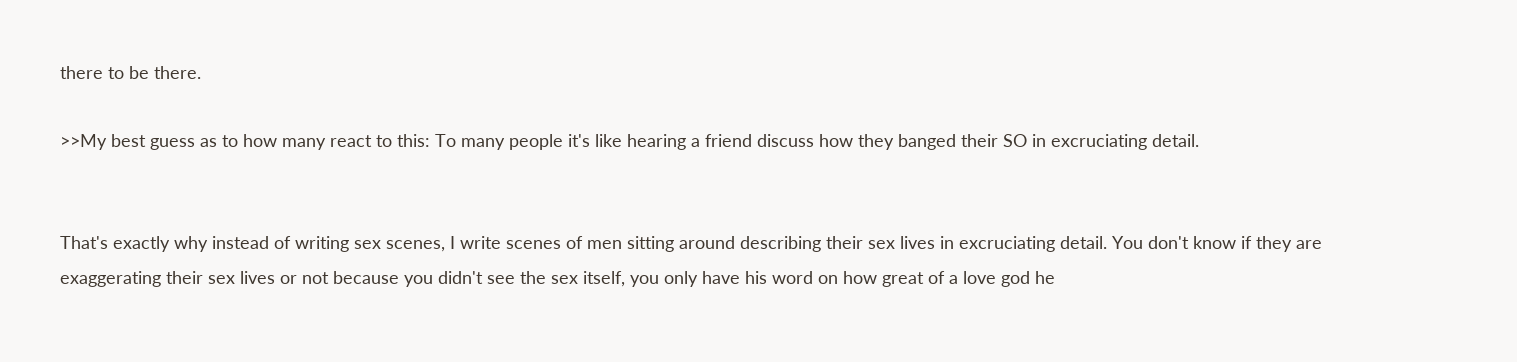there to be there.

>>My best guess as to how many react to this: To many people it's like hearing a friend discuss how they banged their SO in excruciating detail.


That's exactly why instead of writing sex scenes, I write scenes of men sitting around describing their sex lives in excruciating detail. You don't know if they are exaggerating their sex lives or not because you didn't see the sex itself, you only have his word on how great of a love god he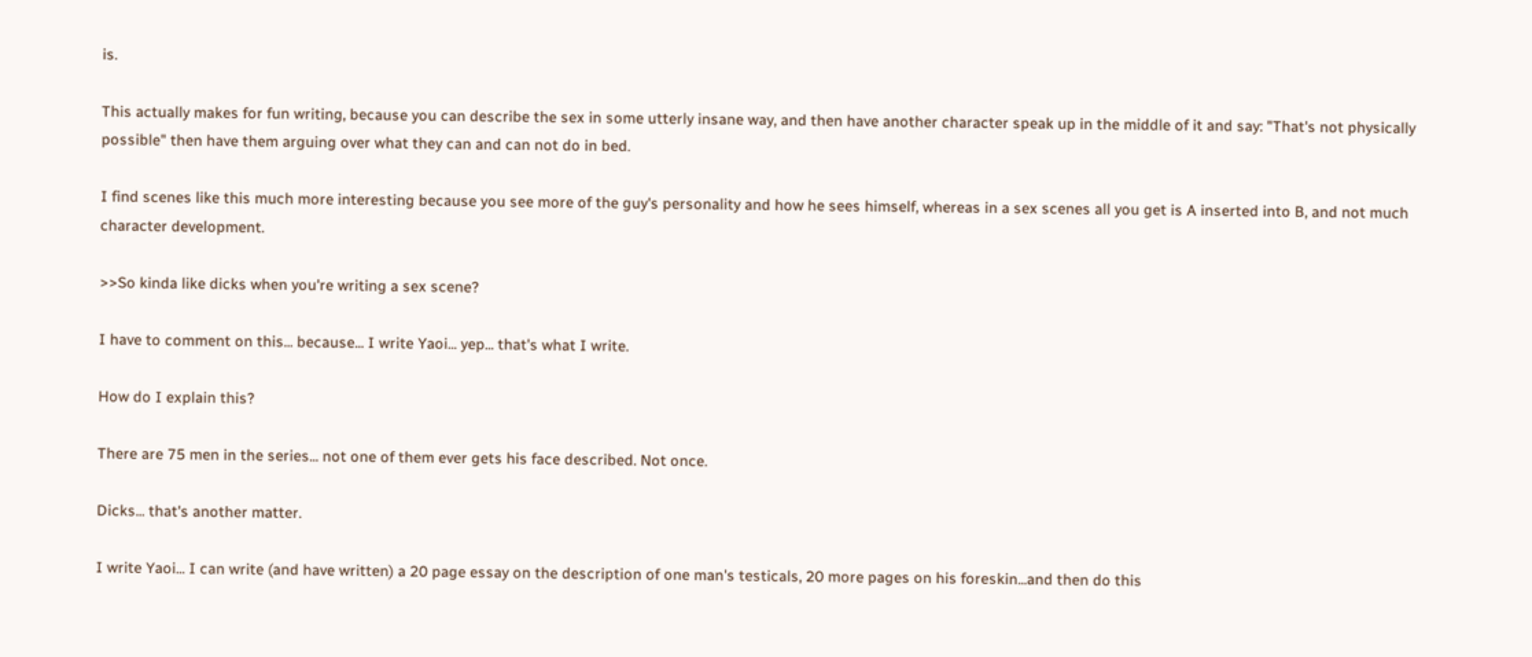is.

This actually makes for fun writing, because you can describe the sex in some utterly insane way, and then have another character speak up in the middle of it and say: "That's not physically possible" then have them arguing over what they can and can not do in bed.

I find scenes like this much more interesting because you see more of the guy's personality and how he sees himself, whereas in a sex scenes all you get is A inserted into B, and not much character development.

>>So kinda like dicks when you're writing a sex scene?

I have to comment on this... because... I write Yaoi... yep... that's what I write.

How do I explain this?

There are 75 men in the series... not one of them ever gets his face described. Not once.

Dicks... that's another matter.

I write Yaoi... I can write (and have written) a 20 page essay on the description of one man's testicals, 20 more pages on his foreskin...and then do this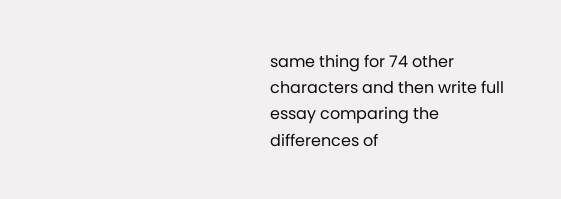same thing for 74 other characters and then write full essay comparing the differences of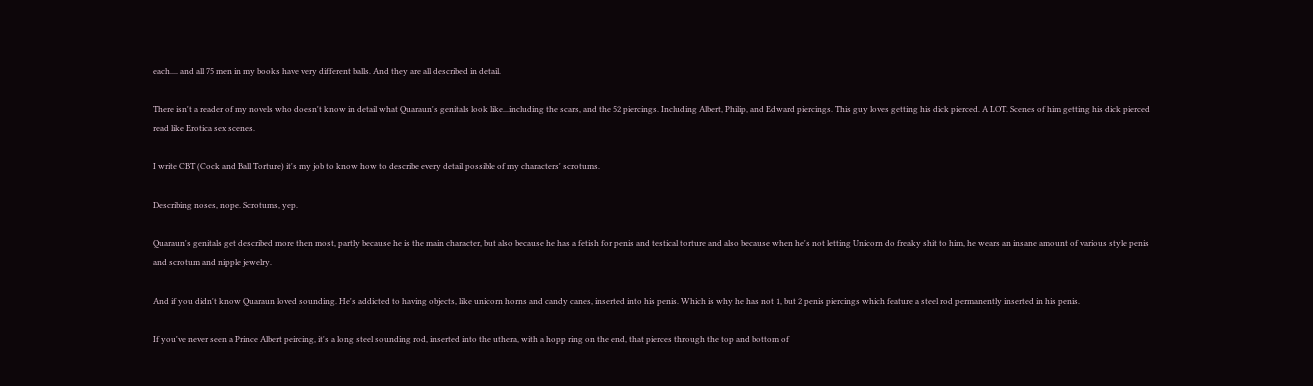each.... and all 75 men in my books have very different balls. And they are all described in detail.

There isn't a reader of my novels who doesn't know in detail what Quaraun's genitals look like...including the scars, and the 52 piercings. Including Albert, Philip, and Edward piercings. This guy loves getting his dick pierced. A LOT. Scenes of him getting his dick pierced read like Erotica sex scenes.

I write CBT (Cock and Ball Torture) it's my job to know how to describe every detail possible of my characters' scrotums.

Describing noses, nope. Scrotums, yep.

Quaraun's genitals get described more then most, partly because he is the main character, but also because he has a fetish for penis and testical torture and also because when he's not letting Unicorn do freaky shit to him, he wears an insane amount of various style penis and scrotum and nipple jewelry.

And if you didn't know Quaraun loved sounding. He's addicted to having objects, like unicorn horns and candy canes, inserted into his penis. Which is why he has not 1, but 2 penis piercings which feature a steel rod permanently inserted in his penis.

If you've never seen a Prince Albert peircing, it's a long steel sounding rod, inserted into the uthera, with a hopp ring on the end, that pierces through the top and bottom of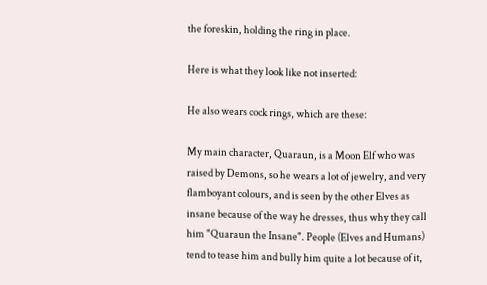the foreskin, holding the ring in place.

Here is what they look like not inserted:

He also wears cock rings, which are these:

My main character, Quaraun, is a Moon Elf who was raised by Demons, so he wears a lot of jewelry, and very flamboyant colours, and is seen by the other Elves as insane because of the way he dresses, thus why they call him "Quaraun the Insane". People (Elves and Humans) tend to tease him and bully him quite a lot because of it,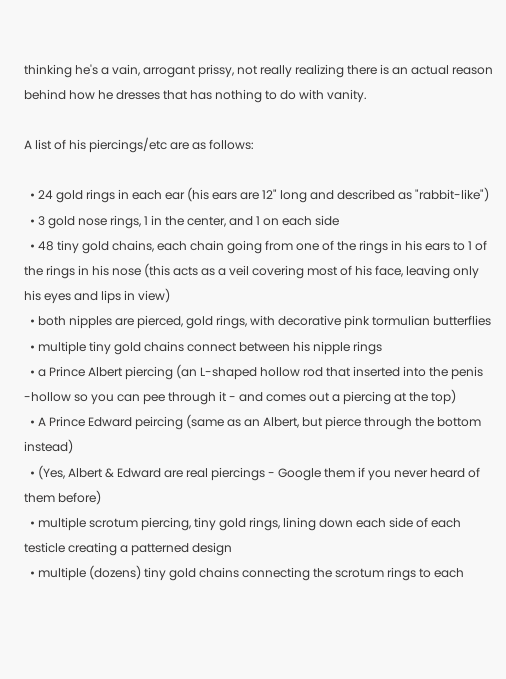thinking he's a vain, arrogant prissy, not really realizing there is an actual reason behind how he dresses that has nothing to do with vanity.

A list of his piercings/etc are as follows:

  • 24 gold rings in each ear (his ears are 12" long and described as "rabbit-like")
  • 3 gold nose rings, 1 in the center, and 1 on each side
  • 48 tiny gold chains, each chain going from one of the rings in his ears to 1 of the rings in his nose (this acts as a veil covering most of his face, leaving only his eyes and lips in view)
  • both nipples are pierced, gold rings, with decorative pink tormulian butterflies
  • multiple tiny gold chains connect between his nipple rings
  • a Prince Albert piercing (an L-shaped hollow rod that inserted into the penis -hollow so you can pee through it - and comes out a piercing at the top)
  • A Prince Edward peircing (same as an Albert, but pierce through the bottom instead)
  • (Yes, Albert & Edward are real piercings - Google them if you never heard of them before)
  • multiple scrotum piercing, tiny gold rings, lining down each side of each testicle creating a patterned design
  • multiple (dozens) tiny gold chains connecting the scrotum rings to each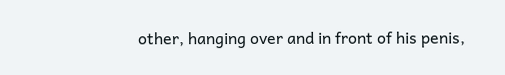other, hanging over and in front of his penis,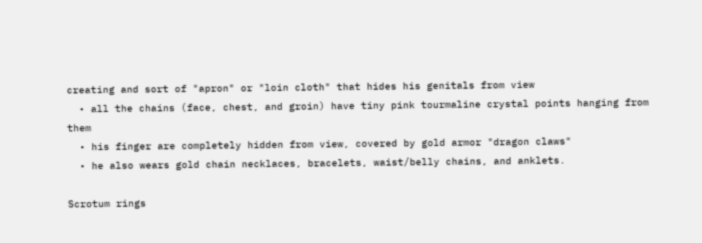creating and sort of "apron" or "loin cloth" that hides his genitals from view
  • all the chains (face, chest, and groin) have tiny pink tourmaline crystal points hanging from them
  • his finger are completely hidden from view, covered by gold armor "dragon claws"
  • he also wears gold chain necklaces, bracelets, waist/belly chains, and anklets.

Scrotum rings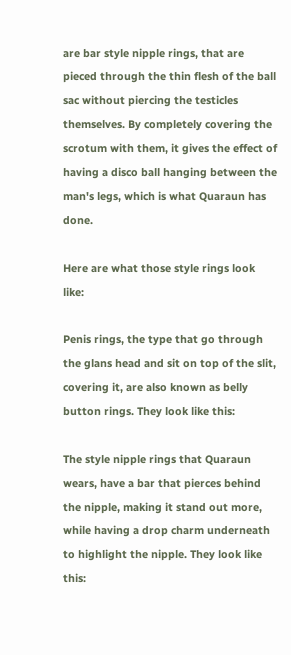are bar style nipple rings, that are pieced through the thin flesh of the ball sac without piercing the testicles themselves. By completely covering the scrotum with them, it gives the effect of having a disco ball hanging between the man's legs, which is what Quaraun has done.

Here are what those style rings look like:

Penis rings, the type that go through the glans head and sit on top of the slit, covering it, are also known as belly button rings. They look like this:

The style nipple rings that Quaraun wears, have a bar that pierces behind the nipple, making it stand out more, while having a drop charm underneath to highlight the nipple. They look like this: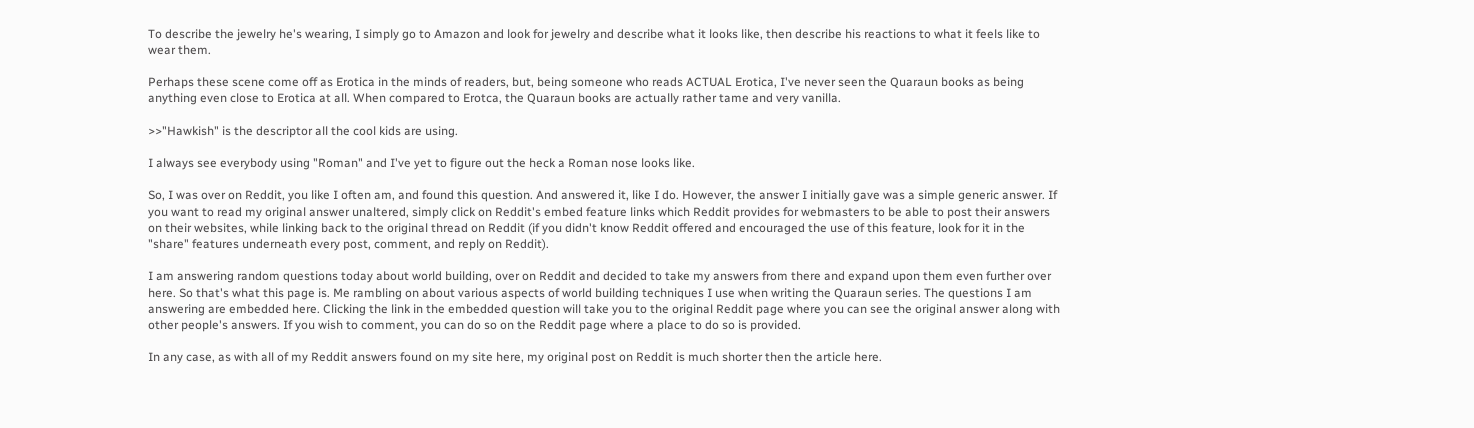To describe the jewelry he's wearing, I simply go to Amazon and look for jewelry and describe what it looks like, then describe his reactions to what it feels like to wear them.

Perhaps these scene come off as Erotica in the minds of readers, but, being someone who reads ACTUAL Erotica, I've never seen the Quaraun books as being anything even close to Erotica at all. When compared to Erotca, the Quaraun books are actually rather tame and very vanilla.

>>"Hawkish" is the descriptor all the cool kids are using.

I always see everybody using "Roman" and I've yet to figure out the heck a Roman nose looks like.

So, I was over on Reddit, you like I often am, and found this question. And answered it, like I do. However, the answer I initially gave was a simple generic answer. If you want to read my original answer unaltered, simply click on Reddit's embed feature links which Reddit provides for webmasters to be able to post their answers on their websites, while linking back to the original thread on Reddit (if you didn't know Reddit offered and encouraged the use of this feature, look for it in the "share" features underneath every post, comment, and reply on Reddit).

I am answering random questions today about world building, over on Reddit and decided to take my answers from there and expand upon them even further over here. So that's what this page is. Me rambling on about various aspects of world building techniques I use when writing the Quaraun series. The questions I am answering are embedded here. Clicking the link in the embedded question will take you to the original Reddit page where you can see the original answer along with other people's answers. If you wish to comment, you can do so on the Reddit page where a place to do so is provided.

In any case, as with all of my Reddit answers found on my site here, my original post on Reddit is much shorter then the article here.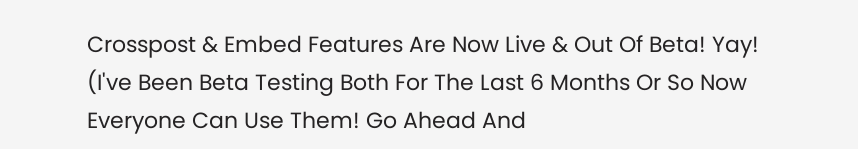Crosspost & Embed Features Are Now Live & Out Of Beta! Yay! (I've Been Beta Testing Both For The Last 6 Months Or So Now Everyone Can Use Them! Go Ahead And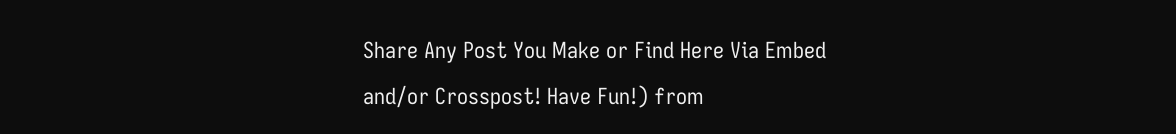Share Any Post You Make or Find Here Via Embed and/or Crosspost! Have Fun!) from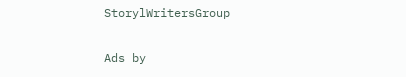StorylWritersGroup

Ads by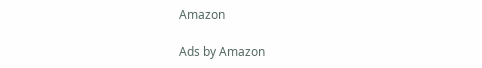Amazon

Ads by Amazon